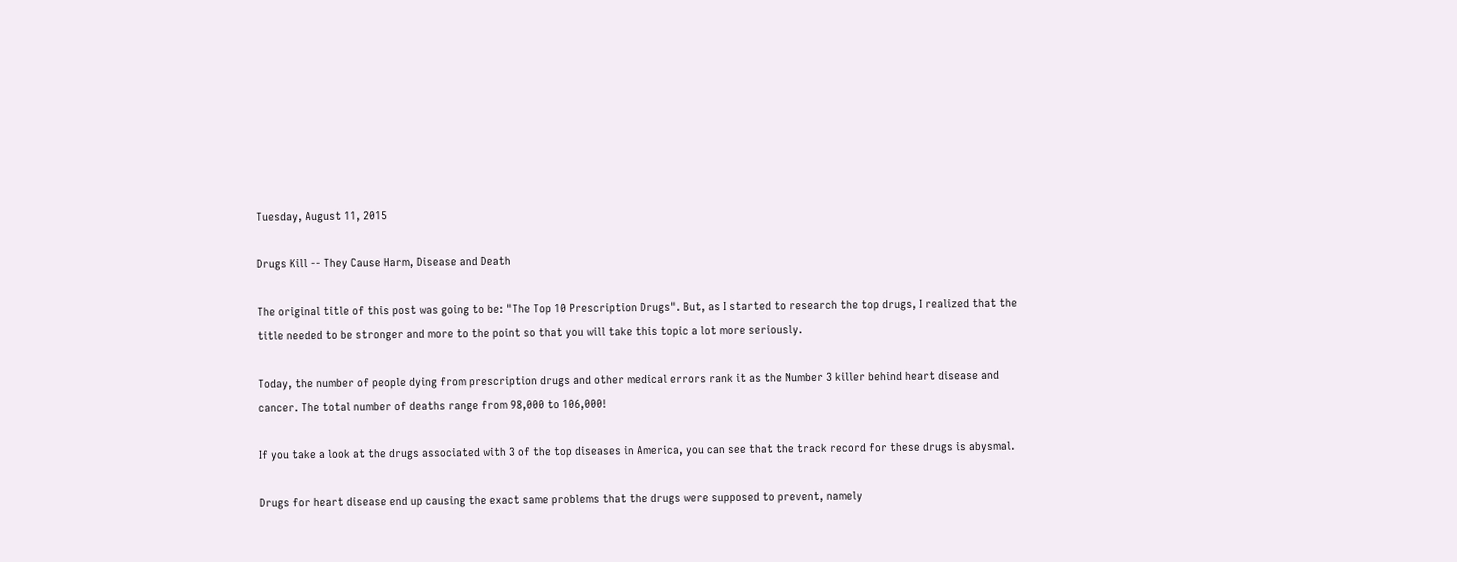Tuesday, August 11, 2015

Drugs Kill -- They Cause Harm, Disease and Death

The original title of this post was going to be: "The Top 10 Prescription Drugs". But, as I started to research the top drugs, I realized that the title needed to be stronger and more to the point so that you will take this topic a lot more seriously.

Today, the number of people dying from prescription drugs and other medical errors rank it as the Number 3 killer behind heart disease and cancer. The total number of deaths range from 98,000 to 106,000!

If you take a look at the drugs associated with 3 of the top diseases in America, you can see that the track record for these drugs is abysmal.

Drugs for heart disease end up causing the exact same problems that the drugs were supposed to prevent, namely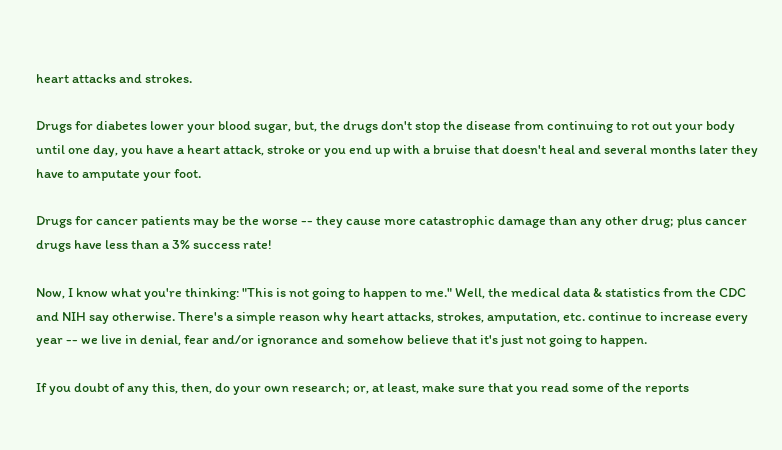heart attacks and strokes.

Drugs for diabetes lower your blood sugar, but, the drugs don't stop the disease from continuing to rot out your body until one day, you have a heart attack, stroke or you end up with a bruise that doesn't heal and several months later they have to amputate your foot.

Drugs for cancer patients may be the worse -- they cause more catastrophic damage than any other drug; plus cancer drugs have less than a 3% success rate!

Now, I know what you're thinking: "This is not going to happen to me." Well, the medical data & statistics from the CDC and NIH say otherwise. There's a simple reason why heart attacks, strokes, amputation, etc. continue to increase every year -- we live in denial, fear and/or ignorance and somehow believe that it's just not going to happen.

If you doubt of any this, then, do your own research; or, at least, make sure that you read some of the reports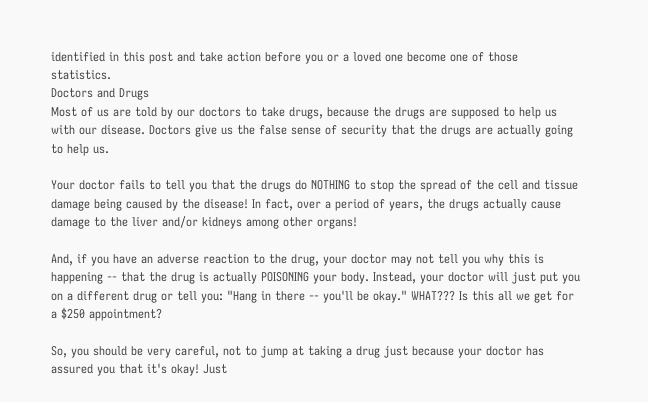identified in this post and take action before you or a loved one become one of those statistics.
Doctors and Drugs
Most of us are told by our doctors to take drugs, because the drugs are supposed to help us with our disease. Doctors give us the false sense of security that the drugs are actually going to help us.

Your doctor fails to tell you that the drugs do NOTHING to stop the spread of the cell and tissue damage being caused by the disease! In fact, over a period of years, the drugs actually cause damage to the liver and/or kidneys among other organs!

And, if you have an adverse reaction to the drug, your doctor may not tell you why this is happening -- that the drug is actually POISONING your body. Instead, your doctor will just put you on a different drug or tell you: "Hang in there -- you'll be okay." WHAT??? Is this all we get for a $250 appointment?

So, you should be very careful, not to jump at taking a drug just because your doctor has assured you that it's okay! Just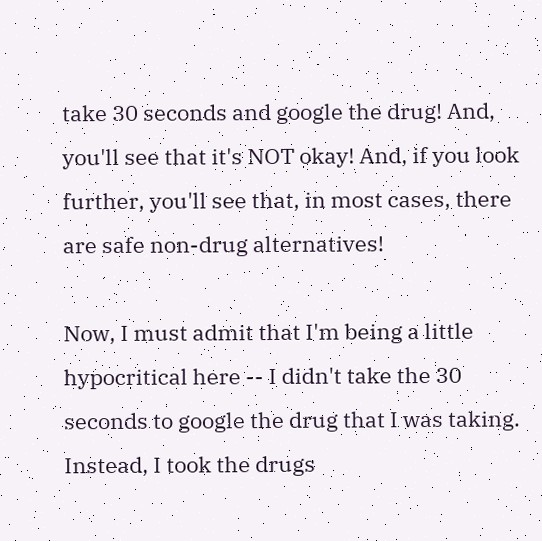take 30 seconds and google the drug! And, you'll see that it's NOT okay! And, if you look further, you'll see that, in most cases, there are safe non-drug alternatives!

Now, I must admit that I'm being a little hypocritical here -- I didn't take the 30 seconds to google the drug that I was taking. Instead, I took the drugs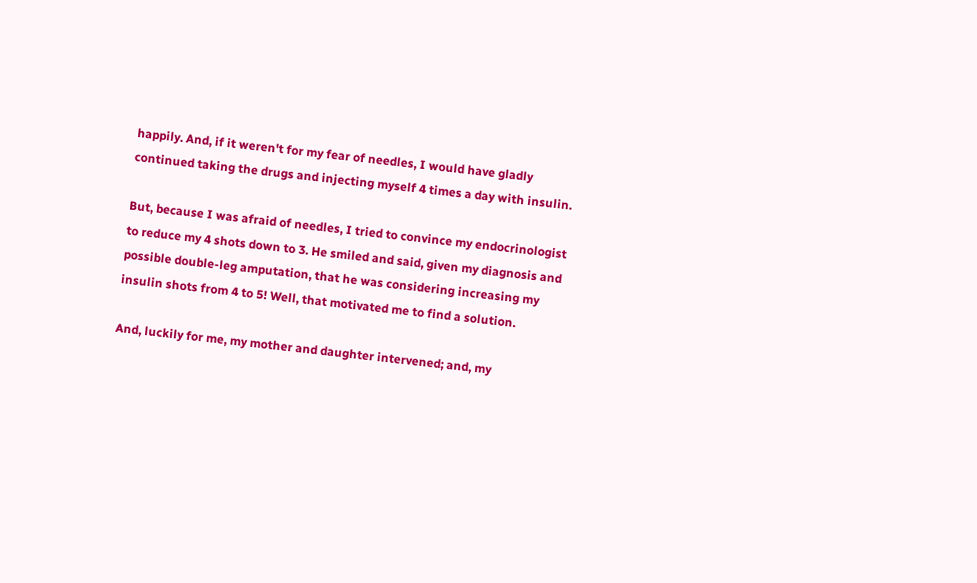happily. And, if it weren't for my fear of needles, I would have gladly continued taking the drugs and injecting myself 4 times a day with insulin.

But, because I was afraid of needles, I tried to convince my endocrinologist to reduce my 4 shots down to 3. He smiled and said, given my diagnosis and possible double-leg amputation, that he was considering increasing my insulin shots from 4 to 5! Well, that motivated me to find a solution.

And, luckily for me, my mother and daughter intervened; and, my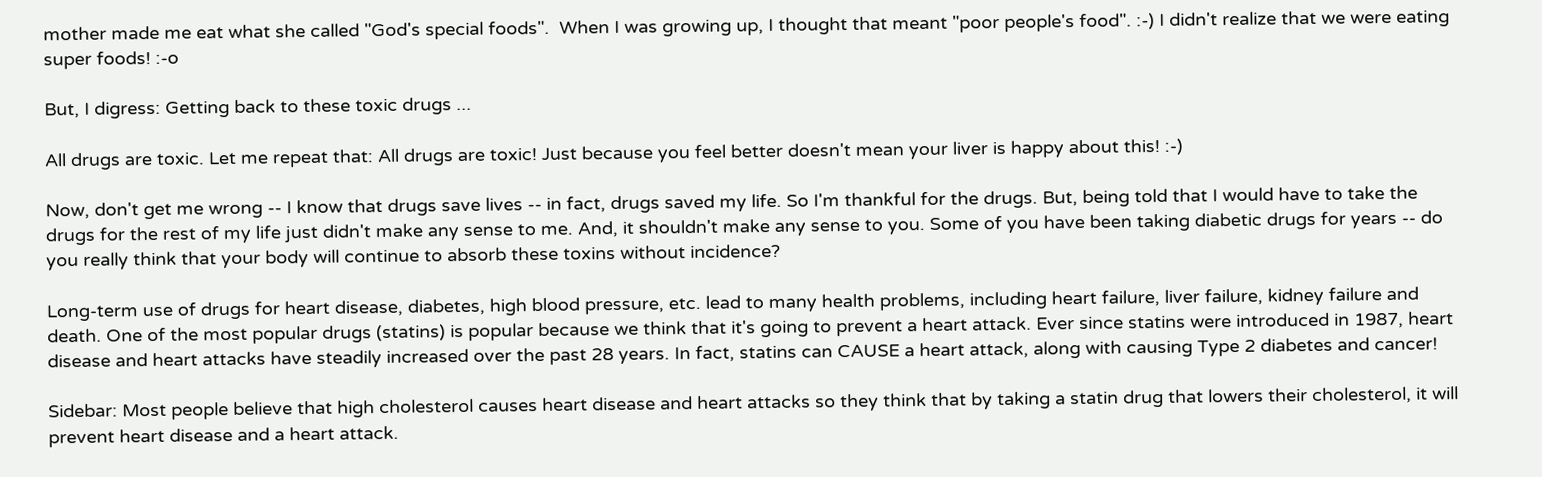mother made me eat what she called "God's special foods".  When I was growing up, I thought that meant "poor people's food". :-) I didn't realize that we were eating super foods! :-o

But, I digress: Getting back to these toxic drugs ...

All drugs are toxic. Let me repeat that: All drugs are toxic! Just because you feel better doesn't mean your liver is happy about this! :-)

Now, don't get me wrong -- I know that drugs save lives -- in fact, drugs saved my life. So I'm thankful for the drugs. But, being told that I would have to take the drugs for the rest of my life just didn't make any sense to me. And, it shouldn't make any sense to you. Some of you have been taking diabetic drugs for years -- do you really think that your body will continue to absorb these toxins without incidence?

Long-term use of drugs for heart disease, diabetes, high blood pressure, etc. lead to many health problems, including heart failure, liver failure, kidney failure and death. One of the most popular drugs (statins) is popular because we think that it's going to prevent a heart attack. Ever since statins were introduced in 1987, heart disease and heart attacks have steadily increased over the past 28 years. In fact, statins can CAUSE a heart attack, along with causing Type 2 diabetes and cancer!

Sidebar: Most people believe that high cholesterol causes heart disease and heart attacks so they think that by taking a statin drug that lowers their cholesterol, it will prevent heart disease and a heart attack.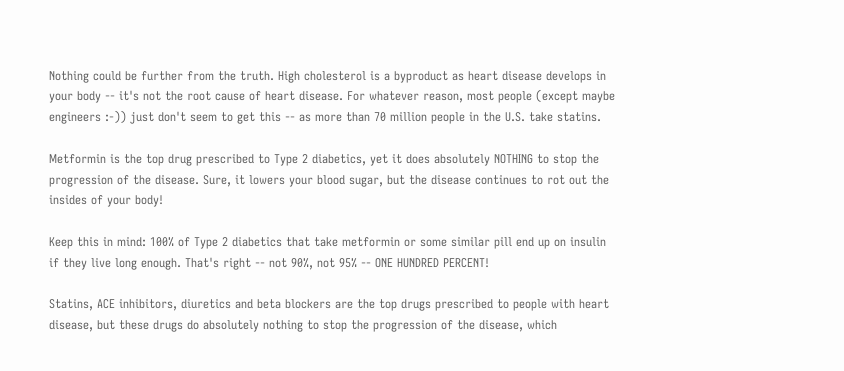Nothing could be further from the truth. High cholesterol is a byproduct as heart disease develops in your body -- it's not the root cause of heart disease. For whatever reason, most people (except maybe engineers :-)) just don't seem to get this -- as more than 70 million people in the U.S. take statins.

Metformin is the top drug prescribed to Type 2 diabetics, yet it does absolutely NOTHING to stop the progression of the disease. Sure, it lowers your blood sugar, but the disease continues to rot out the insides of your body!

Keep this in mind: 100% of Type 2 diabetics that take metformin or some similar pill end up on insulin if they live long enough. That's right -- not 90%, not 95% -- ONE HUNDRED PERCENT!

Statins, ACE inhibitors, diuretics and beta blockers are the top drugs prescribed to people with heart disease, but these drugs do absolutely nothing to stop the progression of the disease, which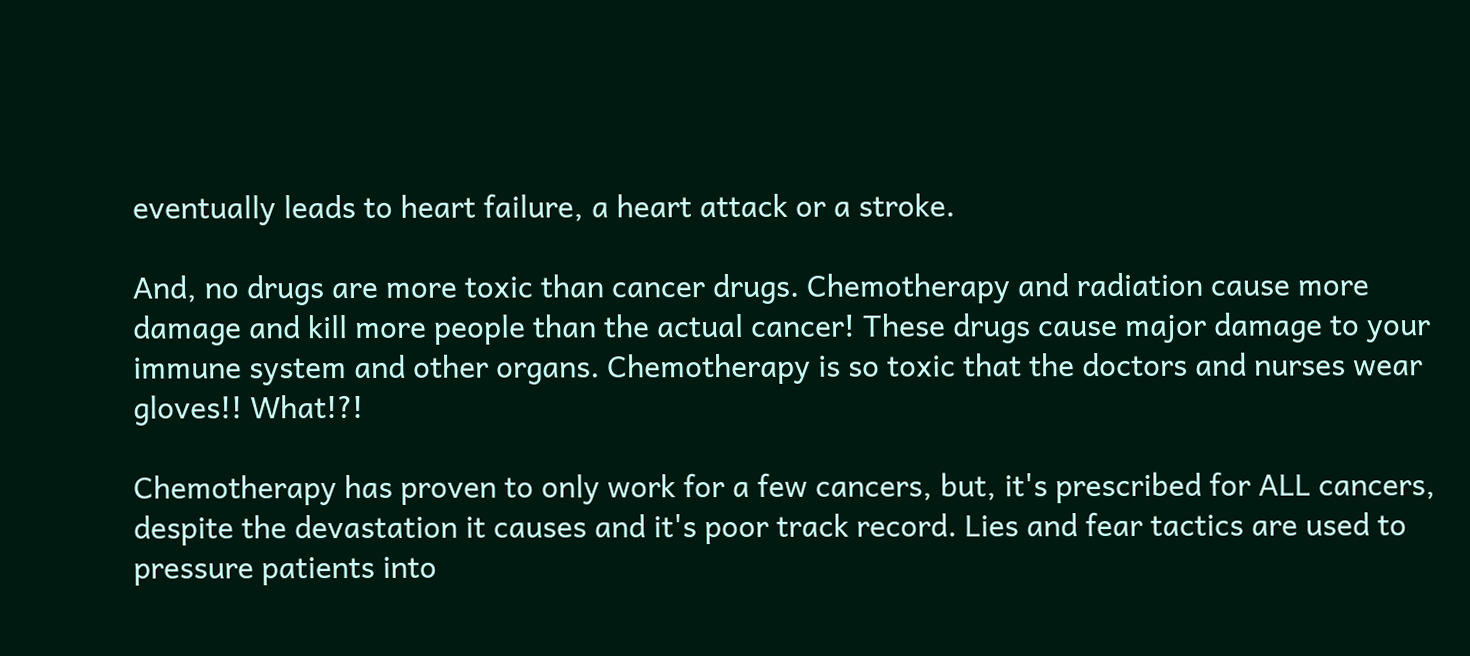eventually leads to heart failure, a heart attack or a stroke.

And, no drugs are more toxic than cancer drugs. Chemotherapy and radiation cause more damage and kill more people than the actual cancer! These drugs cause major damage to your immune system and other organs. Chemotherapy is so toxic that the doctors and nurses wear gloves!! What!?!

Chemotherapy has proven to only work for a few cancers, but, it's prescribed for ALL cancers, despite the devastation it causes and it's poor track record. Lies and fear tactics are used to pressure patients into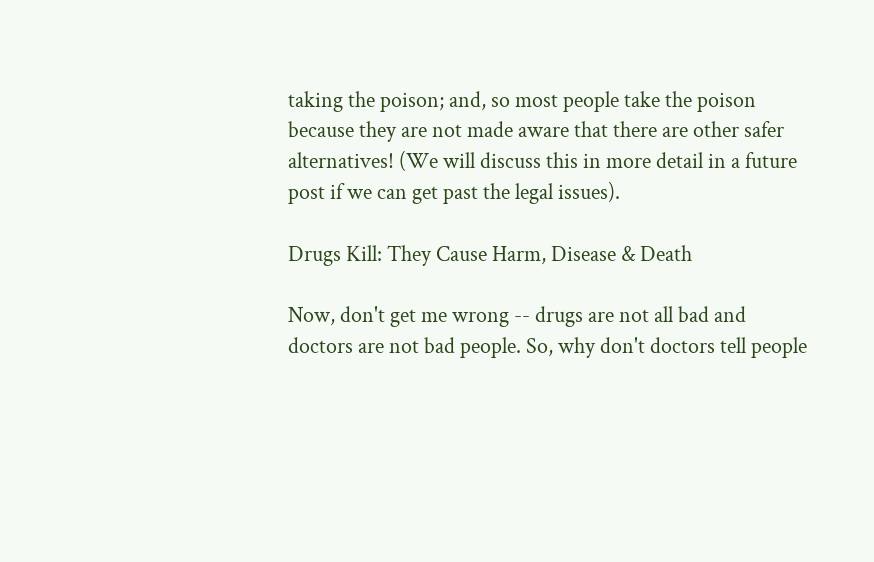taking the poison; and, so most people take the poison because they are not made aware that there are other safer alternatives! (We will discuss this in more detail in a future post if we can get past the legal issues).

Drugs Kill: They Cause Harm, Disease & Death

Now, don't get me wrong -- drugs are not all bad and doctors are not bad people. So, why don't doctors tell people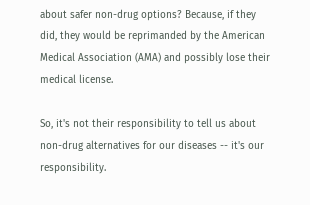about safer non-drug options? Because, if they did, they would be reprimanded by the American Medical Association (AMA) and possibly lose their medical license.

So, it's not their responsibility to tell us about non-drug alternatives for our diseases -- it's our responsibility.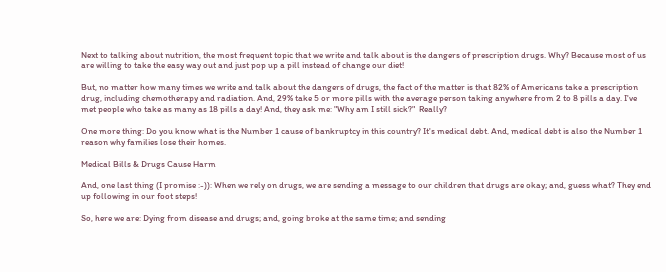Next to talking about nutrition, the most frequent topic that we write and talk about is the dangers of prescription drugs. Why? Because most of us are willing to take the easy way out and just pop up a pill instead of change our diet!

But, no matter how many times we write and talk about the dangers of drugs, the fact of the matter is that 82% of Americans take a prescription drug, including chemotherapy and radiation. And, 29% take 5 or more pills with the average person taking anywhere from 2 to 8 pills a day. I've met people who take as many as 18 pills a day! And, they ask me: "Why am I still sick?"  Really?

One more thing: Do you know what is the Number 1 cause of bankruptcy in this country? It's medical debt. And, medical debt is also the Number 1 reason why families lose their homes.

Medical Bills & Drugs Cause Harm

And, one last thing (I promise :-)): When we rely on drugs, we are sending a message to our children that drugs are okay; and, guess what? They end up following in our foot steps!

So, here we are: Dying from disease and drugs; and, going broke at the same time; and sending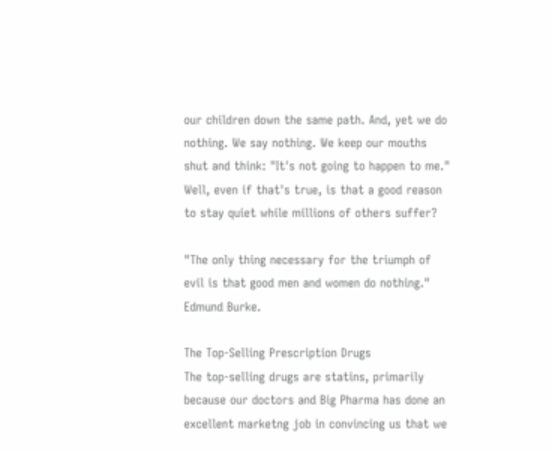our children down the same path. And, yet we do nothing. We say nothing. We keep our mouths shut and think: "It's not going to happen to me."
Well, even if that's true, is that a good reason to stay quiet while millions of others suffer?

"The only thing necessary for the triumph of evil is that good men and women do nothing." Edmund Burke.

The Top-Selling Prescription Drugs
The top-selling drugs are statins, primarily because our doctors and Big Pharma has done an excellent marketng job in convincing us that we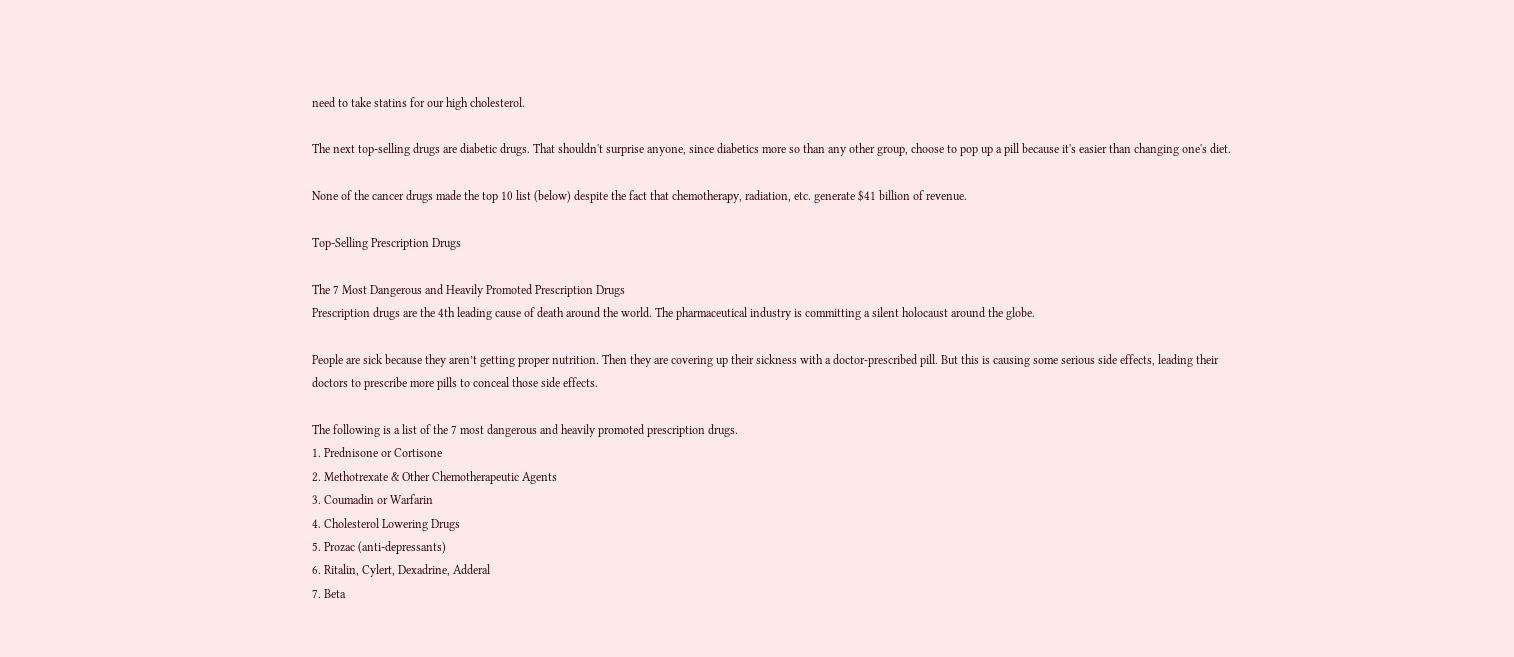need to take statins for our high cholesterol.

The next top-selling drugs are diabetic drugs. That shouldn't surprise anyone, since diabetics more so than any other group, choose to pop up a pill because it's easier than changing one's diet.

None of the cancer drugs made the top 10 list (below) despite the fact that chemotherapy, radiation, etc. generate $41 billion of revenue.

Top-Selling Prescription Drugs

The 7 Most Dangerous and Heavily Promoted Prescription Drugs
Prescription drugs are the 4th leading cause of death around the world. The pharmaceutical industry is committing a silent holocaust around the globe.

People are sick because they aren’t getting proper nutrition. Then they are covering up their sickness with a doctor-prescribed pill. But this is causing some serious side effects, leading their doctors to prescribe more pills to conceal those side effects.

The following is a list of the 7 most dangerous and heavily promoted prescription drugs.
1. Prednisone or Cortisone
2. Methotrexate & Other Chemotherapeutic Agents
3. Coumadin or Warfarin
4. Cholesterol Lowering Drugs
5. Prozac (anti-depressants)
6. Ritalin, Cylert, Dexadrine, Adderal
7. Beta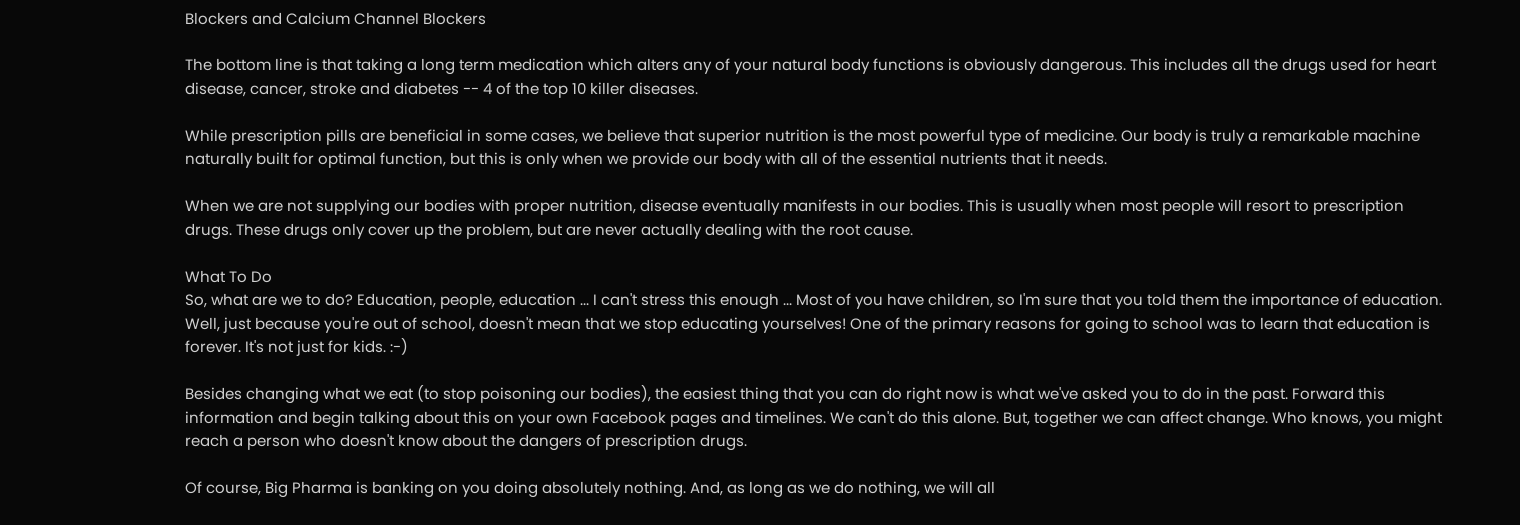Blockers and Calcium Channel Blockers

The bottom line is that taking a long term medication which alters any of your natural body functions is obviously dangerous. This includes all the drugs used for heart disease, cancer, stroke and diabetes -- 4 of the top 10 killer diseases.

While prescription pills are beneficial in some cases, we believe that superior nutrition is the most powerful type of medicine. Our body is truly a remarkable machine naturally built for optimal function, but this is only when we provide our body with all of the essential nutrients that it needs.

When we are not supplying our bodies with proper nutrition, disease eventually manifests in our bodies. This is usually when most people will resort to prescription drugs. These drugs only cover up the problem, but are never actually dealing with the root cause.

What To Do
So, what are we to do? Education, people, education ... I can't stress this enough ... Most of you have children, so I'm sure that you told them the importance of education. Well, just because you're out of school, doesn't mean that we stop educating yourselves! One of the primary reasons for going to school was to learn that education is forever. It's not just for kids. :-)

Besides changing what we eat (to stop poisoning our bodies), the easiest thing that you can do right now is what we've asked you to do in the past. Forward this information and begin talking about this on your own Facebook pages and timelines. We can't do this alone. But, together we can affect change. Who knows, you might reach a person who doesn't know about the dangers of prescription drugs.

Of course, Big Pharma is banking on you doing absolutely nothing. And, as long as we do nothing, we will all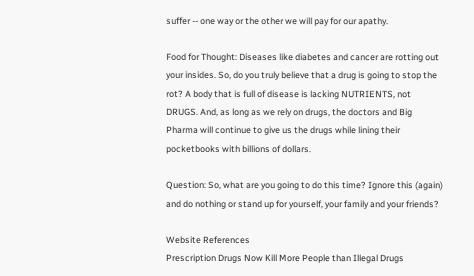suffer -- one way or the other we will pay for our apathy.

Food for Thought: Diseases like diabetes and cancer are rotting out your insides. So, do you truly believe that a drug is going to stop the rot? A body that is full of disease is lacking NUTRIENTS, not DRUGS. And, as long as we rely on drugs, the doctors and Big Pharma will continue to give us the drugs while lining their pocketbooks with billions of dollars.

Question: So, what are you going to do this time? Ignore this (again) and do nothing or stand up for yourself, your family and your friends?

Website References
Prescription Drugs Now Kill More People than Illegal Drugs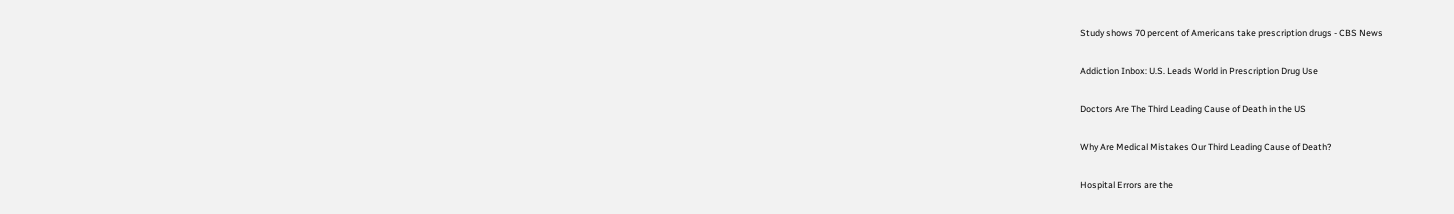Study shows 70 percent of Americans take prescription drugs - CBS News

Addiction Inbox: U.S. Leads World in Prescription Drug Use

Doctors Are The Third Leading Cause of Death in the US

Why Are Medical Mistakes Our Third Leading Cause of Death?

Hospital Errors are the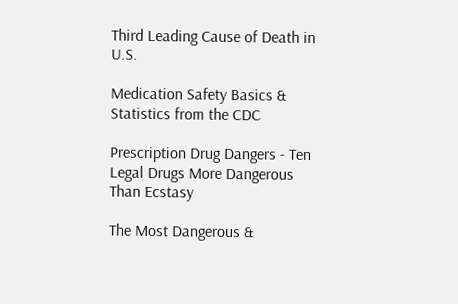Third Leading Cause of Death in U.S.

Medication Safety Basics & Statistics from the CDC

Prescription Drug Dangers - Ten Legal Drugs More Dangerous Than Ecstasy

The Most Dangerous &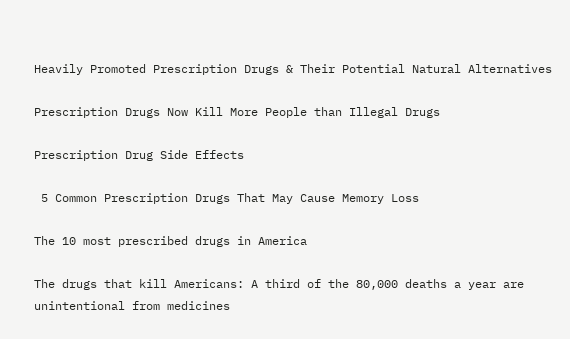Heavily Promoted Prescription Drugs & Their Potential Natural Alternatives

Prescription Drugs Now Kill More People than Illegal Drugs

Prescription Drug Side Effects

 5 Common Prescription Drugs That May Cause Memory Loss

The 10 most prescribed drugs in America

The drugs that kill Americans: A third of the 80,000 deaths a year are unintentional from medicines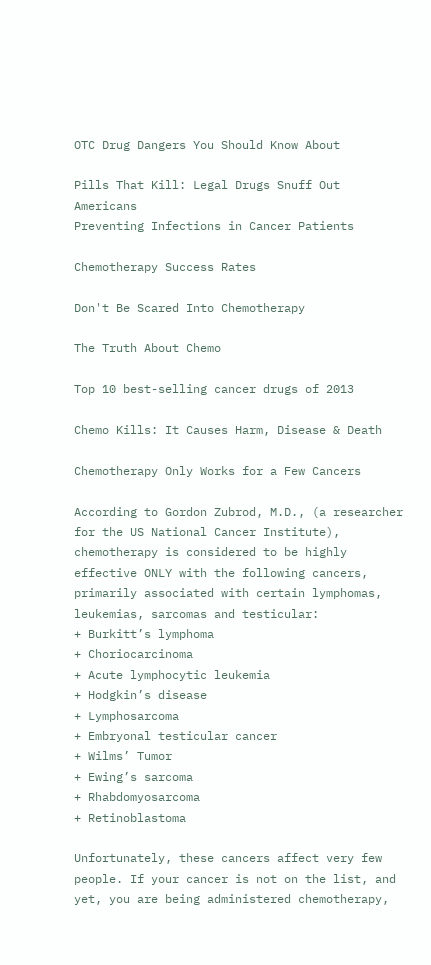OTC Drug Dangers You Should Know About

Pills That Kill: Legal Drugs Snuff Out Americans
Preventing Infections in Cancer Patients

Chemotherapy Success Rates

Don't Be Scared Into Chemotherapy

The Truth About Chemo

Top 10 best-selling cancer drugs of 2013

Chemo Kills: It Causes Harm, Disease & Death

Chemotherapy Only Works for a Few Cancers

According to Gordon Zubrod, M.D., (a researcher for the US National Cancer Institute), chemotherapy is considered to be highly effective ONLY with the following cancers, primarily associated with certain lymphomas, leukemias, sarcomas and testicular:
+ Burkitt’s lymphoma
+ Choriocarcinoma
+ Acute lymphocytic leukemia
+ Hodgkin’s disease
+ Lymphosarcoma
+ Embryonal testicular cancer
+ Wilms’ Tumor
+ Ewing’s sarcoma
+ Rhabdomyosarcoma
+ Retinoblastoma

Unfortunately, these cancers affect very few people. If your cancer is not on the list, and yet, you are being administered chemotherapy,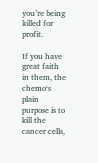you’re being killed for profit.

If you have great faith in them, the chemo‘s plain purpose is to kill the cancer cells,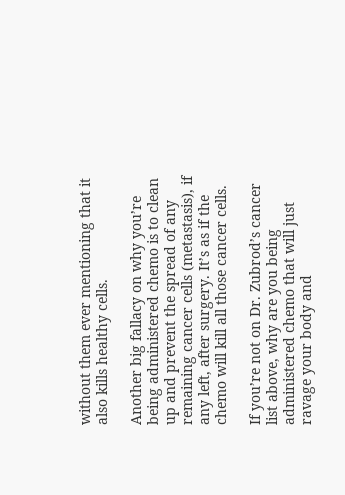without them ever mentioning that it also kills healthy cells.

Another big fallacy on why you’re being administered chemo is to clean up and prevent the spread of any remaining cancer cells (metastasis), if any left, after surgery. It’s as if the chemo will kill all those cancer cells.

If you’re not on Dr. Zubrod’s cancer list above, why are you being administered chemo that will just ravage your body and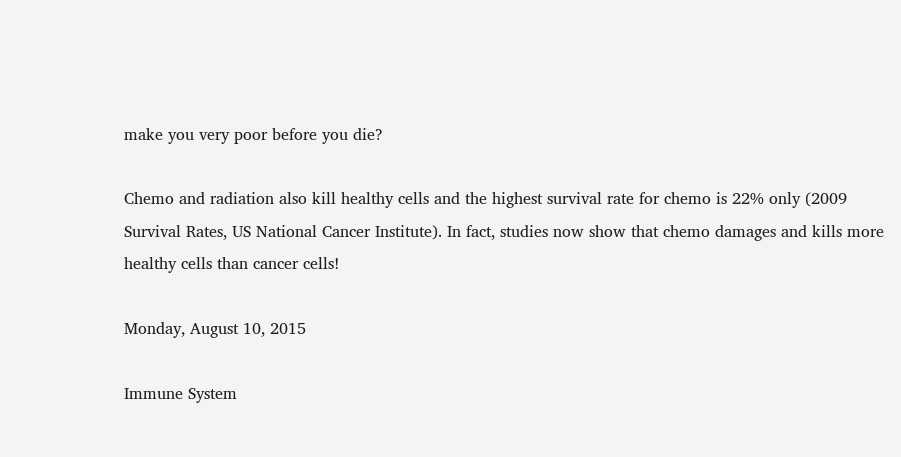make you very poor before you die?

Chemo and radiation also kill healthy cells and the highest survival rate for chemo is 22% only (2009 Survival Rates, US National Cancer Institute). In fact, studies now show that chemo damages and kills more healthy cells than cancer cells!

Monday, August 10, 2015

Immune System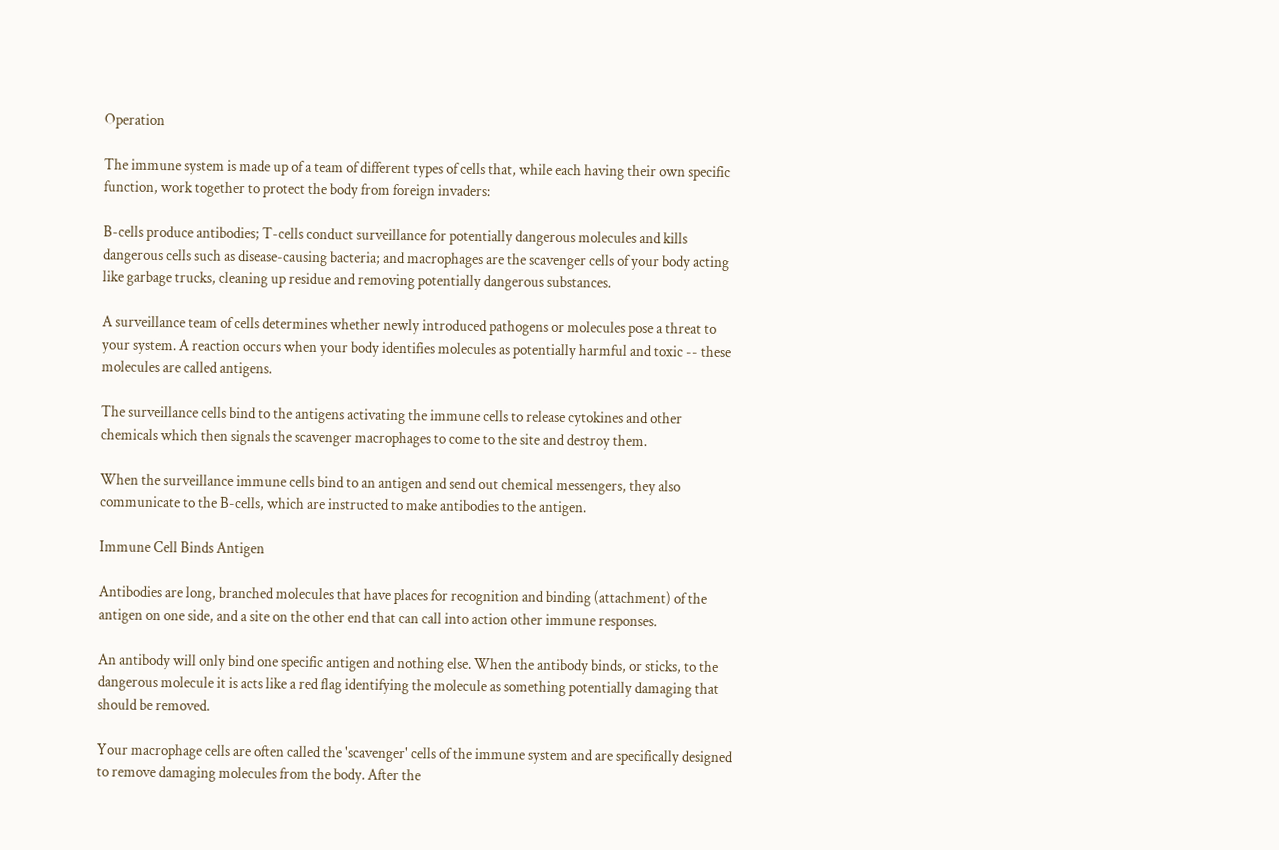Operation

The immune system is made up of a team of different types of cells that, while each having their own specific function, work together to protect the body from foreign invaders:

B-cells produce antibodies; T-cells conduct surveillance for potentially dangerous molecules and kills dangerous cells such as disease-causing bacteria; and macrophages are the scavenger cells of your body acting like garbage trucks, cleaning up residue and removing potentially dangerous substances.

A surveillance team of cells determines whether newly introduced pathogens or molecules pose a threat to your system. A reaction occurs when your body identifies molecules as potentially harmful and toxic -- these molecules are called antigens.

The surveillance cells bind to the antigens activating the immune cells to release cytokines and other chemicals which then signals the scavenger macrophages to come to the site and destroy them.

When the surveillance immune cells bind to an antigen and send out chemical messengers, they also communicate to the B-cells, which are instructed to make antibodies to the antigen.

Immune Cell Binds Antigen

Antibodies are long, branched molecules that have places for recognition and binding (attachment) of the antigen on one side, and a site on the other end that can call into action other immune responses.

An antibody will only bind one specific antigen and nothing else. When the antibody binds, or sticks, to the dangerous molecule it is acts like a red flag identifying the molecule as something potentially damaging that should be removed.

Your macrophage cells are often called the 'scavenger' cells of the immune system and are specifically designed to remove damaging molecules from the body. After the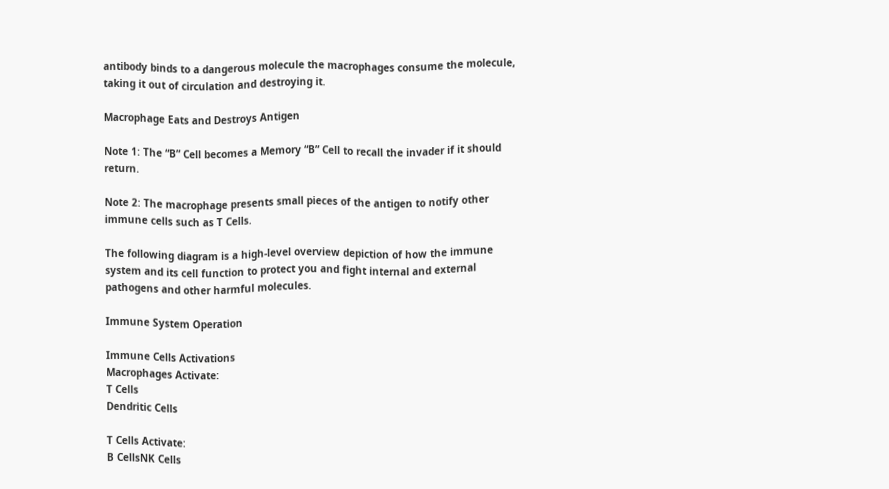antibody binds to a dangerous molecule the macrophages consume the molecule, taking it out of circulation and destroying it.

Macrophage Eats and Destroys Antigen

Note 1: The “B” Cell becomes a Memory “B” Cell to recall the invader if it should return.

Note 2: The macrophage presents small pieces of the antigen to notify other immune cells such as T Cells.

The following diagram is a high-level overview depiction of how the immune system and its cell function to protect you and fight internal and external pathogens and other harmful molecules.

Immune System Operation

Immune Cells Activations
Macrophages Activate:
T Cells
Dendritic Cells

T Cells Activate:
B CellsNK Cells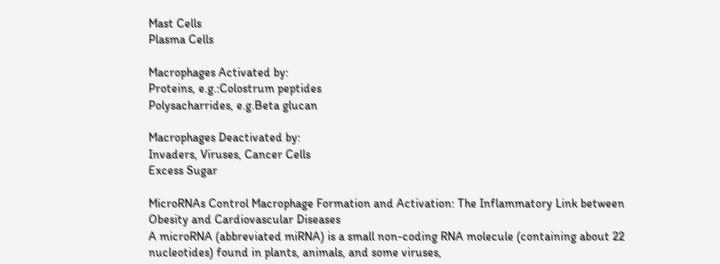Mast Cells
Plasma Cells

Macrophages Activated by:
Proteins, e.g.:Colostrum peptides
Polysacharrides, e.g.Beta glucan

Macrophages Deactivated by:
Invaders, Viruses, Cancer Cells
Excess Sugar

MicroRNAs Control Macrophage Formation and Activation: The Inflammatory Link between Obesity and Cardiovascular Diseases
A microRNA (abbreviated miRNA) is a small non-coding RNA molecule (containing about 22 nucleotides) found in plants, animals, and some viruses,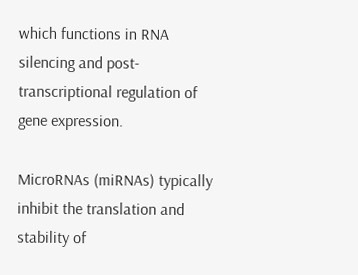which functions in RNA silencing and post-transcriptional regulation of gene expression.

MicroRNAs (miRNAs) typically inhibit the translation and stability of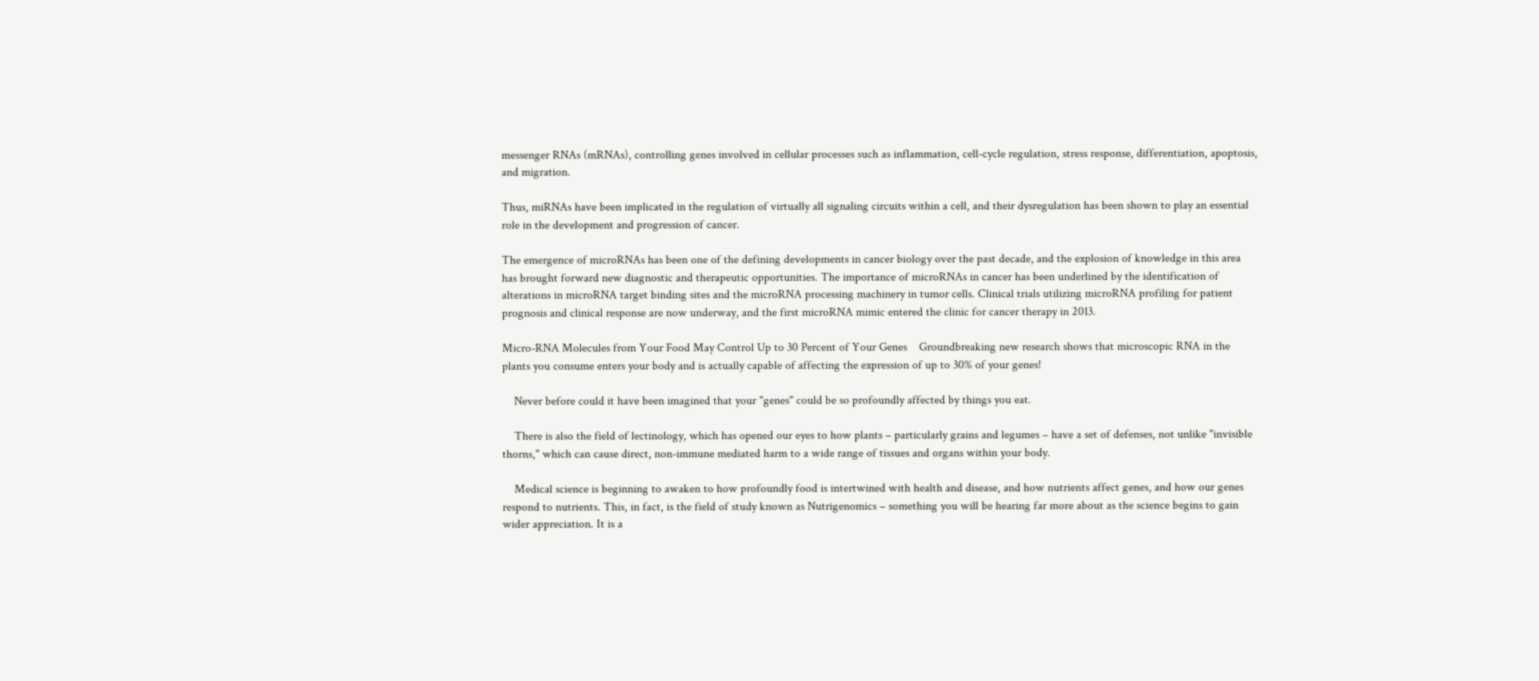messenger RNAs (mRNAs), controlling genes involved in cellular processes such as inflammation, cell-cycle regulation, stress response, differentiation, apoptosis, and migration.

Thus, miRNAs have been implicated in the regulation of virtually all signaling circuits within a cell, and their dysregulation has been shown to play an essential role in the development and progression of cancer.

The emergence of microRNAs has been one of the defining developments in cancer biology over the past decade, and the explosion of knowledge in this area has brought forward new diagnostic and therapeutic opportunities. The importance of microRNAs in cancer has been underlined by the identification of alterations in microRNA target binding sites and the microRNA processing machinery in tumor cells. Clinical trials utilizing microRNA profiling for patient prognosis and clinical response are now underway, and the first microRNA mimic entered the clinic for cancer therapy in 2013.

Micro-RNA Molecules from Your Food May Control Up to 30 Percent of Your Genes    Groundbreaking new research shows that microscopic RNA in the plants you consume enters your body and is actually capable of affecting the expression of up to 30% of your genes!

    Never before could it have been imagined that your "genes" could be so profoundly affected by things you eat.

    There is also the field of lectinology, which has opened our eyes to how plants – particularly grains and legumes – have a set of defenses, not unlike "invisible thorns," which can cause direct, non-immune mediated harm to a wide range of tissues and organs within your body.

    Medical science is beginning to awaken to how profoundly food is intertwined with health and disease, and how nutrients affect genes, and how our genes respond to nutrients. This, in fact, is the field of study known as Nutrigenomics – something you will be hearing far more about as the science begins to gain wider appreciation. It is a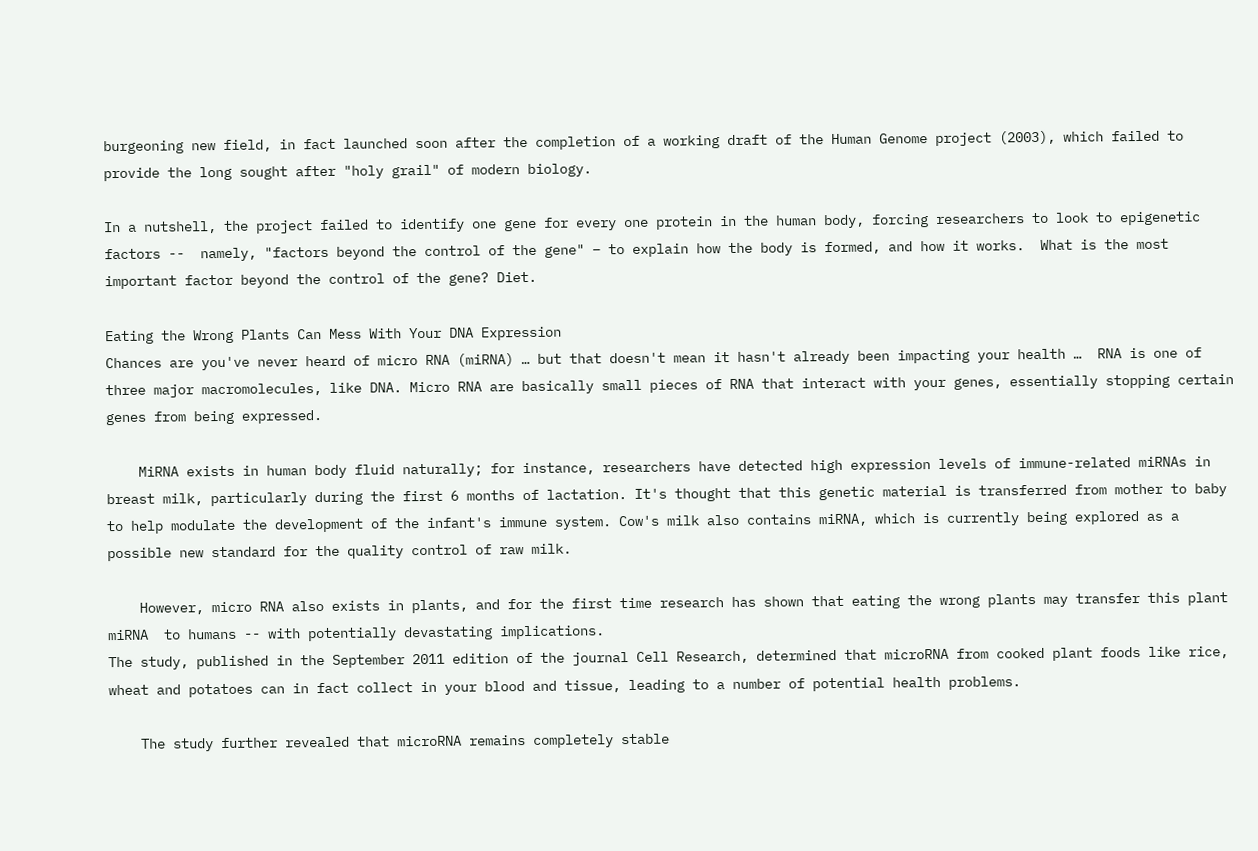burgeoning new field, in fact launched soon after the completion of a working draft of the Human Genome project (2003), which failed to provide the long sought after "holy grail" of modern biology.

In a nutshell, the project failed to identify one gene for every one protein in the human body, forcing researchers to look to epigenetic factors --  namely, "factors beyond the control of the gene" – to explain how the body is formed, and how it works.  What is the most important factor beyond the control of the gene? Diet.

Eating the Wrong Plants Can Mess With Your DNA Expression
Chances are you've never heard of micro RNA (miRNA) … but that doesn't mean it hasn't already been impacting your health …  RNA is one of three major macromolecules, like DNA. Micro RNA are basically small pieces of RNA that interact with your genes, essentially stopping certain genes from being expressed.

    MiRNA exists in human body fluid naturally; for instance, researchers have detected high expression levels of immune-related miRNAs in breast milk, particularly during the first 6 months of lactation. It's thought that this genetic material is transferred from mother to baby to help modulate the development of the infant's immune system. Cow's milk also contains miRNA, which is currently being explored as a possible new standard for the quality control of raw milk.

    However, micro RNA also exists in plants, and for the first time research has shown that eating the wrong plants may transfer this plant miRNA  to humans -- with potentially devastating implications.
The study, published in the September 2011 edition of the journal Cell Research, determined that microRNA from cooked plant foods like rice, wheat and potatoes can in fact collect in your blood and tissue, leading to a number of potential health problems.

    The study further revealed that microRNA remains completely stable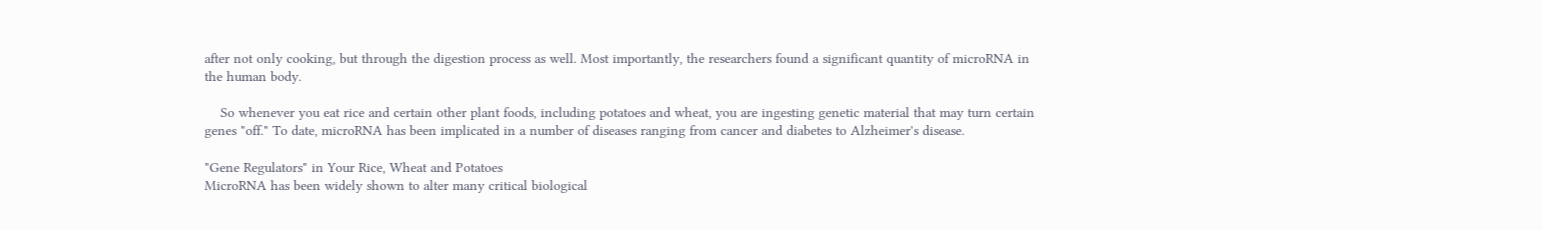after not only cooking, but through the digestion process as well. Most importantly, the researchers found a significant quantity of microRNA in the human body.

    So whenever you eat rice and certain other plant foods, including potatoes and wheat, you are ingesting genetic material that may turn certain genes "off." To date, microRNA has been implicated in a number of diseases ranging from cancer and diabetes to Alzheimer's disease.

"Gene Regulators" in Your Rice, Wheat and Potatoes
MicroRNA has been widely shown to alter many critical biological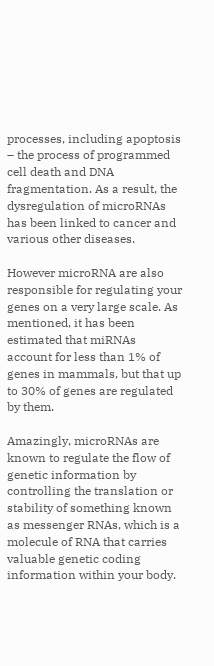processes, including apoptosis – the process of programmed cell death and DNA fragmentation. As a result, the dysregulation of microRNAs has been linked to cancer and various other diseases.

However microRNA are also responsible for regulating your genes on a very large scale. As mentioned, it has been estimated that miRNAs account for less than 1% of genes in mammals, but that up to 30% of genes are regulated by them.

Amazingly, microRNAs are known to regulate the flow of genetic information by controlling the translation or stability of something known as messenger RNAs, which is a molecule of RNA that carries valuable genetic coding information within your body.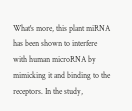What's more, this plant miRNA has been shown to interfere with human microRNA by mimicking it and binding to the receptors. In the study,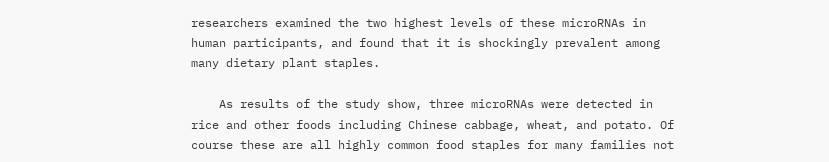researchers examined the two highest levels of these microRNAs in human participants, and found that it is shockingly prevalent among many dietary plant staples.

    As results of the study show, three microRNAs were detected in rice and other foods including Chinese cabbage, wheat, and potato. Of course these are all highly common food staples for many families not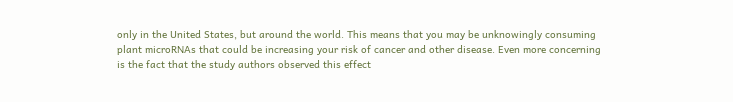only in the United States, but around the world. This means that you may be unknowingly consuming plant microRNAs that could be increasing your risk of cancer and other disease. Even more concerning is the fact that the study authors observed this effect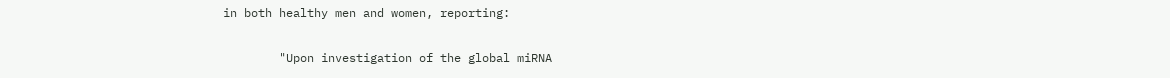in both healthy men and women, reporting:

        "Upon investigation of the global miRNA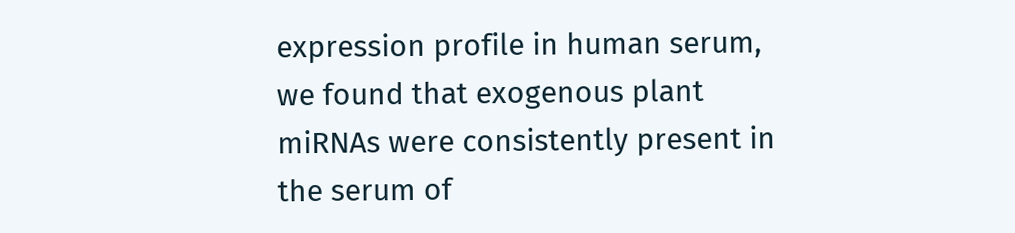expression profile in human serum, we found that exogenous plant miRNAs were consistently present in the serum of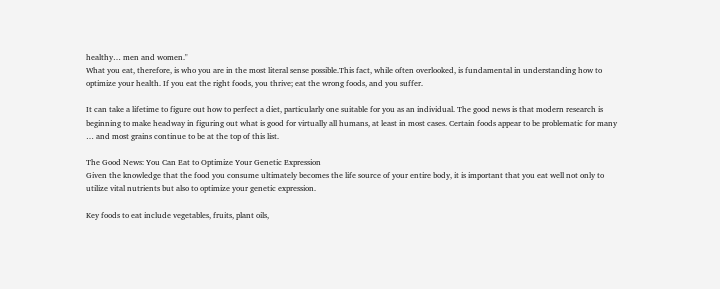healthy… men and women."
What you eat, therefore, is who you are in the most literal sense possible.This fact, while often overlooked, is fundamental in understanding how to optimize your health. If you eat the right foods, you thrive; eat the wrong foods, and you suffer.

It can take a lifetime to figure out how to perfect a diet, particularly one suitable for you as an individual. The good news is that modern research is beginning to make headway in figuring out what is good for virtually all humans, at least in most cases. Certain foods appear to be problematic for many … and most grains continue to be at the top of this list.

The Good News: You Can Eat to Optimize Your Genetic Expression
Given the knowledge that the food you consume ultimately becomes the life source of your entire body, it is important that you eat well not only to utilize vital nutrients but also to optimize your genetic expression.

Key foods to eat include vegetables, fruits, plant oils,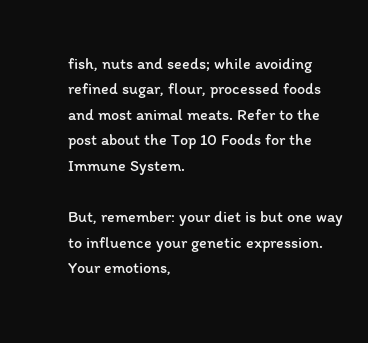fish, nuts and seeds; while avoiding refined sugar, flour, processed foods and most animal meats. Refer to the post about the Top 10 Foods for the Immune System.

But, remember: your diet is but one way to influence your genetic expression. Your emotions,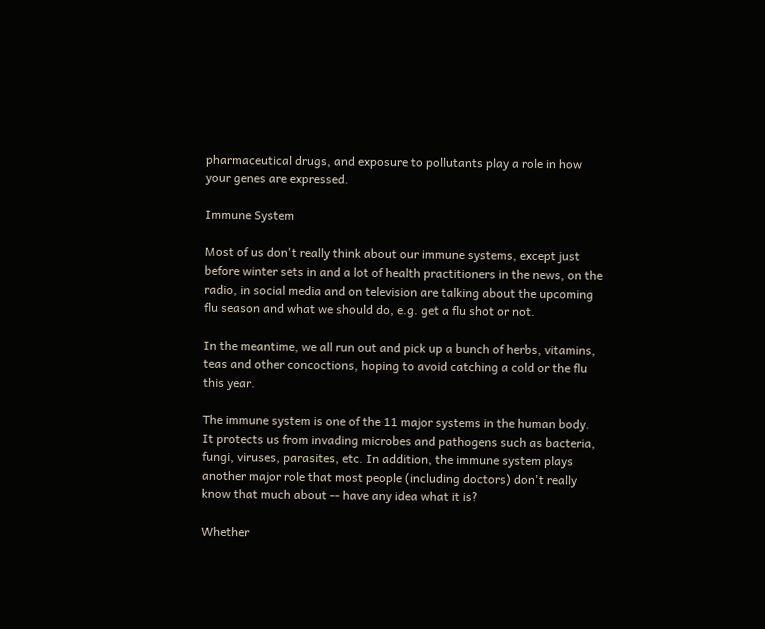pharmaceutical drugs, and exposure to pollutants play a role in how your genes are expressed.

Immune System

Most of us don't really think about our immune systems, except just before winter sets in and a lot of health practitioners in the news, on the radio, in social media and on television are talking about the upcoming flu season and what we should do, e.g. get a flu shot or not.

In the meantime, we all run out and pick up a bunch of herbs, vitamins, teas and other concoctions, hoping to avoid catching a cold or the flu this year.

The immune system is one of the 11 major systems in the human body. It protects us from invading microbes and pathogens such as bacteria, fungi, viruses, parasites, etc. In addition, the immune system plays another major role that most people (including doctors) don't really know that much about -- have any idea what it is?

Whether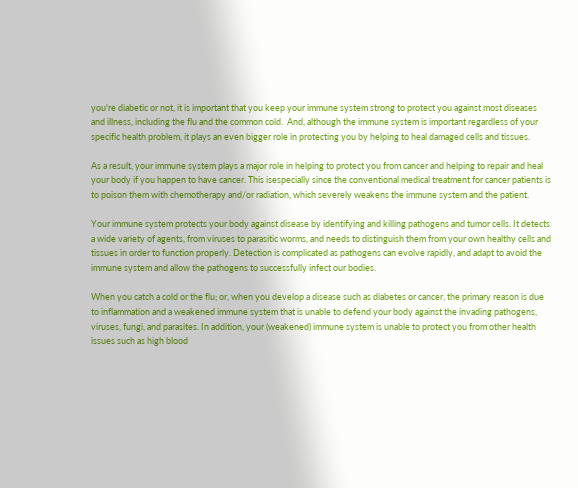you're diabetic or not, it is important that you keep your immune system strong to protect you against most diseases and illness, including the flu and the common cold.  And, although the immune system is important regardless of your specific health problem, it plays an even bigger role in protecting you by helping to heal damaged cells and tissues.

As a result, your immune system plays a major role in helping to protect you from cancer and helping to repair and heal your body if you happen to have cancer. This isespecially since the conventional medical treatment for cancer patients is to poison them with chemotherapy and/or radiation, which severely weakens the immune system and the patient.

Your immune system protects your body against disease by identifying and killing pathogens and tumor cells. It detects a wide variety of agents, from viruses to parasitic worms, and needs to distinguish them from your own healthy cells and tissues in order to function properly. Detection is complicated as pathogens can evolve rapidly, and adapt to avoid the immune system and allow the pathogens to successfully infect our bodies.

When you catch a cold or the flu; or, when you develop a disease such as diabetes or cancer, the primary reason is due to inflammation and a weakened immune system that is unable to defend your body against the invading pathogens, viruses, fungi, and parasites. In addition, your (weakened) immune system is unable to protect you from other health issues such as high blood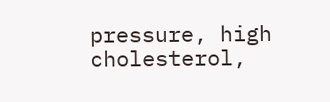pressure, high cholesterol,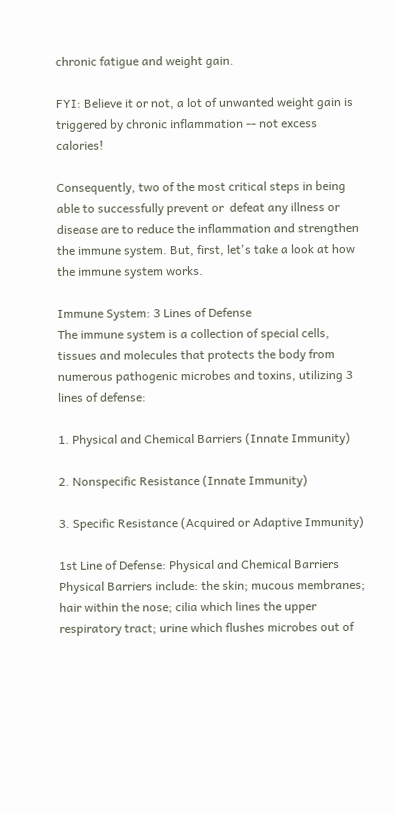chronic fatigue and weight gain.

FYI: Believe it or not, a lot of unwanted weight gain is triggered by chronic inflammation -- not excess calories!

Consequently, two of the most critical steps in being able to successfully prevent or  defeat any illness or disease are to reduce the inflammation and strengthen the immune system. But, first, let's take a look at how the immune system works.

Immune System: 3 Lines of Defense
The immune system is a collection of special cells, tissues and molecules that protects the body from numerous pathogenic microbes and toxins, utilizing 3 lines of defense:

1. Physical and Chemical Barriers (Innate Immunity)

2. Nonspecific Resistance (Innate Immunity)

3. Specific Resistance (Acquired or Adaptive Immunity)

1st Line of Defense: Physical and Chemical Barriers
Physical Barriers include: the skin; mucous membranes; hair within the nose; cilia which lines the upper respiratory tract; urine which flushes microbes out of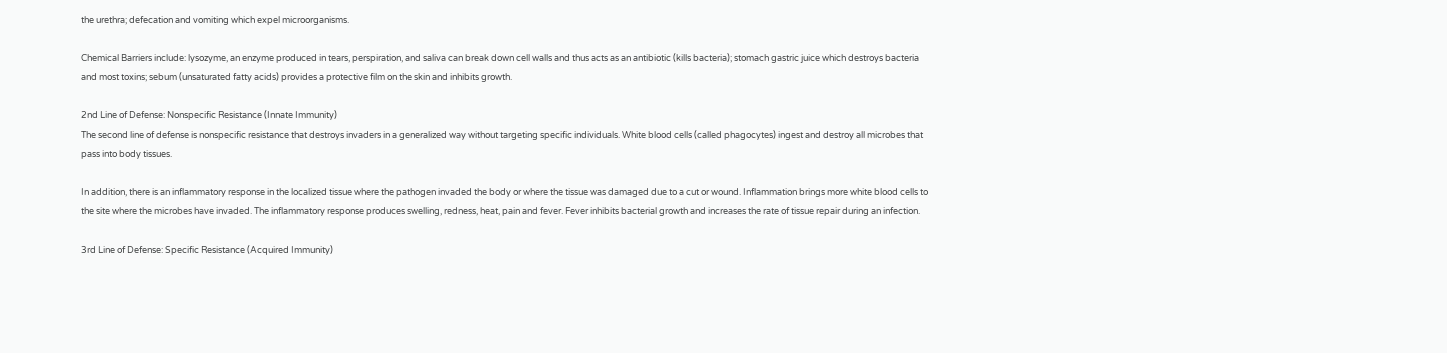the urethra; defecation and vomiting which expel microorganisms.

Chemical Barriers include: lysozyme, an enzyme produced in tears, perspiration, and saliva can break down cell walls and thus acts as an antibiotic (kills bacteria); stomach gastric juice which destroys bacteria and most toxins; sebum (unsaturated fatty acids) provides a protective film on the skin and inhibits growth.

2nd Line of Defense: Nonspecific Resistance (Innate Immunity)
The second line of defense is nonspecific resistance that destroys invaders in a generalized way without targeting specific individuals. White blood cells (called phagocytes) ingest and destroy all microbes that pass into body tissues.

In addition, there is an inflammatory response in the localized tissue where the pathogen invaded the body or where the tissue was damaged due to a cut or wound. Inflammation brings more white blood cells to the site where the microbes have invaded. The inflammatory response produces swelling, redness, heat, pain and fever. Fever inhibits bacterial growth and increases the rate of tissue repair during an infection.

3rd Line of Defense: Specific Resistance (Acquired Immunity)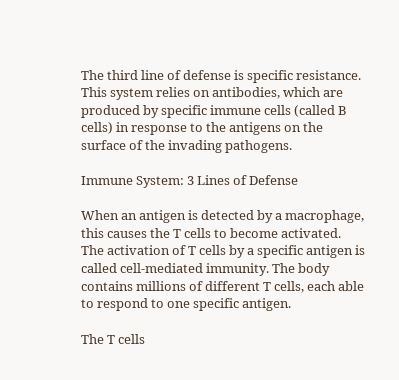The third line of defense is specific resistance. This system relies on antibodies, which are produced by specific immune cells (called B cells) in response to the antigens on the surface of the invading pathogens.

Immune System: 3 Lines of Defense

When an antigen is detected by a macrophage, this causes the T cells to become activated. The activation of T cells by a specific antigen is called cell-mediated immunity. The body contains millions of different T cells, each able to respond to one specific antigen.

The T cells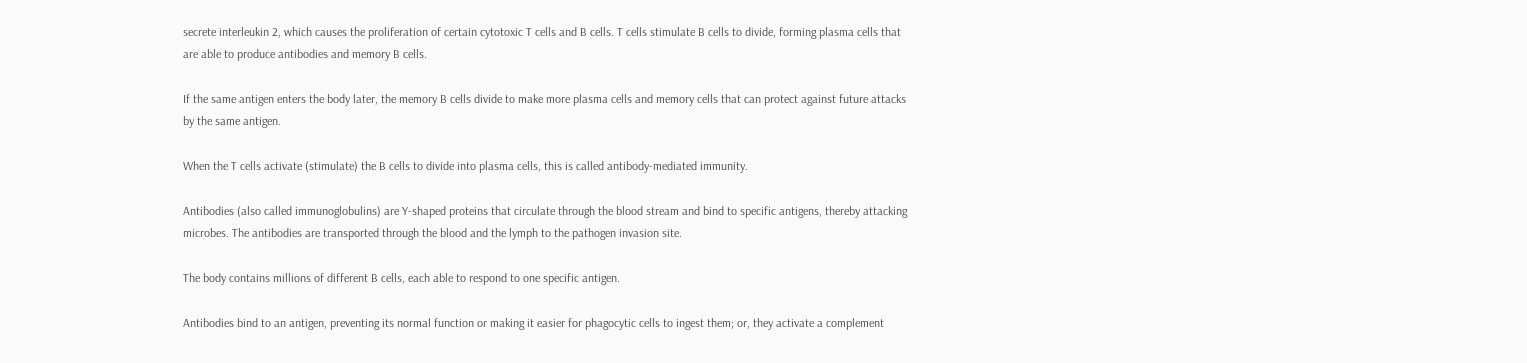secrete interleukin 2, which causes the proliferation of certain cytotoxic T cells and B cells. T cells stimulate B cells to divide, forming plasma cells that are able to produce antibodies and memory B cells.

If the same antigen enters the body later, the memory B cells divide to make more plasma cells and memory cells that can protect against future attacks by the same antigen.

When the T cells activate (stimulate) the B cells to divide into plasma cells, this is called antibody-mediated immunity.

Antibodies (also called immunoglobulins) are Y-shaped proteins that circulate through the blood stream and bind to specific antigens, thereby attacking microbes. The antibodies are transported through the blood and the lymph to the pathogen invasion site.

The body contains millions of different B cells, each able to respond to one specific antigen.

Antibodies bind to an antigen, preventing its normal function or making it easier for phagocytic cells to ingest them; or, they activate a complement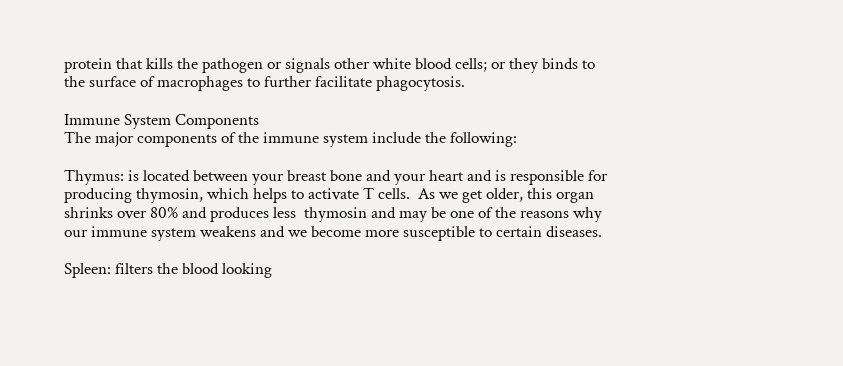protein that kills the pathogen or signals other white blood cells; or they binds to the surface of macrophages to further facilitate phagocytosis.

Immune System Components
The major components of the immune system include the following:

Thymus: is located between your breast bone and your heart and is responsible for producing thymosin, which helps to activate T cells.  As we get older, this organ shrinks over 80% and produces less  thymosin and may be one of the reasons why our immune system weakens and we become more susceptible to certain diseases.

Spleen: filters the blood looking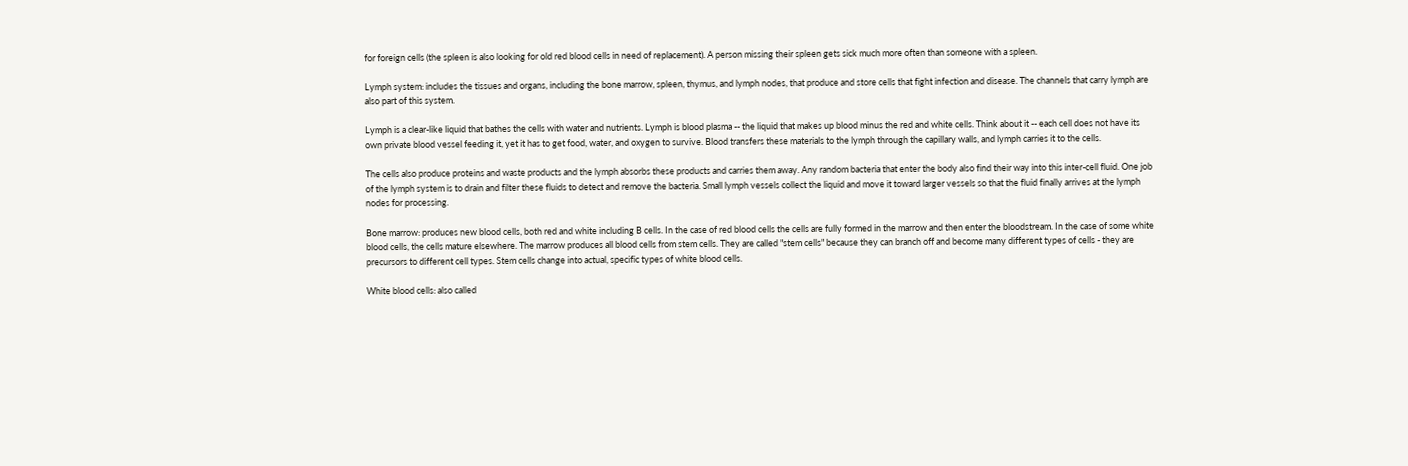for foreign cells (the spleen is also looking for old red blood cells in need of replacement). A person missing their spleen gets sick much more often than someone with a spleen.

Lymph system: includes the tissues and organs, including the bone marrow, spleen, thymus, and lymph nodes, that produce and store cells that fight infection and disease. The channels that carry lymph are also part of this system.

Lymph is a clear-like liquid that bathes the cells with water and nutrients. Lymph is blood plasma -- the liquid that makes up blood minus the red and white cells. Think about it -- each cell does not have its own private blood vessel feeding it, yet it has to get food, water, and oxygen to survive. Blood transfers these materials to the lymph through the capillary walls, and lymph carries it to the cells.

The cells also produce proteins and waste products and the lymph absorbs these products and carries them away. Any random bacteria that enter the body also find their way into this inter-cell fluid. One job of the lymph system is to drain and filter these fluids to detect and remove the bacteria. Small lymph vessels collect the liquid and move it toward larger vessels so that the fluid finally arrives at the lymph nodes for processing.

Bone marrow: produces new blood cells, both red and white including B cells. In the case of red blood cells the cells are fully formed in the marrow and then enter the bloodstream. In the case of some white blood cells, the cells mature elsewhere. The marrow produces all blood cells from stem cells. They are called "stem cells" because they can branch off and become many different types of cells - they are precursors to different cell types. Stem cells change into actual, specific types of white blood cells.

White blood cells: also called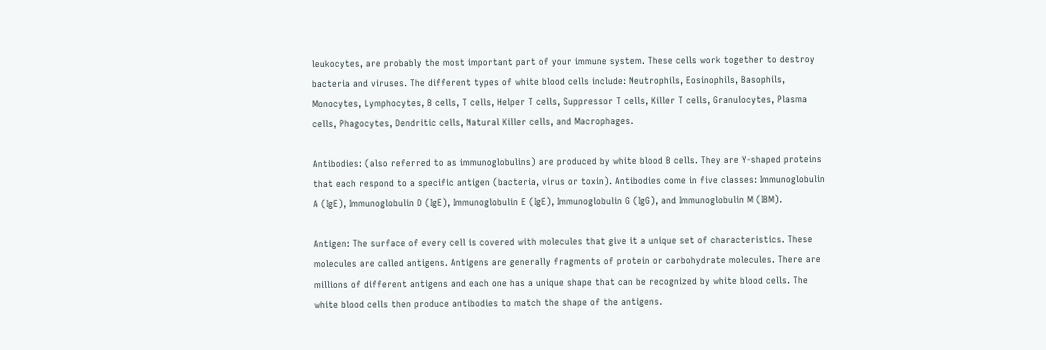leukocytes, are probably the most important part of your immune system. These cells work together to destroy bacteria and viruses. The different types of white blood cells include: Neutrophils, Eosinophils, Basophils, Monocytes, Lymphocytes, B cells, T cells, Helper T cells, Suppressor T cells, Killer T cells, Granulocytes, Plasma cells, Phagocytes, Dendritic cells, Natural Killer cells, and Macrophages.

Antibodies: (also referred to as immunoglobulins) are produced by white blood B cells. They are Y-shaped proteins that each respond to a specific antigen (bacteria, virus or toxin). Antibodies come in five classes: Immunoglobulin A (IgE), Immunoglobulin D (IgE), Immunoglobulin E (IgE), Immunoglobulin G (IgG), and Immunoglobulin M (IBM).

Antigen: The surface of every cell is covered with molecules that give it a unique set of characteristics. These molecules are called antigens. Antigens are generally fragments of protein or carbohydrate molecules. There are millions of different antigens and each one has a unique shape that can be recognized by white blood cells. The white blood cells then produce antibodies to match the shape of the antigens.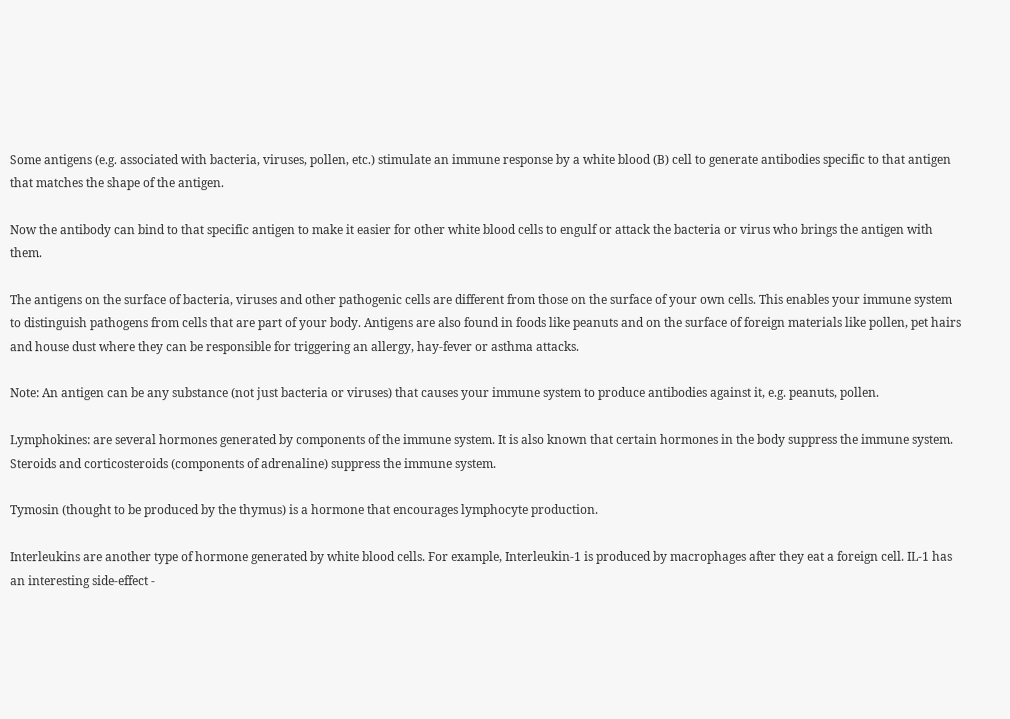Some antigens (e.g. associated with bacteria, viruses, pollen, etc.) stimulate an immune response by a white blood (B) cell to generate antibodies specific to that antigen that matches the shape of the antigen.

Now the antibody can bind to that specific antigen to make it easier for other white blood cells to engulf or attack the bacteria or virus who brings the antigen with them.

The antigens on the surface of bacteria, viruses and other pathogenic cells are different from those on the surface of your own cells. This enables your immune system to distinguish pathogens from cells that are part of your body. Antigens are also found in foods like peanuts and on the surface of foreign materials like pollen, pet hairs and house dust where they can be responsible for triggering an allergy, hay-fever or asthma attacks.

Note: An antigen can be any substance (not just bacteria or viruses) that causes your immune system to produce antibodies against it, e.g. peanuts, pollen.

Lymphokines: are several hormones generated by components of the immune system. It is also known that certain hormones in the body suppress the immune system. Steroids and corticosteroids (components of adrenaline) suppress the immune system.

Tymosin (thought to be produced by the thymus) is a hormone that encourages lymphocyte production.

Interleukins are another type of hormone generated by white blood cells. For example, Interleukin-1 is produced by macrophages after they eat a foreign cell. IL-1 has an interesting side-effect -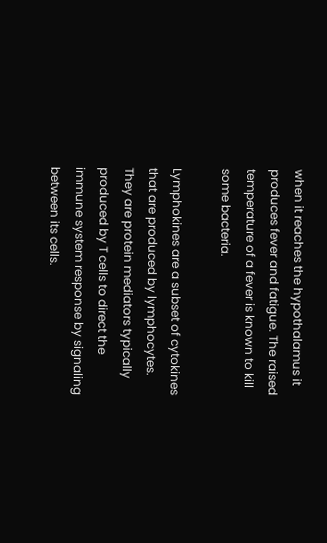when it reaches the hypothalamus it produces fever and fatigue. The raised temperature of a fever is known to kill some bacteria.

Lymphokines are a subset of cytokines that are produced by lymphocytes. They are protein mediators typically produced by T cells to direct the immune system response by signaling between its cells.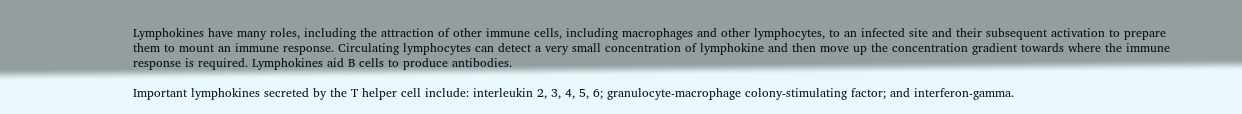Lymphokines have many roles, including the attraction of other immune cells, including macrophages and other lymphocytes, to an infected site and their subsequent activation to prepare them to mount an immune response. Circulating lymphocytes can detect a very small concentration of lymphokine and then move up the concentration gradient towards where the immune response is required. Lymphokines aid B cells to produce antibodies.

Important lymphokines secreted by the T helper cell include: interleukin 2, 3, 4, 5, 6; granulocyte-macrophage colony-stimulating factor; and interferon-gamma.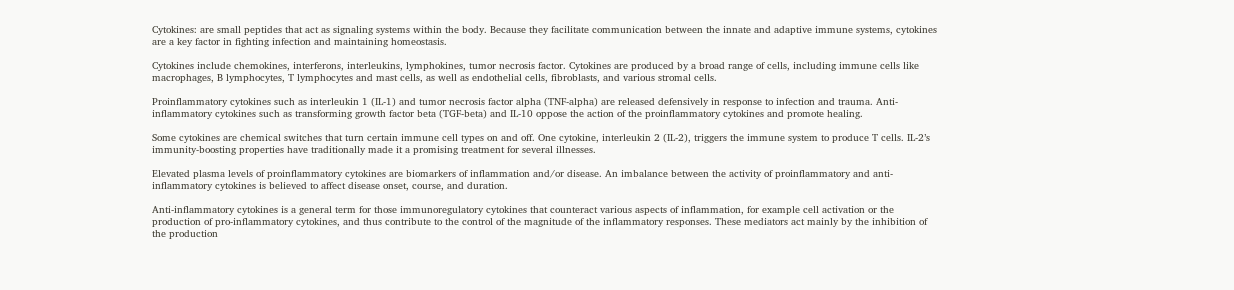Cytokines: are small peptides that act as signaling systems within the body. Because they facilitate communication between the innate and adaptive immune systems, cytokines are a key factor in fighting infection and maintaining homeostasis.

Cytokines include chemokines, interferons, interleukins, lymphokines, tumor necrosis factor. Cytokines are produced by a broad range of cells, including immune cells like macrophages, B lymphocytes, T lymphocytes and mast cells, as well as endothelial cells, fibroblasts, and various stromal cells.

Proinflammatory cytokines such as interleukin 1 (IL-1) and tumor necrosis factor alpha (TNF-alpha) are released defensively in response to infection and trauma. Anti-inflammatory cytokines such as transforming growth factor beta (TGF-beta) and IL-10 oppose the action of the proinflammatory cytokines and promote healing.

Some cytokines are chemical switches that turn certain immune cell types on and off. One cytokine, interleukin 2 (IL-2), triggers the immune system to produce T cells. IL-2’s immunity-boosting properties have traditionally made it a promising treatment for several illnesses.

Elevated plasma levels of proinflammatory cytokines are biomarkers of inflammation and/or disease. An imbalance between the activity of proinflammatory and anti-inflammatory cytokines is believed to affect disease onset, course, and duration.

Anti-inflammatory cytokines is a general term for those immunoregulatory cytokines that counteract various aspects of inflammation, for example cell activation or the production of pro-inflammatory cytokines, and thus contribute to the control of the magnitude of the inflammatory responses. These mediators act mainly by the inhibition of the production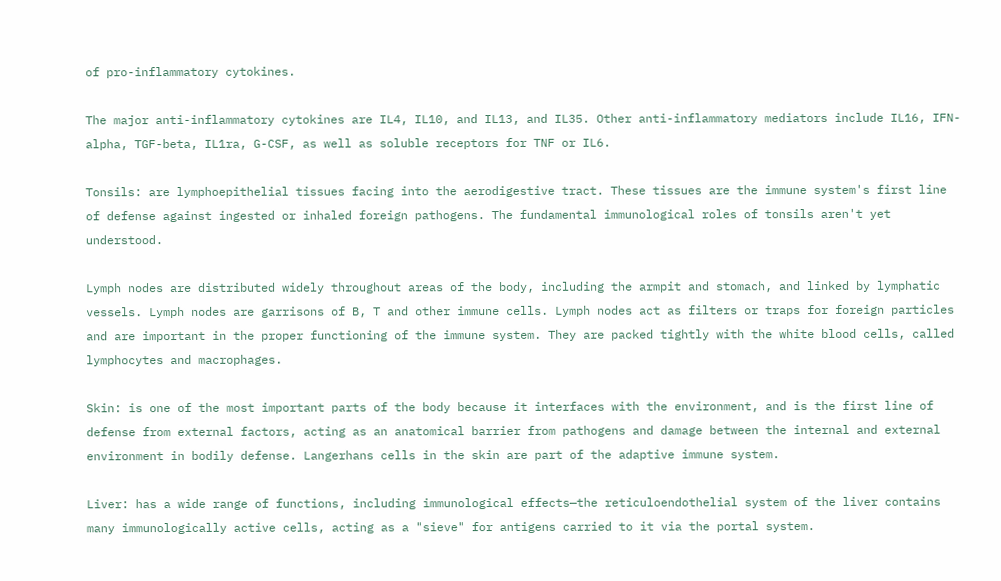of pro-inflammatory cytokines.

The major anti-inflammatory cytokines are IL4, IL10, and IL13, and IL35. Other anti-inflammatory mediators include IL16, IFN-alpha, TGF-beta, IL1ra, G-CSF, as well as soluble receptors for TNF or IL6.

Tonsils: are lymphoepithelial tissues facing into the aerodigestive tract. These tissues are the immune system's first line of defense against ingested or inhaled foreign pathogens. The fundamental immunological roles of tonsils aren't yet understood.

Lymph nodes are distributed widely throughout areas of the body, including the armpit and stomach, and linked by lymphatic vessels. Lymph nodes are garrisons of B, T and other immune cells. Lymph nodes act as filters or traps for foreign particles and are important in the proper functioning of the immune system. They are packed tightly with the white blood cells, called lymphocytes and macrophages.

Skin: is one of the most important parts of the body because it interfaces with the environment, and is the first line of defense from external factors, acting as an anatomical barrier from pathogens and damage between the internal and external environment in bodily defense. Langerhans cells in the skin are part of the adaptive immune system.

Liver: has a wide range of functions, including immunological effects—the reticuloendothelial system of the liver contains many immunologically active cells, acting as a "sieve" for antigens carried to it via the portal system.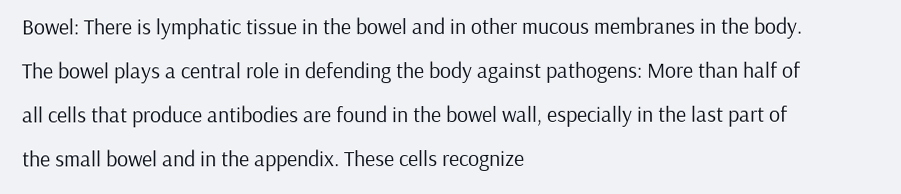Bowel: There is lymphatic tissue in the bowel and in other mucous membranes in the body. The bowel plays a central role in defending the body against pathogens: More than half of all cells that produce antibodies are found in the bowel wall, especially in the last part of the small bowel and in the appendix. These cells recognize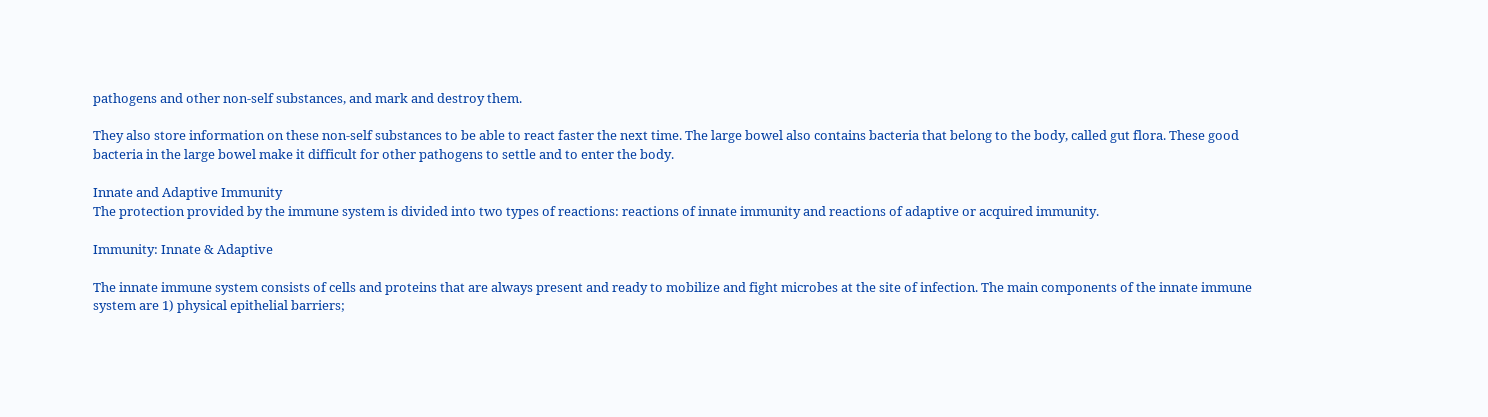pathogens and other non-self substances, and mark and destroy them.

They also store information on these non-self substances to be able to react faster the next time. The large bowel also contains bacteria that belong to the body, called gut flora. These good bacteria in the large bowel make it difficult for other pathogens to settle and to enter the body.

Innate and Adaptive Immunity
The protection provided by the immune system is divided into two types of reactions: reactions of innate immunity and reactions of adaptive or acquired immunity.

Immunity: Innate & Adaptive

The innate immune system consists of cells and proteins that are always present and ready to mobilize and fight microbes at the site of infection. The main components of the innate immune system are 1) physical epithelial barriers;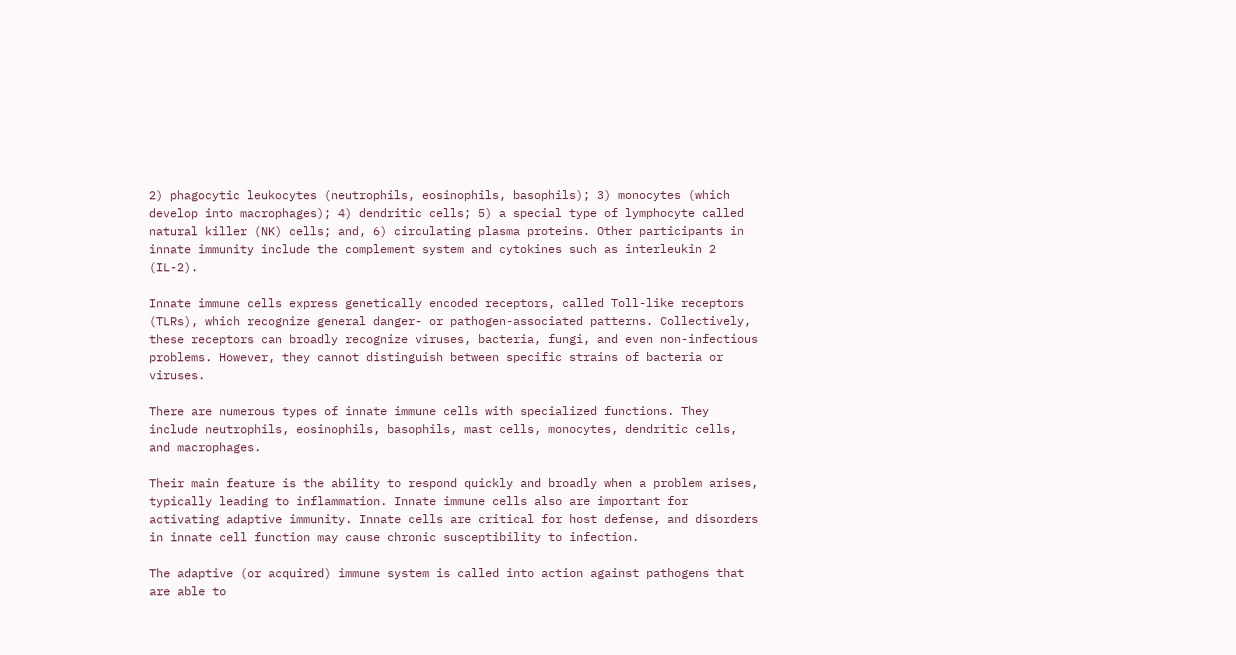2) phagocytic leukocytes (neutrophils, eosinophils, basophils); 3) monocytes (which develop into macrophages); 4) dendritic cells; 5) a special type of lymphocyte called natural killer (NK) cells; and, 6) circulating plasma proteins. Other participants in innate immunity include the complement system and cytokines such as interleukin 2 (IL-2).

Innate immune cells express genetically encoded receptors, called Toll-like receptors (TLRs), which recognize general danger- or pathogen-associated patterns. Collectively, these receptors can broadly recognize viruses, bacteria, fungi, and even non-infectious problems. However, they cannot distinguish between specific strains of bacteria or viruses.

There are numerous types of innate immune cells with specialized functions. They include neutrophils, eosinophils, basophils, mast cells, monocytes, dendritic cells, and macrophages.

Their main feature is the ability to respond quickly and broadly when a problem arises, typically leading to inflammation. Innate immune cells also are important for activating adaptive immunity. Innate cells are critical for host defense, and disorders in innate cell function may cause chronic susceptibility to infection.

The adaptive (or acquired) immune system is called into action against pathogens that are able to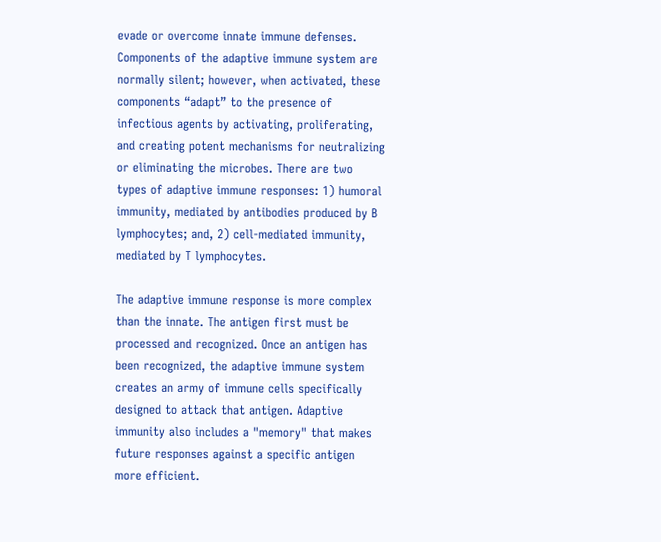evade or overcome innate immune defenses. Components of the adaptive immune system are normally silent; however, when activated, these components “adapt” to the presence of infectious agents by activating, proliferating, and creating potent mechanisms for neutralizing or eliminating the microbes. There are two types of adaptive immune responses: 1) humoral immunity, mediated by antibodies produced by B lymphocytes; and, 2) cell-mediated immunity, mediated by T lymphocytes.

The adaptive immune response is more complex than the innate. The antigen first must be processed and recognized. Once an antigen has been recognized, the adaptive immune system creates an army of immune cells specifically designed to attack that antigen. Adaptive immunity also includes a "memory" that makes future responses against a specific antigen more efficient.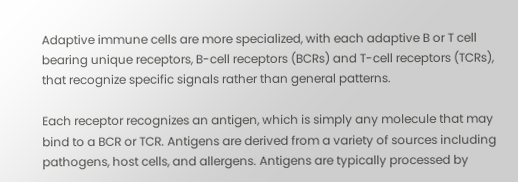Adaptive immune cells are more specialized, with each adaptive B or T cell bearing unique receptors, B-cell receptors (BCRs) and T-cell receptors (TCRs), that recognize specific signals rather than general patterns.

Each receptor recognizes an antigen, which is simply any molecule that may bind to a BCR or TCR. Antigens are derived from a variety of sources including pathogens, host cells, and allergens. Antigens are typically processed by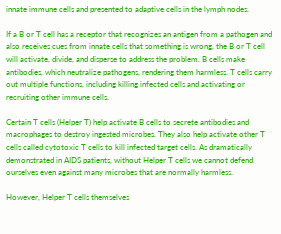innate immune cells and presented to adaptive cells in the lymph nodes.

If a B or T cell has a receptor that recognizes an antigen from a pathogen and also receives cues from innate cells that something is wrong, the B or T cell will activate, divide, and disperse to address the problem. B cells make antibodies, which neutralize pathogens, rendering them harmless. T cells carry out multiple functions, including killing infected cells and activating or recruiting other immune cells.

Certain T cells (Helper T) help activate B cells to secrete antibodies and macrophages to destroy ingested microbes. They also help activate other T cells called cytotoxic T cells to kill infected target cells. As dramatically demonstrated in AIDS patients, without Helper T cells we cannot defend ourselves even against many microbes that are normally harmless.

However, Helper T cells themselves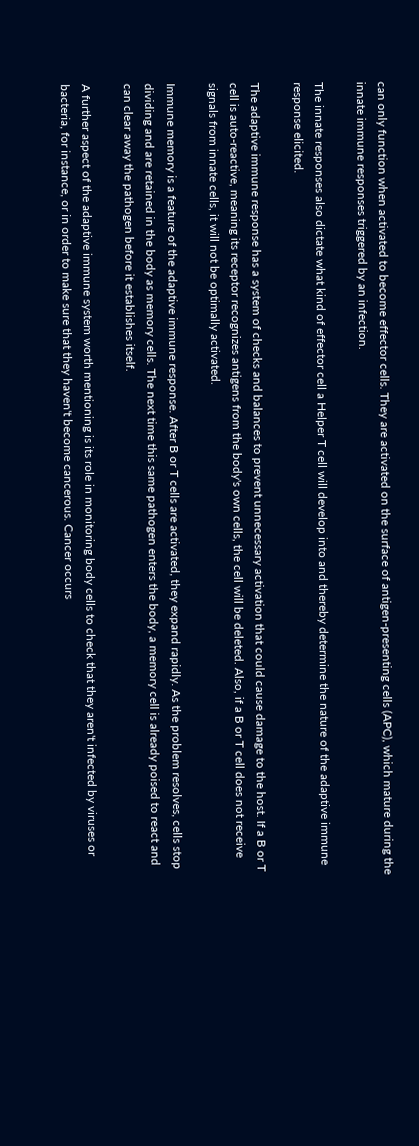can only function when activated to become effector cells. They are activated on the surface of antigen-presenting cells (APC), which mature during the innate immune responses triggered by an infection.

The innate responses also dictate what kind of effector cell a Helper T cell will develop into and thereby determine the nature of the adaptive immune response elicited.

The adaptive immune response has a system of checks and balances to prevent unnecessary activation that could cause damage to the host. If a B or T cell is auto-reactive, meaning its receptor recognizes antigens from the body's own cells, the cell will be deleted. Also, if a B or T cell does not receive signals from innate cells, it will not be optimally activated.

Immune memory is a feature of the adaptive immune response. After B or T cells are activated, they expand rapidly. As the problem resolves, cells stop dividing and are retained in the body as memory cells. The next time this same pathogen enters the body, a memory cell is already poised to react and can clear away the pathogen before it establishes itself.

A further aspect of the adaptive immune system worth mentioning is its role in monitoring body cells to check that they aren't infected by viruses or bacteria, for instance, or in order to make sure that they haven't become cancerous. Cancer occurs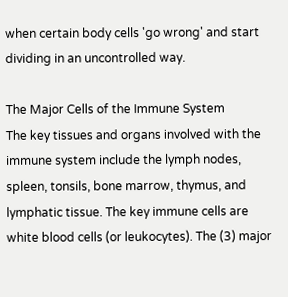when certain body cells 'go wrong' and start dividing in an uncontrolled way.

The Major Cells of the Immune System
The key tissues and organs involved with the immune system include the lymph nodes, spleen, tonsils, bone marrow, thymus, and lymphatic tissue. The key immune cells are white blood cells (or leukocytes). The (3) major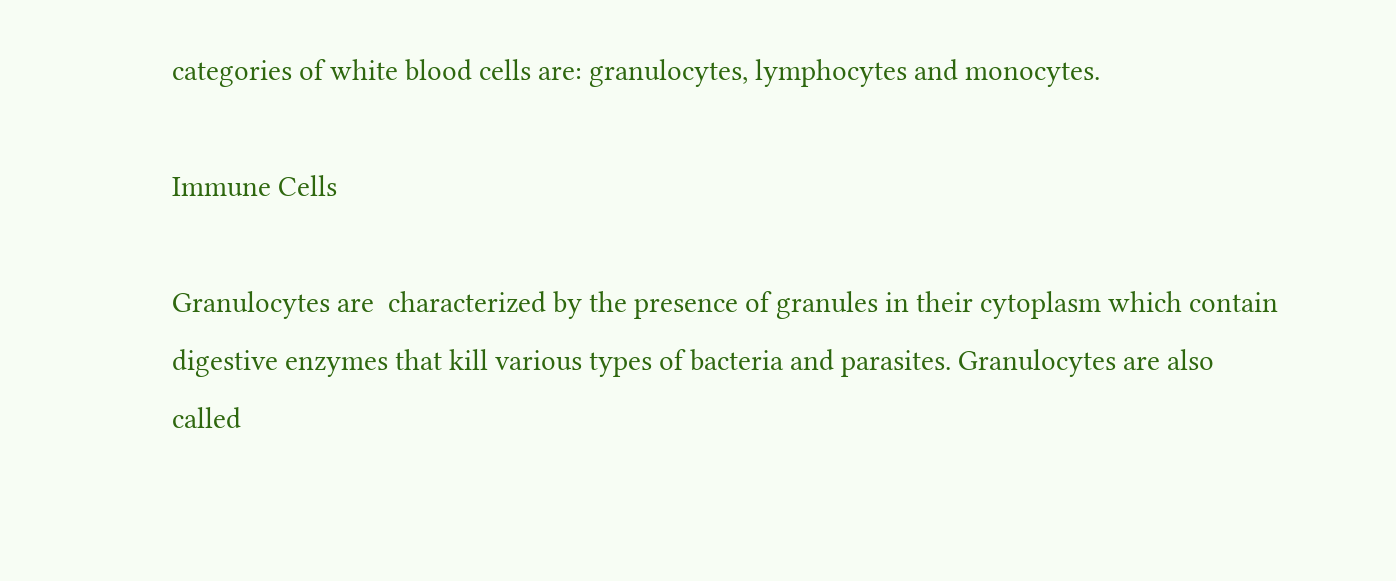categories of white blood cells are: granulocytes, lymphocytes and monocytes.

Immune Cells

Granulocytes are  characterized by the presence of granules in their cytoplasm which contain digestive enzymes that kill various types of bacteria and parasites. Granulocytes are also called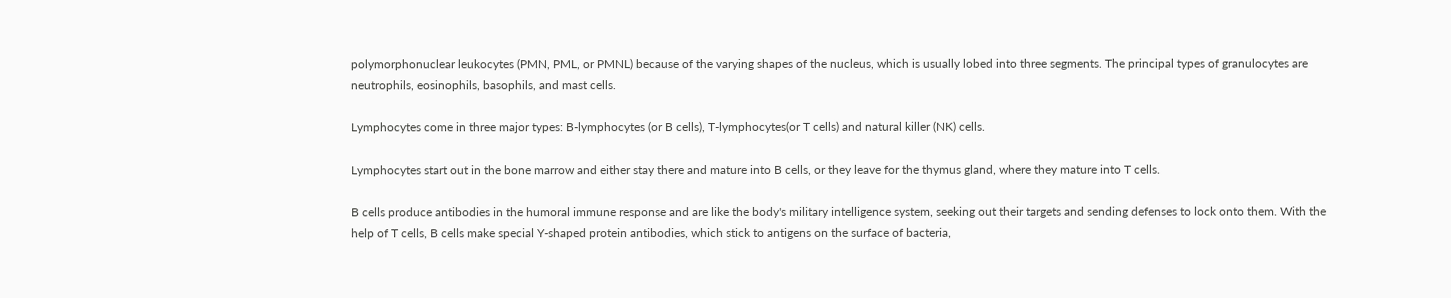polymorphonuclear leukocytes (PMN, PML, or PMNL) because of the varying shapes of the nucleus, which is usually lobed into three segments. The principal types of granulocytes are neutrophils, eosinophils, basophils, and mast cells.

Lymphocytes come in three major types: B-lymphocytes (or B cells), T-lymphocytes(or T cells) and natural killer (NK) cells.

Lymphocytes start out in the bone marrow and either stay there and mature into B cells, or they leave for the thymus gland, where they mature into T cells.

B cells produce antibodies in the humoral immune response and are like the body's military intelligence system, seeking out their targets and sending defenses to lock onto them. With the help of T cells, B cells make special Y-shaped protein antibodies, which stick to antigens on the surface of bacteria,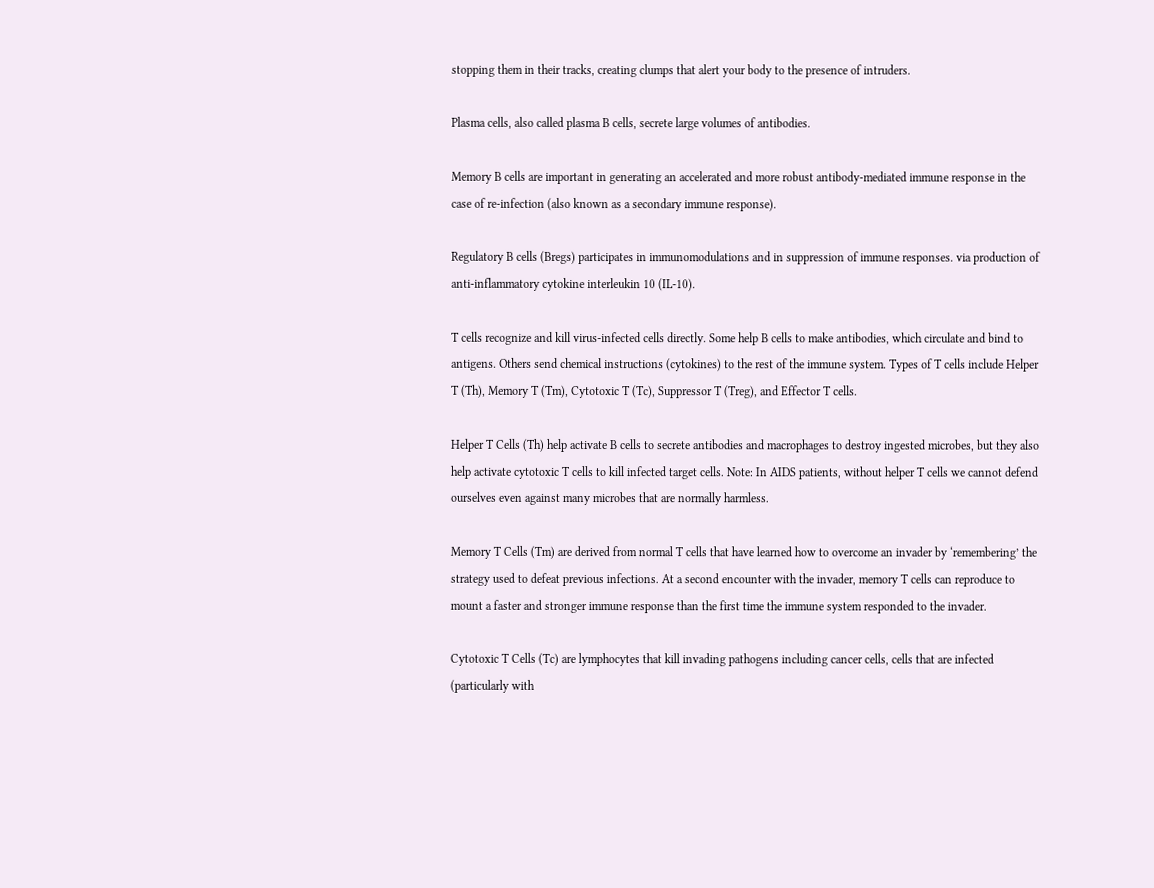stopping them in their tracks, creating clumps that alert your body to the presence of intruders.

Plasma cells, also called plasma B cells, secrete large volumes of antibodies.

Memory B cells are important in generating an accelerated and more robust antibody-mediated immune response in the case of re-infection (also known as a secondary immune response).

Regulatory B cells (Bregs) participates in immunomodulations and in suppression of immune responses. via production of anti-inflammatory cytokine interleukin 10 (IL-10).

T cells recognize and kill virus-infected cells directly. Some help B cells to make antibodies, which circulate and bind to antigens. Others send chemical instructions (cytokines) to the rest of the immune system. Types of T cells include Helper T (Th), Memory T (Tm), Cytotoxic T (Tc), Suppressor T (Treg), and Effector T cells.

Helper T Cells (Th) help activate B cells to secrete antibodies and macrophages to destroy ingested microbes, but they also help activate cytotoxic T cells to kill infected target cells. Note: In AIDS patients, without helper T cells we cannot defend ourselves even against many microbes that are normally harmless.

Memory T Cells (Tm) are derived from normal T cells that have learned how to overcome an invader by ‘remembering’ the strategy used to defeat previous infections. At a second encounter with the invader, memory T cells can reproduce to mount a faster and stronger immune response than the first time the immune system responded to the invader.

Cytotoxic T Cells (Tc) are lymphocytes that kill invading pathogens including cancer cells, cells that are infected (particularly with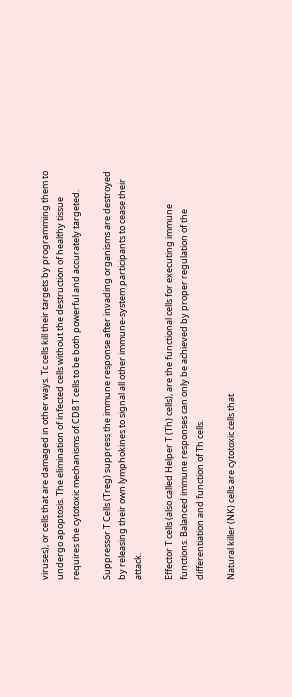viruses), or cells that are damaged in other ways. Tc cells kill their targets by programming them to undergo apoptosis. The elimination of infected cells without the destruction of healthy tissue requires the cytotoxic mechanisms of CD8 T cells to be both powerful and accurately targeted.

Suppressor T Cells (Treg) suppress the immune response after invading organisms are destroyed by releasing their own lymphokines to signal all other immune-system participants to cease their attack.

Effector T cells (also called Helper T (Th) cells), are the functional cells for executing immune functions. Balanced immune responses can only be achieved by proper regulation of the differentiation and function of Th cells.

Natural killer (NK) cells are cytotoxic cells that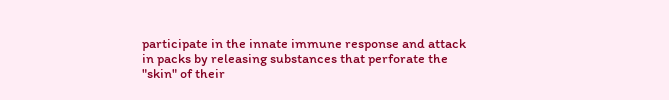participate in the innate immune response and attack in packs by releasing substances that perforate the "skin" of their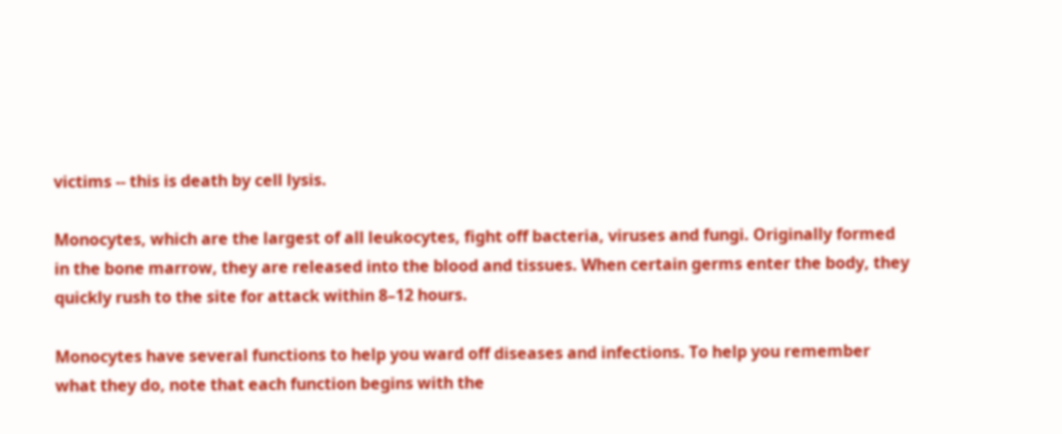victims -- this is death by cell lysis.

Monocytes, which are the largest of all leukocytes, fight off bacteria, viruses and fungi. Originally formed in the bone marrow, they are released into the blood and tissues. When certain germs enter the body, they quickly rush to the site for attack within 8–12 hours.

Monocytes have several functions to help you ward off diseases and infections. To help you remember what they do, note that each function begins with the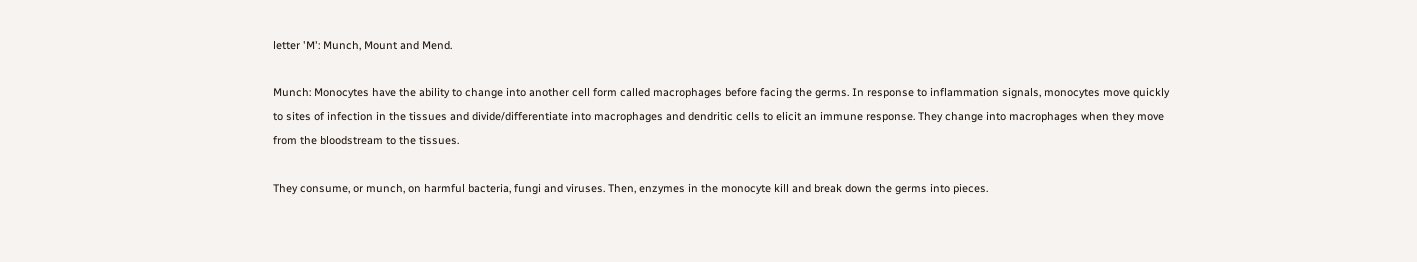letter 'M': Munch, Mount and Mend.

Munch: Monocytes have the ability to change into another cell form called macrophages before facing the germs. In response to inflammation signals, monocytes move quickly to sites of infection in the tissues and divide/differentiate into macrophages and dendritic cells to elicit an immune response. They change into macrophages when they move from the bloodstream to the tissues.

They consume, or munch, on harmful bacteria, fungi and viruses. Then, enzymes in the monocyte kill and break down the germs into pieces.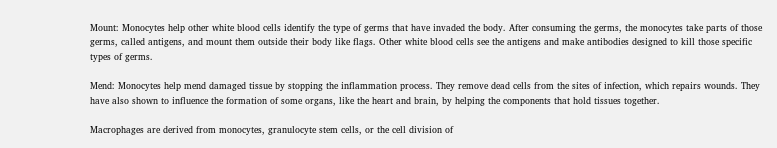Mount: Monocytes help other white blood cells identify the type of germs that have invaded the body. After consuming the germs, the monocytes take parts of those germs, called antigens, and mount them outside their body like flags. Other white blood cells see the antigens and make antibodies designed to kill those specific types of germs.

Mend: Monocytes help mend damaged tissue by stopping the inflammation process. They remove dead cells from the sites of infection, which repairs wounds. They have also shown to influence the formation of some organs, like the heart and brain, by helping the components that hold tissues together.

Macrophages are derived from monocytes, granulocyte stem cells, or the cell division of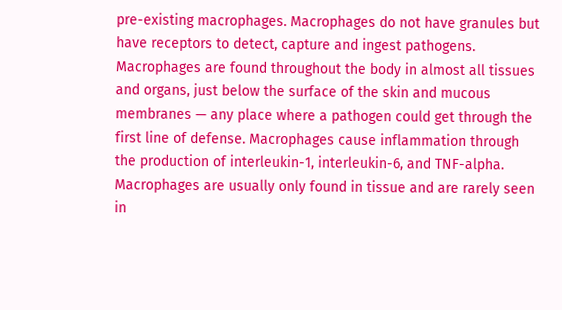pre-existing macrophages. Macrophages do not have granules but have receptors to detect, capture and ingest pathogens. Macrophages are found throughout the body in almost all tissues and organs, just below the surface of the skin and mucous membranes — any place where a pathogen could get through the first line of defense. Macrophages cause inflammation through the production of interleukin-1, interleukin-6, and TNF-alpha. Macrophages are usually only found in tissue and are rarely seen in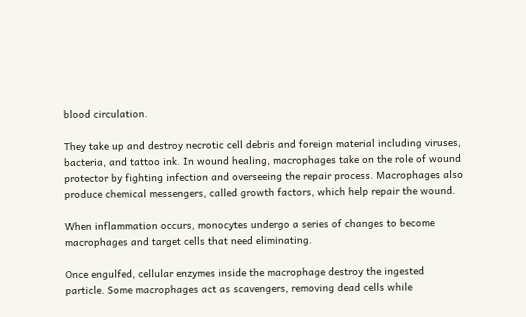blood circulation.

They take up and destroy necrotic cell debris and foreign material including viruses, bacteria, and tattoo ink. In wound healing, macrophages take on the role of wound protector by fighting infection and overseeing the repair process. Macrophages also produce chemical messengers, called growth factors, which help repair the wound.

When inflammation occurs, monocytes undergo a series of changes to become macrophages and target cells that need eliminating.

Once engulfed, cellular enzymes inside the macrophage destroy the ingested particle. Some macrophages act as scavengers, removing dead cells while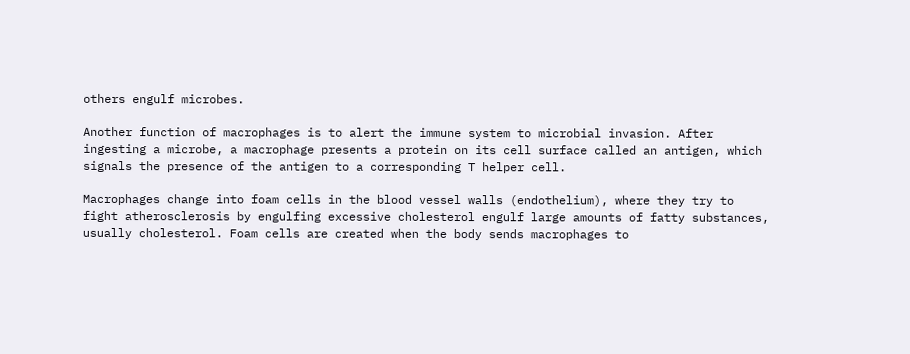others engulf microbes.

Another function of macrophages is to alert the immune system to microbial invasion. After ingesting a microbe, a macrophage presents a protein on its cell surface called an antigen, which signals the presence of the antigen to a corresponding T helper cell.

Macrophages change into foam cells in the blood vessel walls (endothelium), where they try to fight atherosclerosis by engulfing excessive cholesterol engulf large amounts of fatty substances, usually cholesterol. Foam cells are created when the body sends macrophages to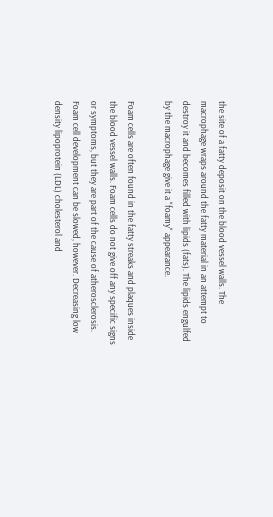the site of a fatty deposit on the blood vessel walls. The macrophage wraps around the fatty material in an attempt to destroy it and becomes filled with lipids (fats). The lipids engulfed by the macrophage give it a "foamy" appearance.

Foam cells are often found in the fatty streaks and plaques inside the blood vessel walls. Foam cells do not give off any specific signs or symptoms, but they are part of the cause of atherosclerosis. Foam cell development can be slowed, however. Decreasing low density lipoprotein (LDL) cholesterol and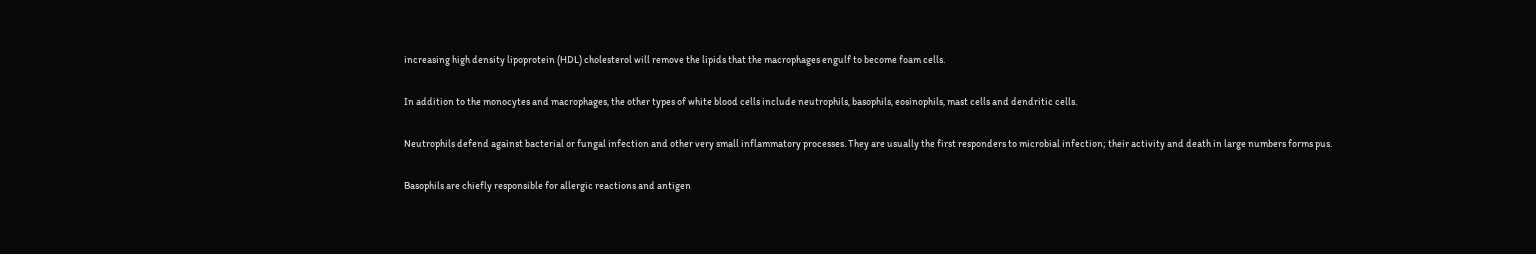increasing high density lipoprotein (HDL) cholesterol will remove the lipids that the macrophages engulf to become foam cells.

In addition to the monocytes and macrophages, the other types of white blood cells include neutrophils, basophils, eosinophils, mast cells and dendritic cells.

Neutrophils defend against bacterial or fungal infection and other very small inflammatory processes. They are usually the first responders to microbial infection; their activity and death in large numbers forms pus.

Basophils are chiefly responsible for allergic reactions and antigen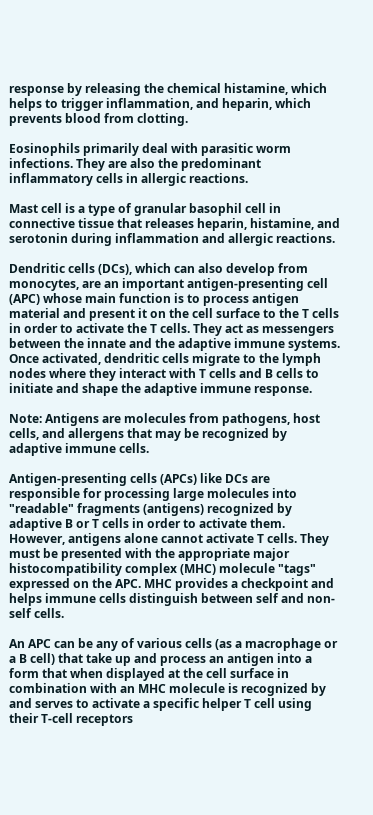response by releasing the chemical histamine, which helps to trigger inflammation, and heparin, which prevents blood from clotting.

Eosinophils primarily deal with parasitic worm infections. They are also the predominant inflammatory cells in allergic reactions.

Mast cell is a type of granular basophil cell in connective tissue that releases heparin, histamine, and serotonin during inflammation and allergic reactions.

Dendritic cells (DCs), which can also develop from monocytes, are an important antigen-presenting cell (APC) whose main function is to process antigen material and present it on the cell surface to the T cells in order to activate the T cells. They act as messengers between the innate and the adaptive immune systems. Once activated, dendritic cells migrate to the lymph nodes where they interact with T cells and B cells to initiate and shape the adaptive immune response.

Note: Antigens are molecules from pathogens, host cells, and allergens that may be recognized by adaptive immune cells.

Antigen-presenting cells (APCs) like DCs are responsible for processing large molecules into "readable" fragments (antigens) recognized by adaptive B or T cells in order to activate them. However, antigens alone cannot activate T cells. They must be presented with the appropriate major histocompatibility complex (MHC) molecule "tags" expressed on the APC. MHC provides a checkpoint and helps immune cells distinguish between self and non-self cells.

An APC can be any of various cells (as a macrophage or a B cell) that take up and process an antigen into a form that when displayed at the cell surface in combination with an MHC molecule is recognized by and serves to activate a specific helper T cell using their T-cell receptors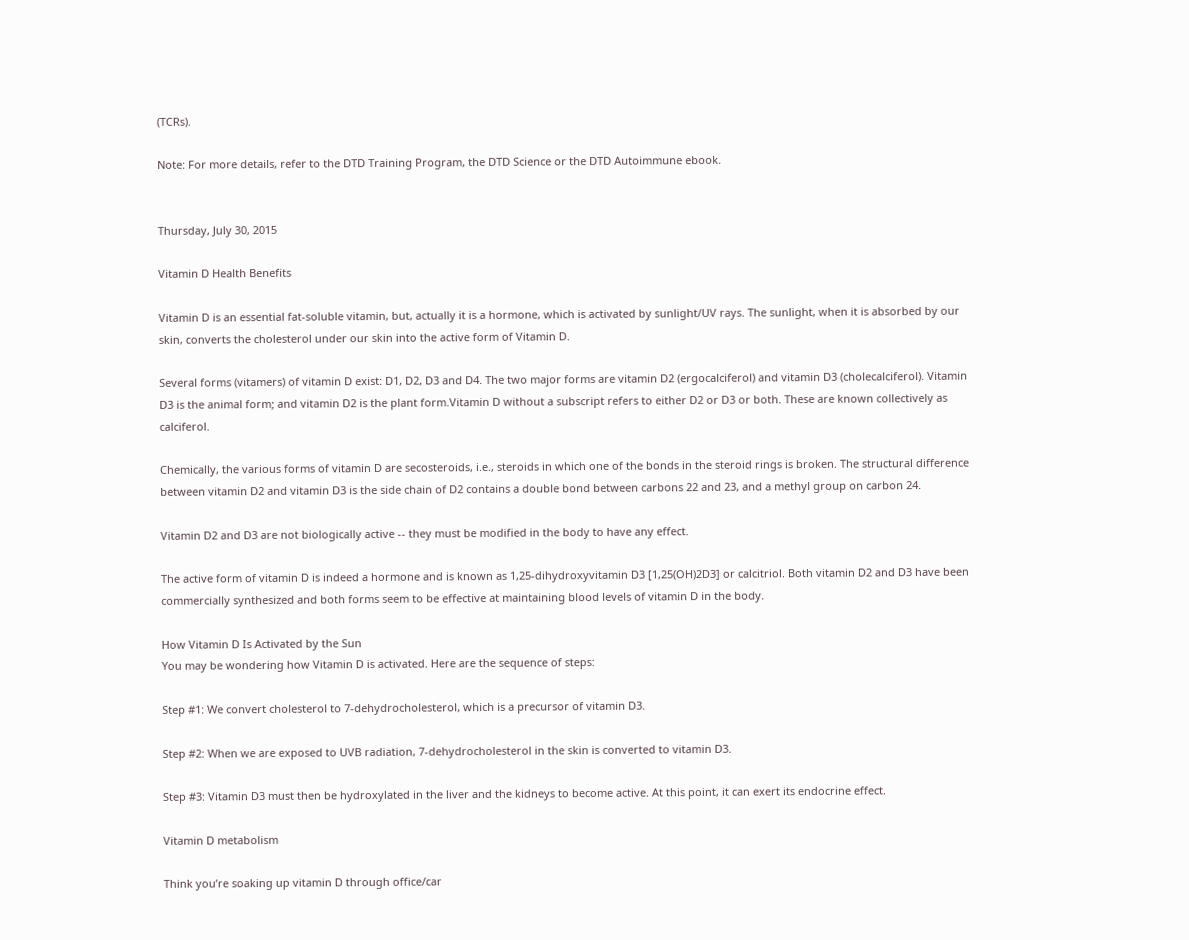(TCRs).

Note: For more details, refer to the DTD Training Program, the DTD Science or the DTD Autoimmune ebook.


Thursday, July 30, 2015

Vitamin D Health Benefits

Vitamin D is an essential fat-soluble vitamin, but, actually it is a hormone, which is activated by sunlight/UV rays. The sunlight, when it is absorbed by our skin, converts the cholesterol under our skin into the active form of Vitamin D.

Several forms (vitamers) of vitamin D exist: D1, D2, D3 and D4. The two major forms are vitamin D2 (ergocalciferol) and vitamin D3 (cholecalciferol). Vitamin D3 is the animal form; and vitamin D2 is the plant form.Vitamin D without a subscript refers to either D2 or D3 or both. These are known collectively as calciferol.

Chemically, the various forms of vitamin D are secosteroids, i.e., steroids in which one of the bonds in the steroid rings is broken. The structural difference between vitamin D2 and vitamin D3 is the side chain of D2 contains a double bond between carbons 22 and 23, and a methyl group on carbon 24.

Vitamin D2 and D3 are not biologically active -- they must be modified in the body to have any effect.

The active form of vitamin D is indeed a hormone and is known as 1,25-dihydroxyvitamin D3 [1,25(OH)2D3] or calcitriol. Both vitamin D2 and D3 have been commercially synthesized and both forms seem to be effective at maintaining blood levels of vitamin D in the body.

How Vitamin D Is Activated by the Sun
You may be wondering how Vitamin D is activated. Here are the sequence of steps:

Step #1: We convert cholesterol to 7-dehydrocholesterol, which is a precursor of vitamin D3.

Step #2: When we are exposed to UVB radiation, 7-dehydrocholesterol in the skin is converted to vitamin D3.

Step #3: Vitamin D3 must then be hydroxylated in the liver and the kidneys to become active. At this point, it can exert its endocrine effect.

Vitamin D metabolism

Think you’re soaking up vitamin D through office/car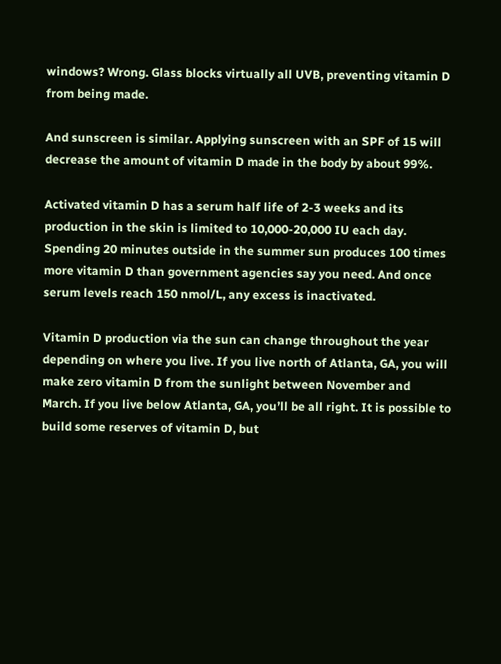windows? Wrong. Glass blocks virtually all UVB, preventing vitamin D from being made.

And sunscreen is similar. Applying sunscreen with an SPF of 15 will decrease the amount of vitamin D made in the body by about 99%.

Activated vitamin D has a serum half life of 2-3 weeks and its production in the skin is limited to 10,000-20,000 IU each day. Spending 20 minutes outside in the summer sun produces 100 times more vitamin D than government agencies say you need. And once serum levels reach 150 nmol/L, any excess is inactivated.

Vitamin D production via the sun can change throughout the year depending on where you live. If you live north of Atlanta, GA, you will make zero vitamin D from the sunlight between November and March. If you live below Atlanta, GA, you’ll be all right. It is possible to build some reserves of vitamin D, but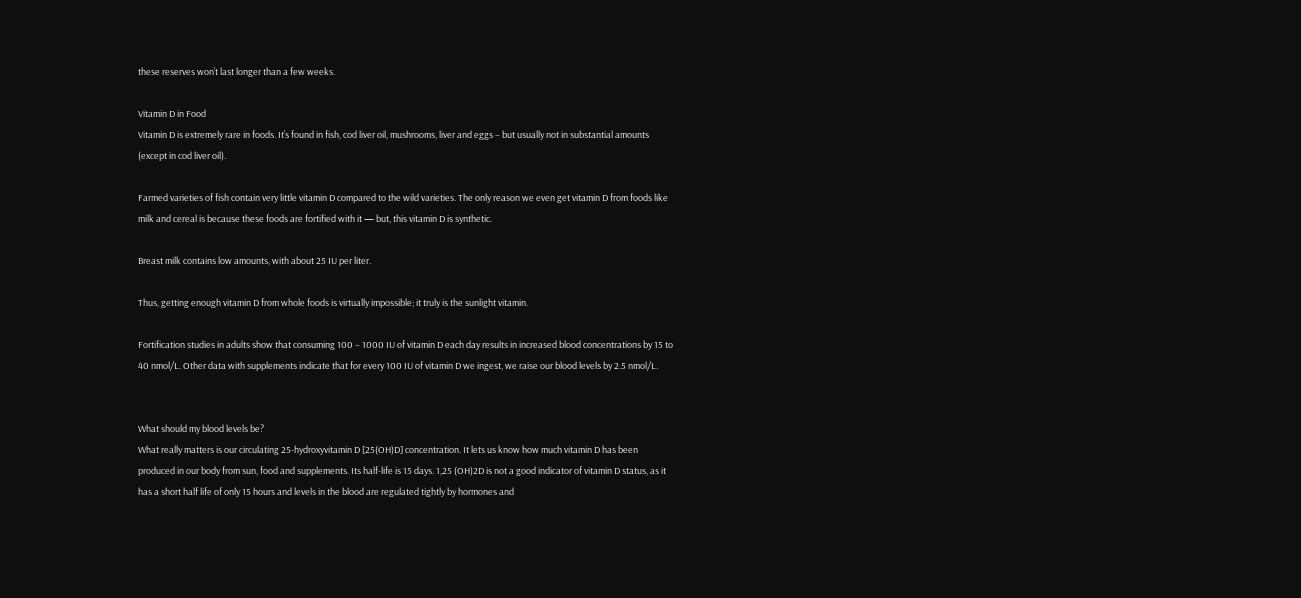these reserves won’t last longer than a few weeks.

Vitamin D in Food
Vitamin D is extremely rare in foods. It’s found in fish, cod liver oil, mushrooms, liver and eggs – but usually not in substantial amounts (except in cod liver oil).

Farmed varieties of fish contain very little vitamin D compared to the wild varieties. The only reason we even get vitamin D from foods like milk and cereal is because these foods are fortified with it — but, this vitamin D is synthetic.

Breast milk contains low amounts, with about 25 IU per liter.

Thus, getting enough vitamin D from whole foods is virtually impossible; it truly is the sunlight vitamin.

Fortification studies in adults show that consuming 100 – 1000 IU of vitamin D each day results in increased blood concentrations by 15 to 40 nmol/L. Other data with supplements indicate that for every 100 IU of vitamin D we ingest, we raise our blood levels by 2.5 nmol/L.


What should my blood levels be?
What really matters is our circulating 25-hydroxyvitamin D [25(OH)D] concentration. It lets us know how much vitamin D has been produced in our body from sun, food and supplements. Its half-life is 15 days. 1,25 (OH)2D is not a good indicator of vitamin D status, as it has a short half life of only 15 hours and levels in the blood are regulated tightly by hormones and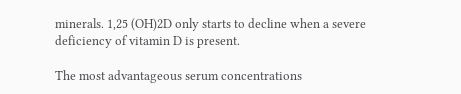minerals. 1,25 (OH)2D only starts to decline when a severe deficiency of vitamin D is present.

The most advantageous serum concentrations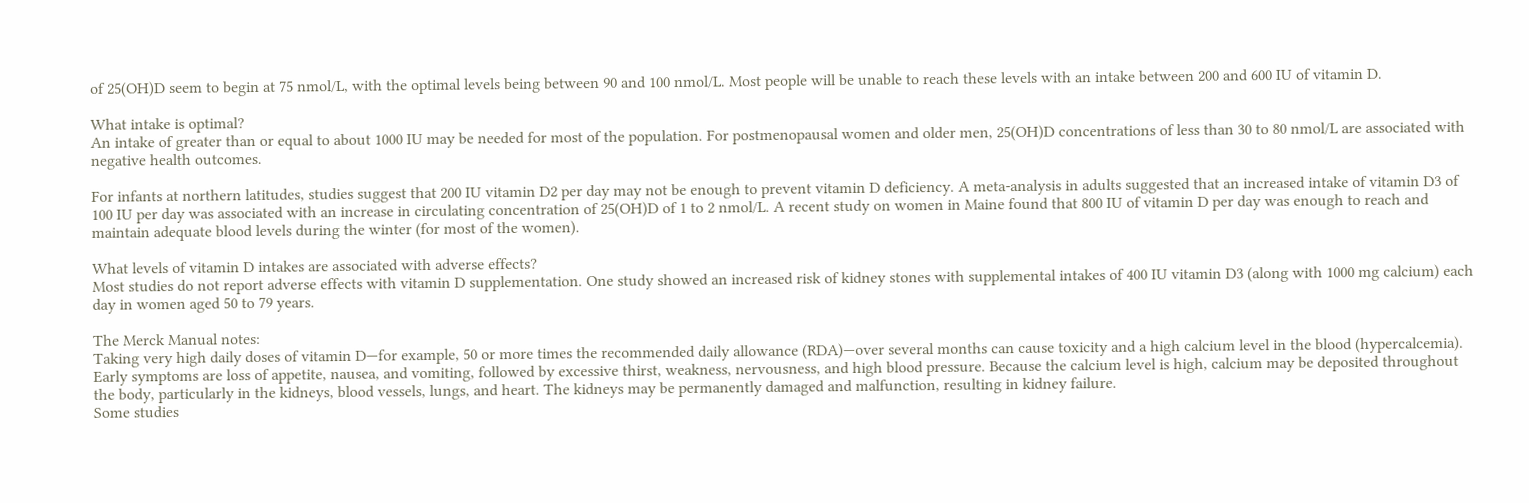of 25(OH)D seem to begin at 75 nmol/L, with the optimal levels being between 90 and 100 nmol/L. Most people will be unable to reach these levels with an intake between 200 and 600 IU of vitamin D.

What intake is optimal?
An intake of greater than or equal to about 1000 IU may be needed for most of the population. For postmenopausal women and older men, 25(OH)D concentrations of less than 30 to 80 nmol/L are associated with negative health outcomes.

For infants at northern latitudes, studies suggest that 200 IU vitamin D2 per day may not be enough to prevent vitamin D deficiency. A meta-analysis in adults suggested that an increased intake of vitamin D3 of 100 IU per day was associated with an increase in circulating concentration of 25(OH)D of 1 to 2 nmol/L. A recent study on women in Maine found that 800 IU of vitamin D per day was enough to reach and maintain adequate blood levels during the winter (for most of the women).

What levels of vitamin D intakes are associated with adverse effects?
Most studies do not report adverse effects with vitamin D supplementation. One study showed an increased risk of kidney stones with supplemental intakes of 400 IU vitamin D3 (along with 1000 mg calcium) each day in women aged 50 to 79 years.

The Merck Manual notes:
Taking very high daily doses of vitamin D—for example, 50 or more times the recommended daily allowance (RDA)—over several months can cause toxicity and a high calcium level in the blood (hypercalcemia).
Early symptoms are loss of appetite, nausea, and vomiting, followed by excessive thirst, weakness, nervousness, and high blood pressure. Because the calcium level is high, calcium may be deposited throughout the body, particularly in the kidneys, blood vessels, lungs, and heart. The kidneys may be permanently damaged and malfunction, resulting in kidney failure.
Some studies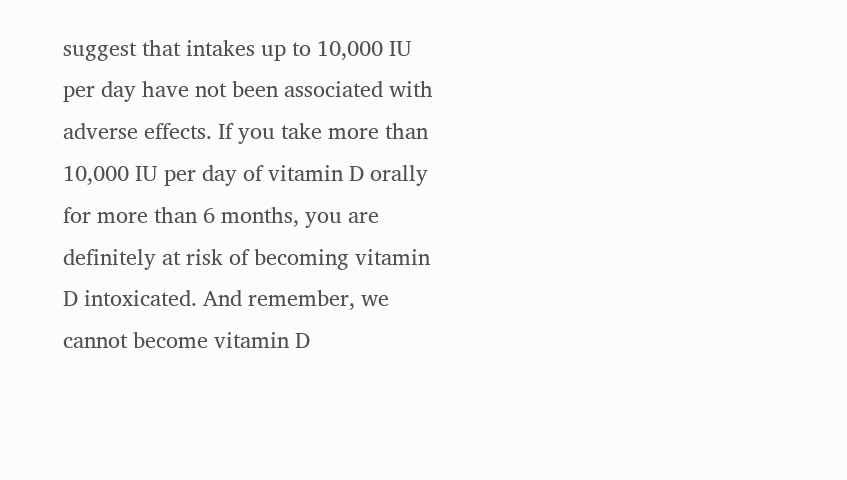suggest that intakes up to 10,000 IU per day have not been associated with adverse effects. If you take more than 10,000 IU per day of vitamin D orally for more than 6 months, you are definitely at risk of becoming vitamin D intoxicated. And remember, we cannot become vitamin D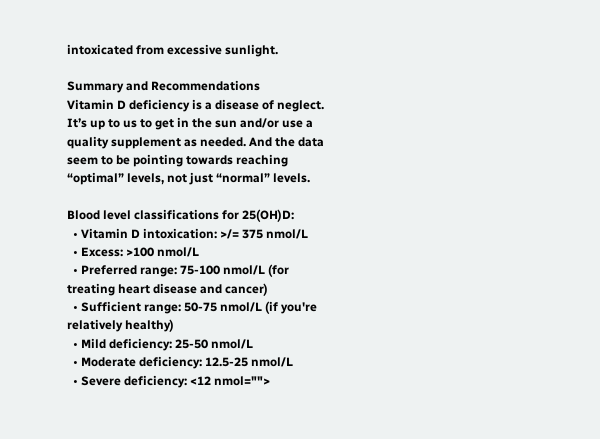intoxicated from excessive sunlight.

Summary and Recommendations
Vitamin D deficiency is a disease of neglect. It’s up to us to get in the sun and/or use a quality supplement as needed. And the data seem to be pointing towards reaching “optimal” levels, not just “normal” levels.

Blood level classifications for 25(OH)D:
  • Vitamin D intoxication: >/= 375 nmol/L
  • Excess: >100 nmol/L
  • Preferred range: 75-100 nmol/L (for treating heart disease and cancer)
  • Sufficient range: 50-75 nmol/L (if you're relatively healthy)
  • Mild deficiency: 25-50 nmol/L
  • Moderate deficiency: 12.5-25 nmol/L
  • Severe deficiency: <12 nmol="">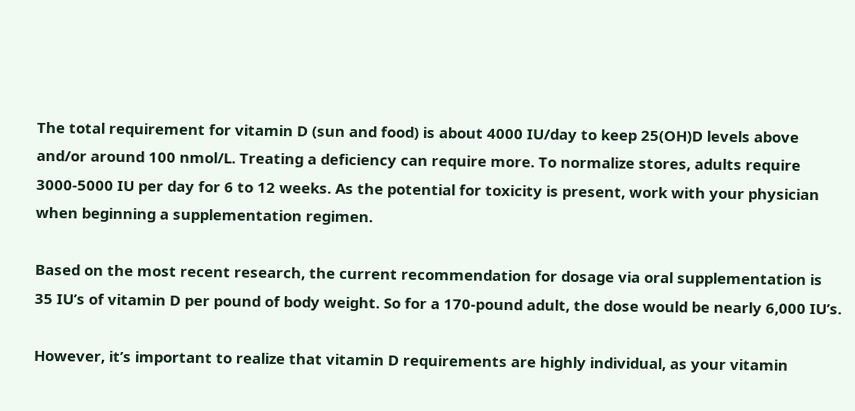The total requirement for vitamin D (sun and food) is about 4000 IU/day to keep 25(OH)D levels above and/or around 100 nmol/L. Treating a deficiency can require more. To normalize stores, adults require 3000-5000 IU per day for 6 to 12 weeks. As the potential for toxicity is present, work with your physician when beginning a supplementation regimen.

Based on the most recent research, the current recommendation for dosage via oral supplementation is 35 IU’s of vitamin D per pound of body weight. So for a 170-pound adult, the dose would be nearly 6,000 IU’s.

However, it’s important to realize that vitamin D requirements are highly individual, as your vitamin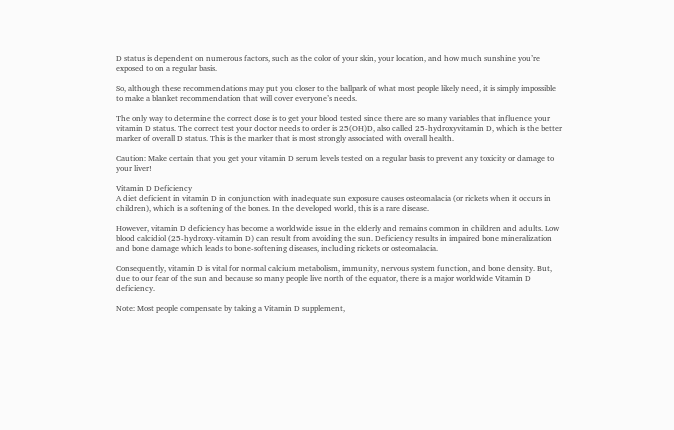D status is dependent on numerous factors, such as the color of your skin, your location, and how much sunshine you’re exposed to on a regular basis.

So, although these recommendations may put you closer to the ballpark of what most people likely need, it is simply impossible to make a blanket recommendation that will cover everyone’s needs.

The only way to determine the correct dose is to get your blood tested since there are so many variables that influence your vitamin D status. The correct test your doctor needs to order is 25(OH)D, also called 25-hydroxyvitamin D, which is the better marker of overall D status. This is the marker that is most strongly associated with overall health.

Caution: Make certain that you get your vitamin D serum levels tested on a regular basis to prevent any toxicity or damage to your liver!

Vitamin D Deficiency
A diet deficient in vitamin D in conjunction with inadequate sun exposure causes osteomalacia (or rickets when it occurs in children), which is a softening of the bones. In the developed world, this is a rare disease.

However, vitamin D deficiency has become a worldwide issue in the elderly and remains common in children and adults. Low blood calcidiol (25-hydroxy-vitamin D) can result from avoiding the sun. Deficiency results in impaired bone mineralization and bone damage which leads to bone-softening diseases, including rickets or osteomalacia.

Consequently, vitamin D is vital for normal calcium metabolism, immunity, nervous system function, and bone density. But, due to our fear of the sun and because so many people live north of the equator, there is a major worldwide Vitamin D deficiency.

Note: Most people compensate by taking a Vitamin D supplement,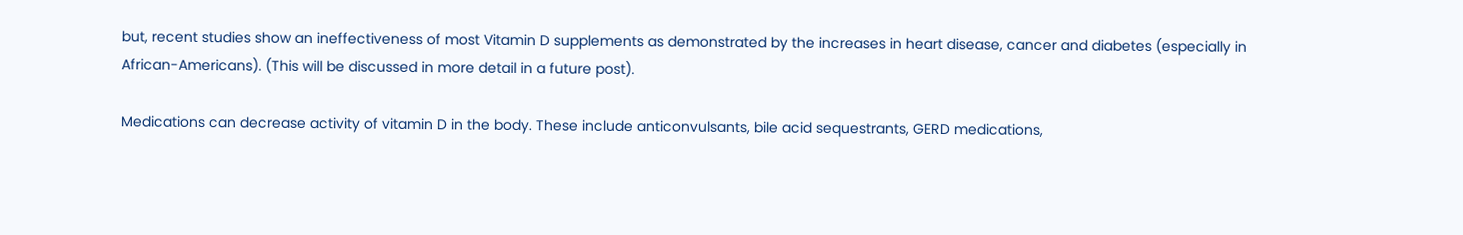but, recent studies show an ineffectiveness of most Vitamin D supplements as demonstrated by the increases in heart disease, cancer and diabetes (especially in African-Americans). (This will be discussed in more detail in a future post).

Medications can decrease activity of vitamin D in the body. These include anticonvulsants, bile acid sequestrants, GERD medications,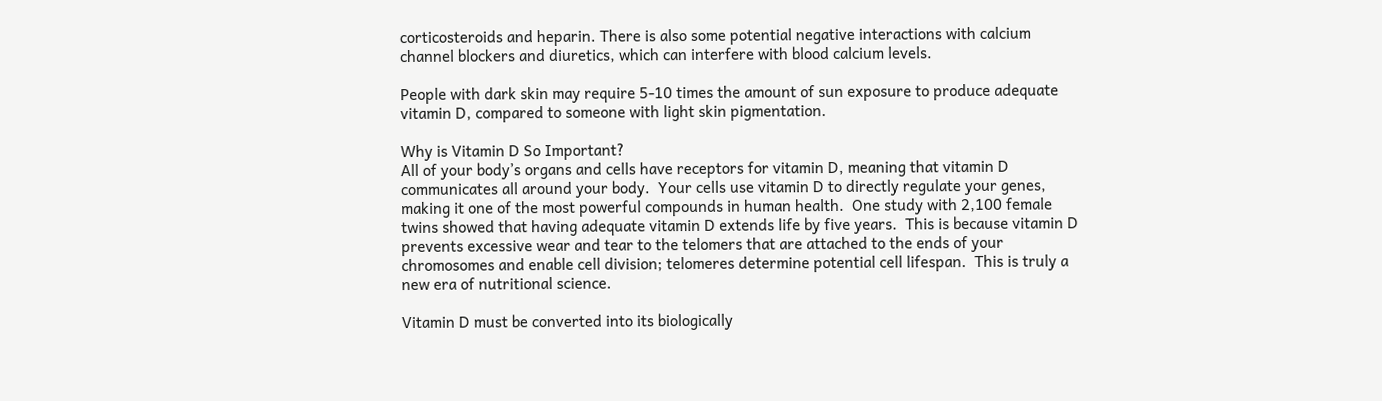corticosteroids and heparin. There is also some potential negative interactions with calcium channel blockers and diuretics, which can interfere with blood calcium levels.

People with dark skin may require 5-10 times the amount of sun exposure to produce adequate vitamin D, compared to someone with light skin pigmentation.

Why is Vitamin D So Important?
All of your body’s organs and cells have receptors for vitamin D, meaning that vitamin D communicates all around your body.  Your cells use vitamin D to directly regulate your genes, making it one of the most powerful compounds in human health.  One study with 2,100 female twins showed that having adequate vitamin D extends life by five years.  This is because vitamin D prevents excessive wear and tear to the telomers that are attached to the ends of your chromosomes and enable cell division; telomeres determine potential cell lifespan.  This is truly a new era of nutritional science.

Vitamin D must be converted into its biologically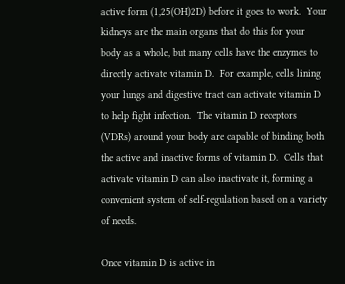active form (1,25(OH)2D) before it goes to work.  Your kidneys are the main organs that do this for your body as a whole, but many cells have the enzymes to directly activate vitamin D.  For example, cells lining your lungs and digestive tract can activate vitamin D to help fight infection.  The vitamin D receptors (VDRs) around your body are capable of binding both the active and inactive forms of vitamin D.  Cells that activate vitamin D can also inactivate it, forming a convenient system of self-regulation based on a variety of needs.

Once vitamin D is active in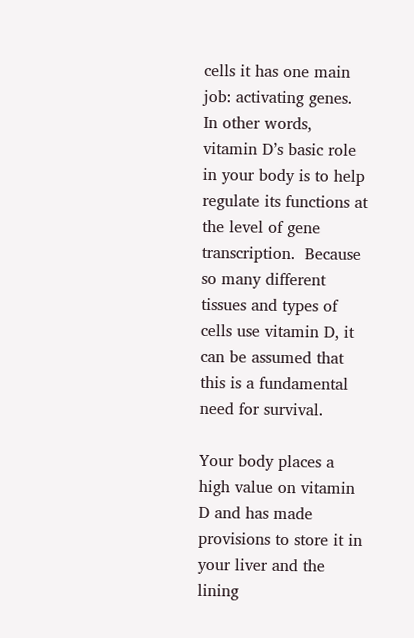cells it has one main job: activating genes.  In other words, vitamin D’s basic role in your body is to help regulate its functions at the level of gene transcription.  Because so many different tissues and types of cells use vitamin D, it can be assumed that this is a fundamental need for survival.

Your body places a high value on vitamin D and has made provisions to store it in your liver and the lining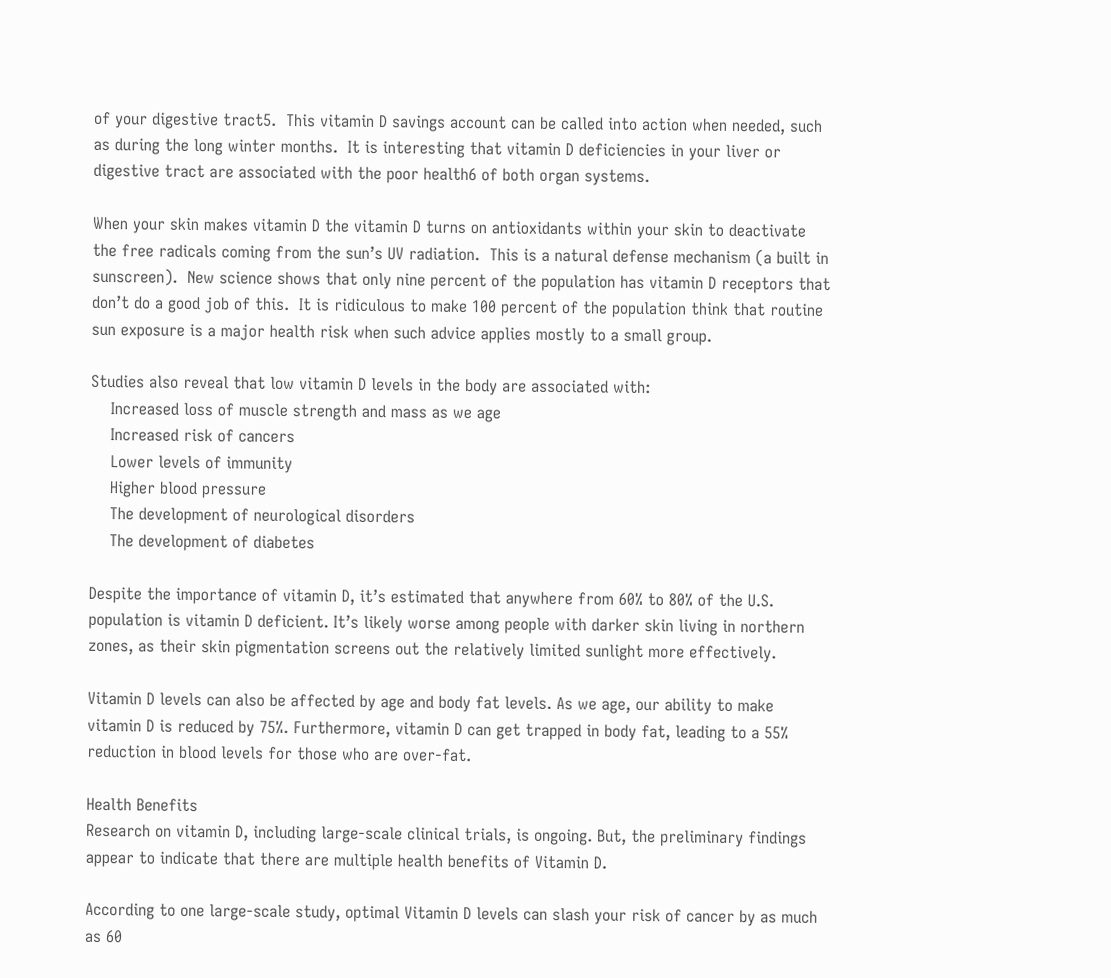of your digestive tract5.  This vitamin D savings account can be called into action when needed, such as during the long winter months.  It is interesting that vitamin D deficiencies in your liver or digestive tract are associated with the poor health6 of both organ systems.

When your skin makes vitamin D the vitamin D turns on antioxidants within your skin to deactivate the free radicals coming from the sun’s UV radiation.  This is a natural defense mechanism (a built in sunscreen).  New science shows that only nine percent of the population has vitamin D receptors that don’t do a good job of this.  It is ridiculous to make 100 percent of the population think that routine sun exposure is a major health risk when such advice applies mostly to a small group.

Studies also reveal that low vitamin D levels in the body are associated with:
    Increased loss of muscle strength and mass as we age
    Increased risk of cancers
    Lower levels of immunity
    Higher blood pressure
    The development of neurological disorders
    The development of diabetes

Despite the importance of vitamin D, it’s estimated that anywhere from 60% to 80% of the U.S. population is vitamin D deficient. It’s likely worse among people with darker skin living in northern zones, as their skin pigmentation screens out the relatively limited sunlight more effectively.

Vitamin D levels can also be affected by age and body fat levels. As we age, our ability to make vitamin D is reduced by 75%. Furthermore, vitamin D can get trapped in body fat, leading to a 55% reduction in blood levels for those who are over-fat.

Health Benefits
Research on vitamin D, including large-scale clinical trials, is ongoing. But, the preliminary findings appear to indicate that there are multiple health benefits of Vitamin D.

According to one large-scale study, optimal Vitamin D levels can slash your risk of cancer by as much as 60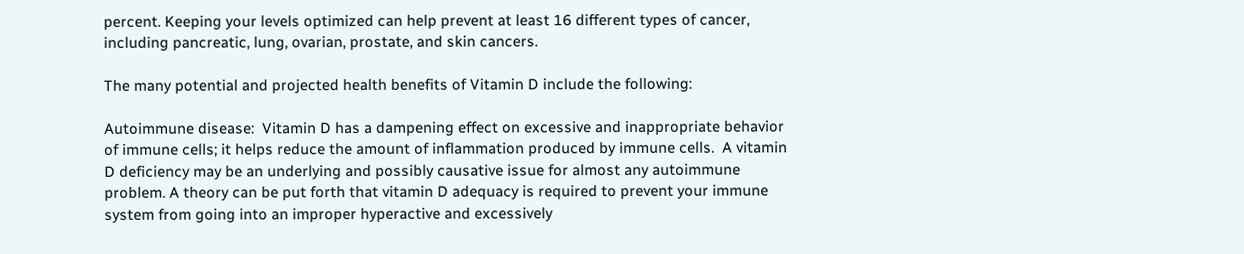percent. Keeping your levels optimized can help prevent at least 16 different types of cancer, including pancreatic, lung, ovarian, prostate, and skin cancers.

The many potential and projected health benefits of Vitamin D include the following:

Autoimmune disease:  Vitamin D has a dampening effect on excessive and inappropriate behavior of immune cells; it helps reduce the amount of inflammation produced by immune cells.  A vitamin D deficiency may be an underlying and possibly causative issue for almost any autoimmune problem. A theory can be put forth that vitamin D adequacy is required to prevent your immune system from going into an improper hyperactive and excessively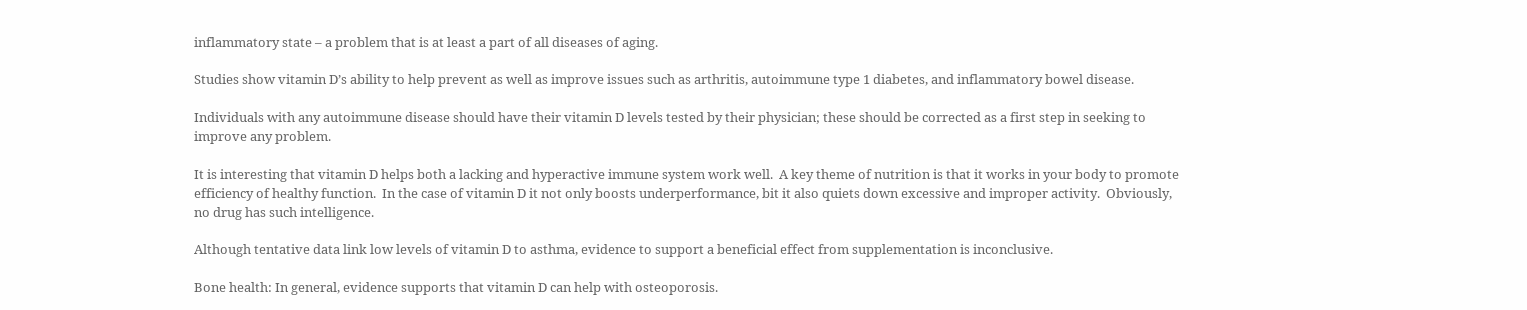inflammatory state – a problem that is at least a part of all diseases of aging.

Studies show vitamin D’s ability to help prevent as well as improve issues such as arthritis, autoimmune type 1 diabetes, and inflammatory bowel disease.

Individuals with any autoimmune disease should have their vitamin D levels tested by their physician; these should be corrected as a first step in seeking to improve any problem.

It is interesting that vitamin D helps both a lacking and hyperactive immune system work well.  A key theme of nutrition is that it works in your body to promote efficiency of healthy function.  In the case of vitamin D it not only boosts underperformance, bit it also quiets down excessive and improper activity.  Obviously, no drug has such intelligence.

Although tentative data link low levels of vitamin D to asthma, evidence to support a beneficial effect from supplementation is inconclusive.

Bone health: In general, evidence supports that vitamin D can help with osteoporosis.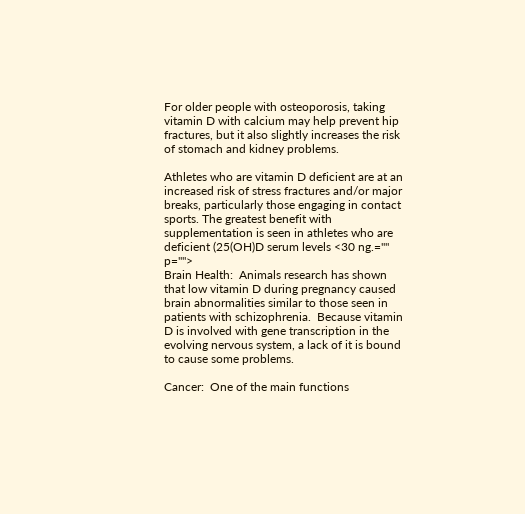For older people with osteoporosis, taking vitamin D with calcium may help prevent hip fractures, but it also slightly increases the risk of stomach and kidney problems.

Athletes who are vitamin D deficient are at an increased risk of stress fractures and/or major breaks, particularly those engaging in contact sports. The greatest benefit with supplementation is seen in athletes who are deficient (25(OH)D serum levels <30 ng.="" p="">
Brain Health:  Animals research has shown that low vitamin D during pregnancy caused brain abnormalities similar to those seen in patients with schizophrenia.  Because vitamin D is involved with gene transcription in the evolving nervous system, a lack of it is bound to cause some problems.

Cancer:  One of the main functions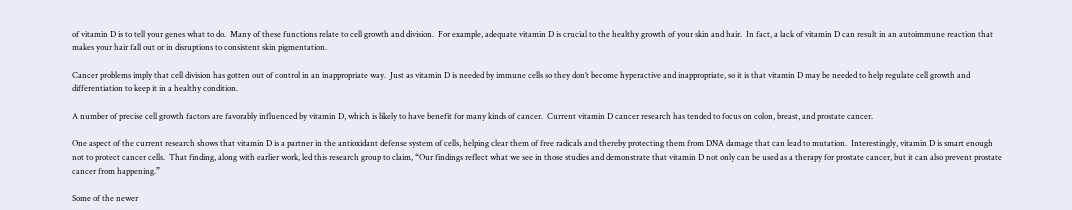of vitamin D is to tell your genes what to do.  Many of these functions relate to cell growth and division.  For example, adequate vitamin D is crucial to the healthy growth of your skin and hair.  In fact, a lack of vitamin D can result in an autoimmune reaction that makes your hair fall out or in disruptions to consistent skin pigmentation.

Cancer problems imply that cell division has gotten out of control in an inappropriate way.  Just as vitamin D is needed by immune cells so they don’t become hyperactive and inappropriate, so it is that vitamin D may be needed to help regulate cell growth and differentiation to keep it in a healthy condition.

A number of precise cell growth factors are favorably influenced by vitamin D, which is likely to have benefit for many kinds of cancer.  Current vitamin D cancer research has tended to focus on colon, breast, and prostate cancer.

One aspect of the current research shows that vitamin D is a partner in the antioxidant defense system of cells, helping clear them of free radicals and thereby protecting them from DNA damage that can lead to mutation.  Interestingly, vitamin D is smart enough not to protect cancer cells.  That finding, along with earlier work, led this research group to claim, “Our findings reflect what we see in those studies and demonstrate that vitamin D not only can be used as a therapy for prostate cancer, but it can also prevent prostate cancer from happening.”

Some of the newer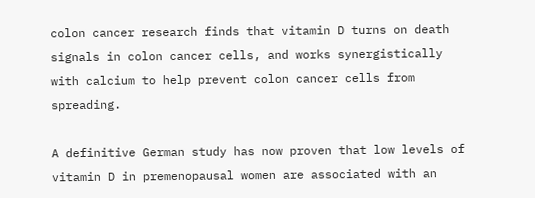colon cancer research finds that vitamin D turns on death signals in colon cancer cells, and works synergistically with calcium to help prevent colon cancer cells from spreading.

A definitive German study has now proven that low levels of vitamin D in premenopausal women are associated with an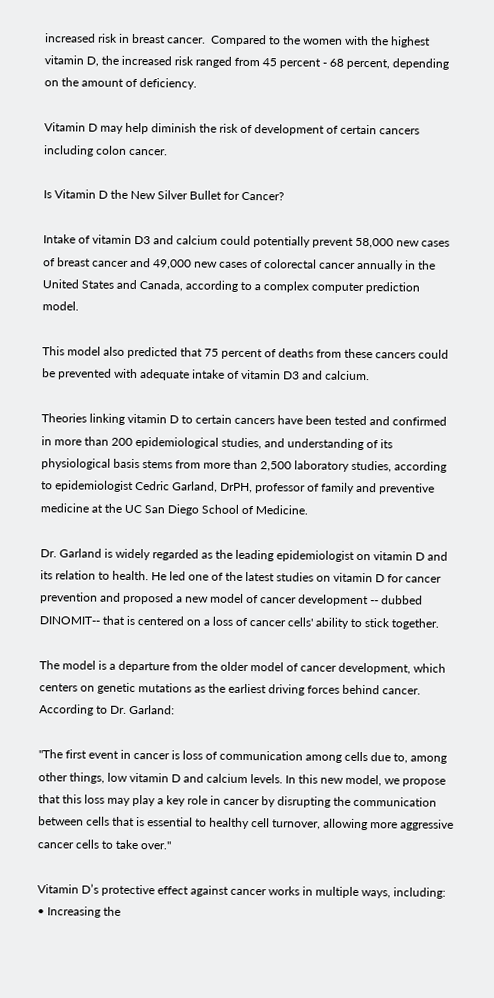increased risk in breast cancer.  Compared to the women with the highest vitamin D, the increased risk ranged from 45 percent - 68 percent, depending on the amount of deficiency.

Vitamin D may help diminish the risk of development of certain cancers including colon cancer.

Is Vitamin D the New Silver Bullet for Cancer?

Intake of vitamin D3 and calcium could potentially prevent 58,000 new cases of breast cancer and 49,000 new cases of colorectal cancer annually in the United States and Canada, according to a complex computer prediction model.

This model also predicted that 75 percent of deaths from these cancers could be prevented with adequate intake of vitamin D3 and calcium.

Theories linking vitamin D to certain cancers have been tested and confirmed in more than 200 epidemiological studies, and understanding of its physiological basis stems from more than 2,500 laboratory studies, according to epidemiologist Cedric Garland, DrPH, professor of family and preventive medicine at the UC San Diego School of Medicine.

Dr. Garland is widely regarded as the leading epidemiologist on vitamin D and its relation to health. He led one of the latest studies on vitamin D for cancer prevention and proposed a new model of cancer development -- dubbed DINOMIT-- that is centered on a loss of cancer cells' ability to stick together.

The model is a departure from the older model of cancer development, which centers on genetic mutations as the earliest driving forces behind cancer. According to Dr. Garland:

"The first event in cancer is loss of communication among cells due to, among other things, low vitamin D and calcium levels. In this new model, we propose that this loss may play a key role in cancer by disrupting the communication between cells that is essential to healthy cell turnover, allowing more aggressive cancer cells to take over."

Vitamin D’s protective effect against cancer works in multiple ways, including:
• Increasing the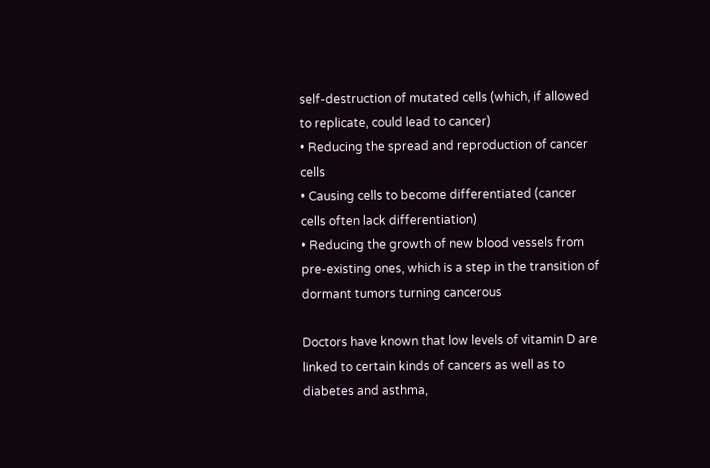self-destruction of mutated cells (which, if allowed to replicate, could lead to cancer)
• Reducing the spread and reproduction of cancer cells
• Causing cells to become differentiated (cancer cells often lack differentiation)
• Reducing the growth of new blood vessels from pre-existing ones, which is a step in the transition of dormant tumors turning cancerous

Doctors have known that low levels of vitamin D are linked to certain kinds of cancers as well as to diabetes and asthma,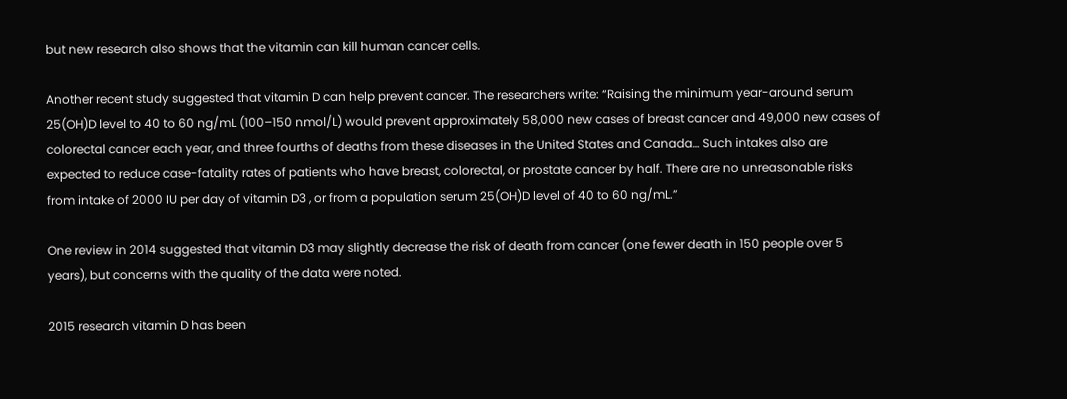but new research also shows that the vitamin can kill human cancer cells.

Another recent study suggested that vitamin D can help prevent cancer. The researchers write: “Raising the minimum year-around serum 25(OH)D level to 40 to 60 ng/mL (100–150 nmol/L) would prevent approximately 58,000 new cases of breast cancer and 49,000 new cases of colorectal cancer each year, and three fourths of deaths from these diseases in the United States and Canada… Such intakes also are expected to reduce case-fatality rates of patients who have breast, colorectal, or prostate cancer by half. There are no unreasonable risks from intake of 2000 IU per day of vitamin D3 , or from a population serum 25(OH)D level of 40 to 60 ng/mL.”

One review in 2014 suggested that vitamin D3 may slightly decrease the risk of death from cancer (one fewer death in 150 people over 5 years), but concerns with the quality of the data were noted.

2015 research vitamin D has been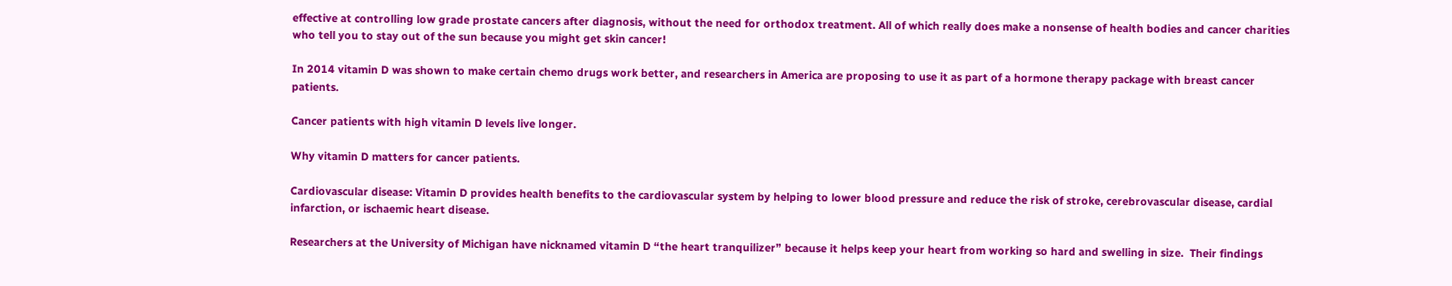effective at controlling low grade prostate cancers after diagnosis, without the need for orthodox treatment. All of which really does make a nonsense of health bodies and cancer charities who tell you to stay out of the sun because you might get skin cancer!

In 2014 vitamin D was shown to make certain chemo drugs work better, and researchers in America are proposing to use it as part of a hormone therapy package with breast cancer patients.

Cancer patients with high vitamin D levels live longer.

Why vitamin D matters for cancer patients.

Cardiovascular disease: Vitamin D provides health benefits to the cardiovascular system by helping to lower blood pressure and reduce the risk of stroke, cerebrovascular disease, cardial infarction, or ischaemic heart disease.

Researchers at the University of Michigan have nicknamed vitamin D “the heart tranquilizer” because it helps keep your heart from working so hard and swelling in size.  Their findings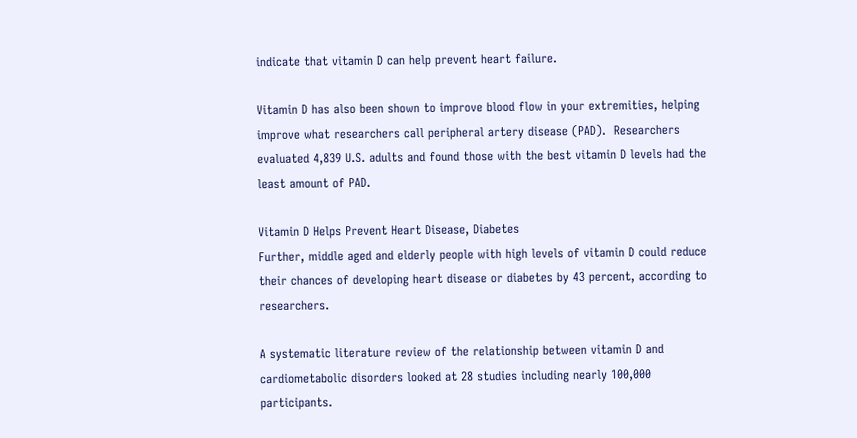indicate that vitamin D can help prevent heart failure.

Vitamin D has also been shown to improve blood flow in your extremities, helping improve what researchers call peripheral artery disease (PAD).  Researchers evaluated 4,839 U.S. adults and found those with the best vitamin D levels had the least amount of PAD.

Vitamin D Helps Prevent Heart Disease, Diabetes
Further, middle aged and elderly people with high levels of vitamin D could reduce their chances of developing heart disease or diabetes by 43 percent, according to researchers.

A systematic literature review of the relationship between vitamin D and cardiometabolic disorders looked at 28 studies including nearly 100,000 participants.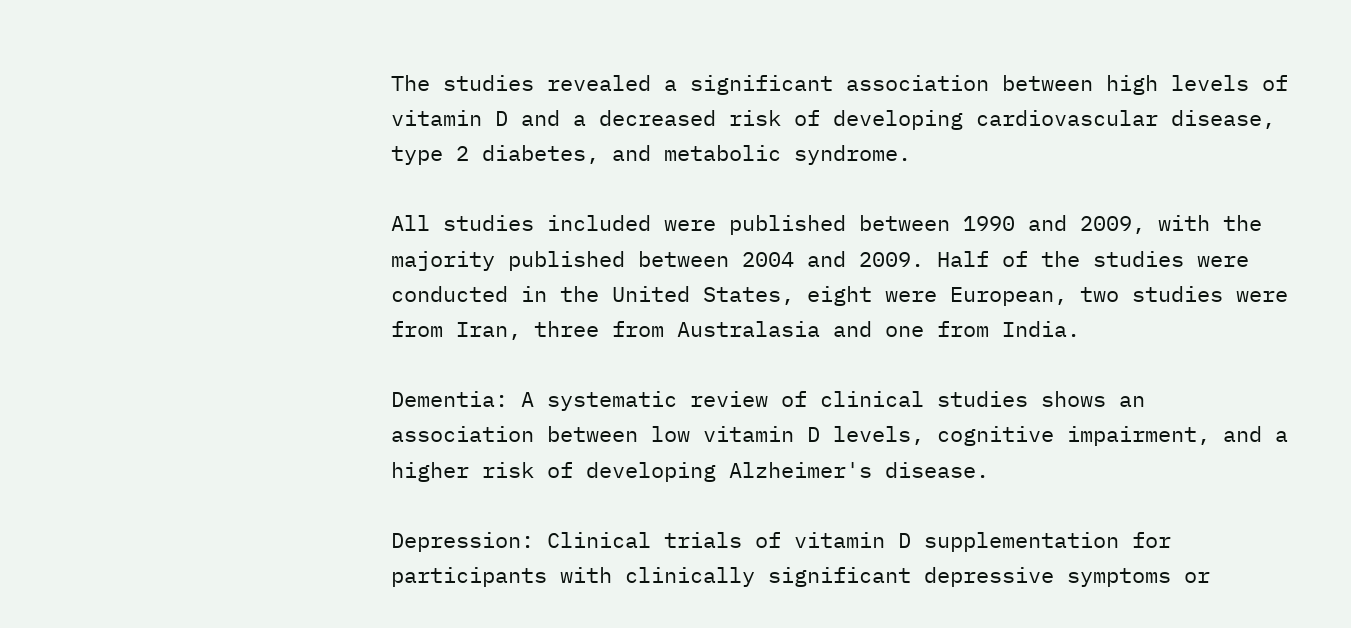The studies revealed a significant association between high levels of vitamin D and a decreased risk of developing cardiovascular disease, type 2 diabetes, and metabolic syndrome.

All studies included were published between 1990 and 2009, with the majority published between 2004 and 2009. Half of the studies were conducted in the United States, eight were European, two studies were from Iran, three from Australasia and one from India.

Dementia: A systematic review of clinical studies shows an association between low vitamin D levels, cognitive impairment, and a higher risk of developing Alzheimer's disease.

Depression: Clinical trials of vitamin D supplementation for participants with clinically significant depressive symptoms or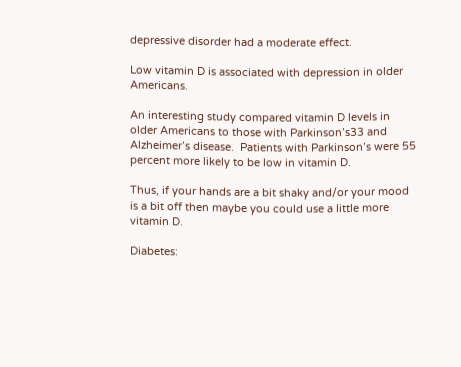depressive disorder had a moderate effect.

Low vitamin D is associated with depression in older Americans.

An interesting study compared vitamin D levels in older Americans to those with Parkinson’s33 and Alzheimer’s disease.  Patients with Parkinson’s were 55 percent more likely to be low in vitamin D.

Thus, if your hands are a bit shaky and/or your mood is a bit off then maybe you could use a little more vitamin D.

Diabetes: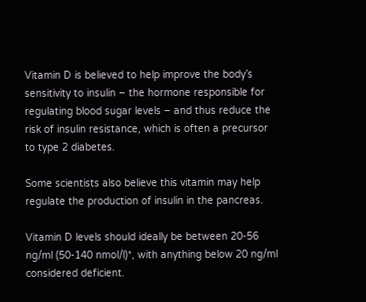Vitamin D is believed to help improve the body’s sensitivity to insulin – the hormone responsible for regulating blood sugar levels – and thus reduce the risk of insulin resistance, which is often a precursor to type 2 diabetes.

Some scientists also believe this vitamin may help regulate the production of insulin in the pancreas.

Vitamin D levels should ideally be between 20-56 ng/ml (50-140 nmol/l)*, with anything below 20 ng/ml considered deficient.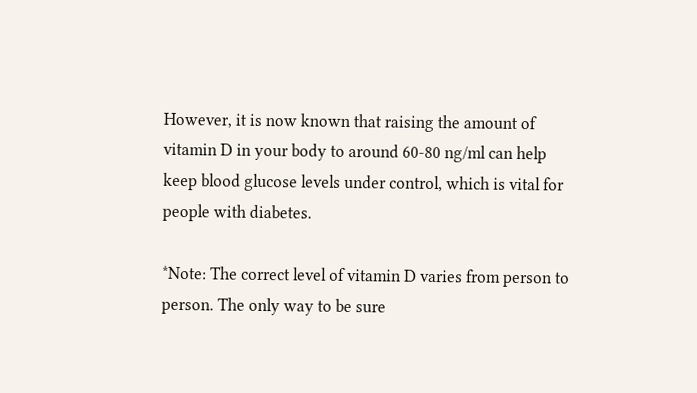However, it is now known that raising the amount of vitamin D in your body to around 60-80 ng/ml can help keep blood glucose levels under control, which is vital for people with diabetes.

*Note: The correct level of vitamin D varies from person to person. The only way to be sure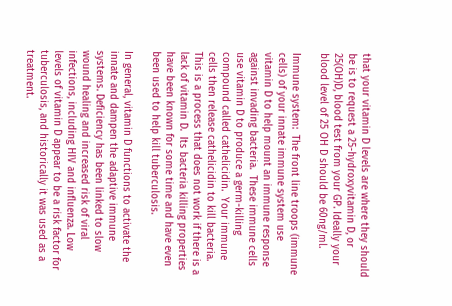that your vitamin D levels are where they should be is to request a 25-hydroxyvitamin D, or 25(OH)D, blood test from your GP. Ideally your blood level of 25 OH D should be 60ng/ml.

Immune system:  The front line troops (immune cells) of your innate immune system use vitamin D to help mount an immune response against invading bacteria.  These immune cells use vitamin D to produce a germ-killing compound called cathelicidin.  Your immune cells then release cathelicidin to kill bacteria.  This is a process that does not work if there is a lack of vitamin D.  Its bacteria killing properties have been known for some time and have even been used to help kill tuberculosis.

In general, vitamin D functions to activate the innate and dampen the adaptive immune systems. Deficiency has been linked to slow wound healing and increased risk of viral infections, including HIV and influenza. Low levels of vitamin D appear to be a risk factor for tuberculosis, and historically it was used as a treatment.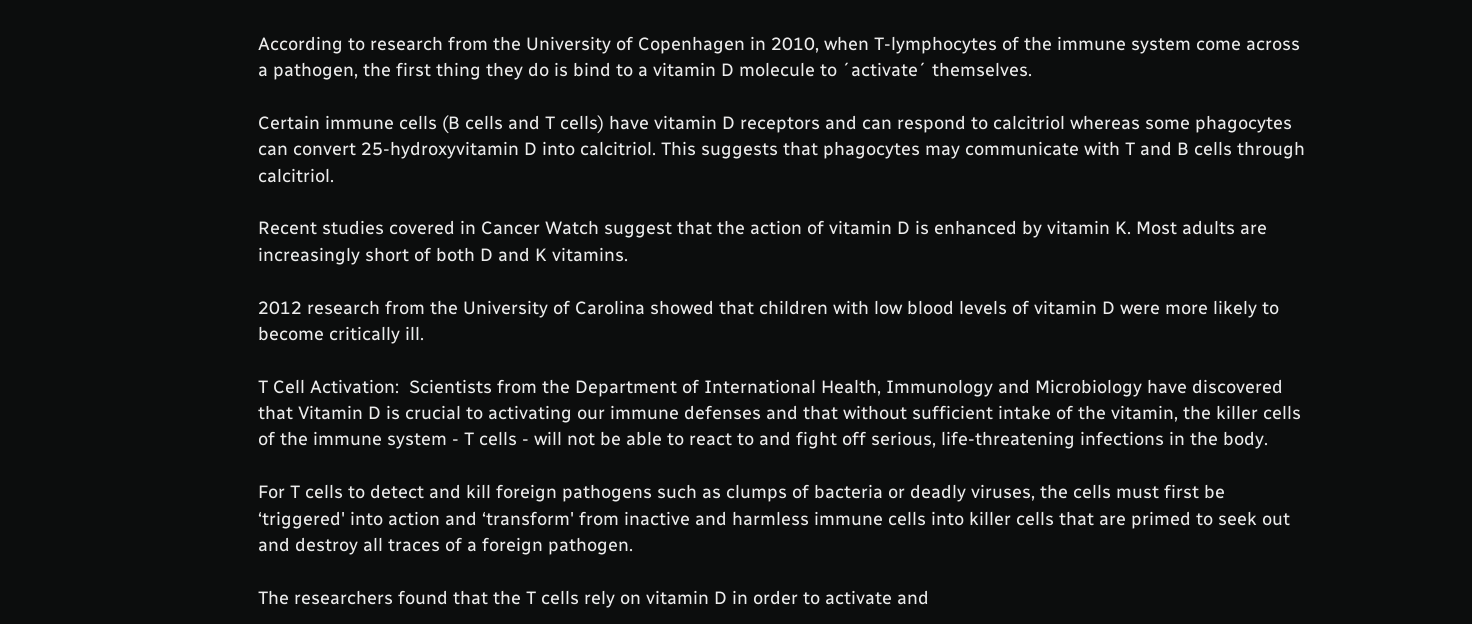According to research from the University of Copenhagen in 2010, when T-lymphocytes of the immune system come across a pathogen, the first thing they do is bind to a vitamin D molecule to ´activate´ themselves.

Certain immune cells (B cells and T cells) have vitamin D receptors and can respond to calcitriol whereas some phagocytes can convert 25-hydroxyvitamin D into calcitriol. This suggests that phagocytes may communicate with T and B cells through calcitriol.

Recent studies covered in Cancer Watch suggest that the action of vitamin D is enhanced by vitamin K. Most adults are increasingly short of both D and K vitamins.

2012 research from the University of Carolina showed that children with low blood levels of vitamin D were more likely to become critically ill.

T Cell Activation:  Scientists from the Department of International Health, Immunology and Microbiology have discovered that Vitamin D is crucial to activating our immune defenses and that without sufficient intake of the vitamin, the killer cells of the immune system - T cells - will not be able to react to and fight off serious, life-threatening infections in the body.

For T cells to detect and kill foreign pathogens such as clumps of bacteria or deadly viruses, the cells must first be ‘triggered' into action and ‘transform' from inactive and harmless immune cells into killer cells that are primed to seek out and destroy all traces of a foreign pathogen.

The researchers found that the T cells rely on vitamin D in order to activate and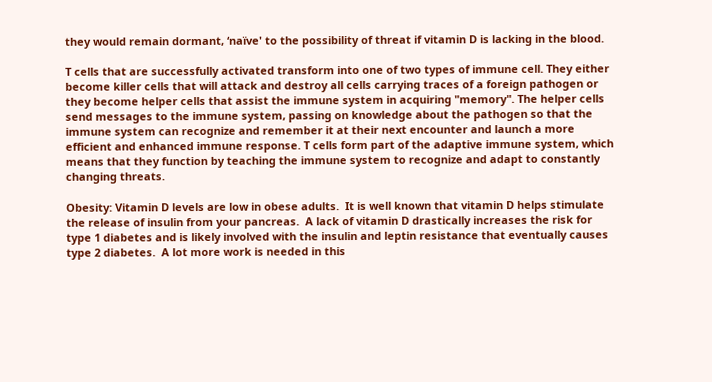they would remain dormant, ‘naïve' to the possibility of threat if vitamin D is lacking in the blood.

T cells that are successfully activated transform into one of two types of immune cell. They either become killer cells that will attack and destroy all cells carrying traces of a foreign pathogen or they become helper cells that assist the immune system in acquiring "memory". The helper cells send messages to the immune system, passing on knowledge about the pathogen so that the immune system can recognize and remember it at their next encounter and launch a more efficient and enhanced immune response. T cells form part of the adaptive immune system, which means that they function by teaching the immune system to recognize and adapt to constantly changing threats.

Obesity: Vitamin D levels are low in obese adults.  It is well known that vitamin D helps stimulate the release of insulin from your pancreas.  A lack of vitamin D drastically increases the risk for type 1 diabetes and is likely involved with the insulin and leptin resistance that eventually causes type 2 diabetes.  A lot more work is needed in this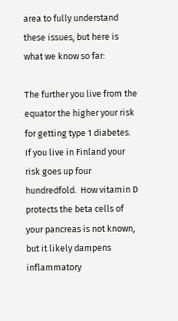area to fully understand these issues, but here is what we know so far:

The further you live from the equator the higher your risk for getting type 1 diabetes.  If you live in Finland your risk goes up four hundredfold.  How vitamin D protects the beta cells of your pancreas is not known, but it likely dampens inflammatory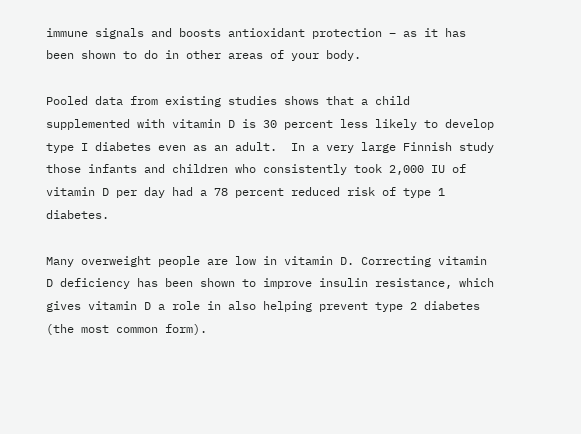immune signals and boosts antioxidant protection – as it has been shown to do in other areas of your body.

Pooled data from existing studies shows that a child supplemented with vitamin D is 30 percent less likely to develop type I diabetes even as an adult.  In a very large Finnish study those infants and children who consistently took 2,000 IU of vitamin D per day had a 78 percent reduced risk of type 1 diabetes.

Many overweight people are low in vitamin D. Correcting vitamin D deficiency has been shown to improve insulin resistance, which gives vitamin D a role in also helping prevent type 2 diabetes (the most common form).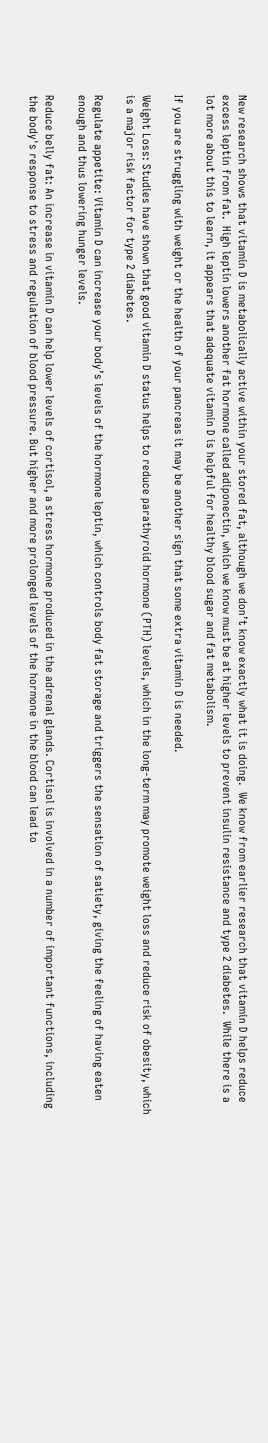New research shows that vitamin D is metabolically active within your stored fat, although we don’t know exactly what it is doing.  We know from earlier research that vitamin D helps reduce excess leptin from fat.  High leptin lowers another fat hormone called adiponectin, which we know must be at higher levels to prevent insulin resistance and type 2 diabetes.  While there is a lot more about this to learn, it appears that adequate vitamin D is helpful for healthy blood sugar and fat metabolism.

If you are struggling with weight or the health of your pancreas it may be another sign that some extra vitamin D is needed.

Weight Loss: Studies have shown that good vitamin D status helps to reduce parathyroid hormone (PTH) levels, which in the long-term may promote weight loss and reduce risk of obesity, which is a major risk factor for type 2 diabetes.

Regulate appetite: Vitamin D can increase your body’s levels of the hormone leptin, which controls body fat storage and triggers the sensation of satiety, giving the feeling of having eaten enough and thus lowering hunger levels.

Reduce belly fat: An increase in vitamin D can help lower levels of cortisol, a stress hormone produced in the adrenal glands. Cortisol is involved in a number of important functions, including the body's response to stress and regulation of blood pressure. But higher and more prolonged levels of the hormone in the blood can lead to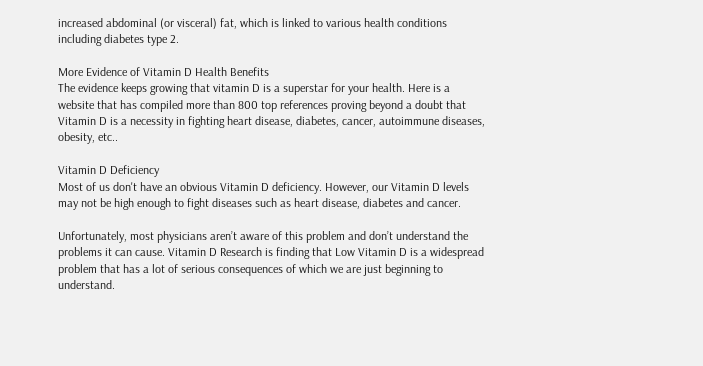increased abdominal (or visceral) fat, which is linked to various health conditions including diabetes type 2.

More Evidence of Vitamin D Health Benefits
The evidence keeps growing that vitamin D is a superstar for your health. Here is a website that has compiled more than 800 top references proving beyond a doubt that Vitamin D is a necessity in fighting heart disease, diabetes, cancer, autoimmune diseases, obesity, etc..

Vitamin D Deficiency
Most of us don't have an obvious Vitamin D deficiency. However, our Vitamin D levels may not be high enough to fight diseases such as heart disease, diabetes and cancer.

Unfortunately, most physicians aren’t aware of this problem and don’t understand the problems it can cause. Vitamin D Research is finding that Low Vitamin D is a widespread problem that has a lot of serious consequences of which we are just beginning to understand.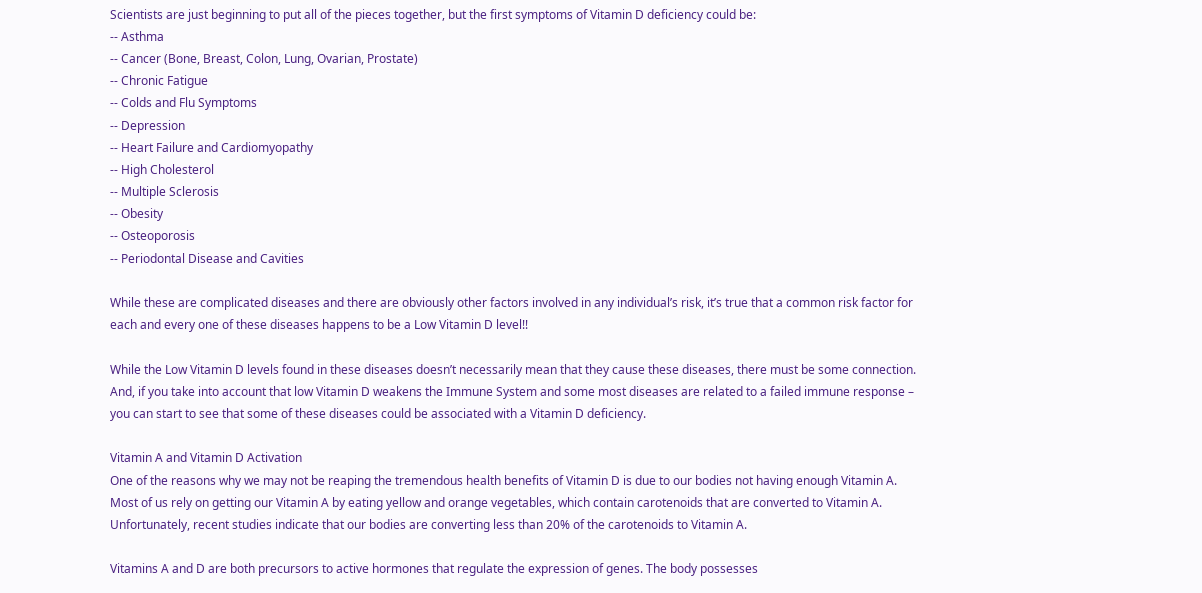Scientists are just beginning to put all of the pieces together, but the first symptoms of Vitamin D deficiency could be:
-- Asthma
-- Cancer (Bone, Breast, Colon, Lung, Ovarian, Prostate)
-- Chronic Fatigue
-- Colds and Flu Symptoms
-- Depression
-- Heart Failure and Cardiomyopathy
-- High Cholesterol
-- Multiple Sclerosis
-- Obesity
-- Osteoporosis
-- Periodontal Disease and Cavities

While these are complicated diseases and there are obviously other factors involved in any individual’s risk, it’s true that a common risk factor for each and every one of these diseases happens to be a Low Vitamin D level!!

While the Low Vitamin D levels found in these diseases doesn’t necessarily mean that they cause these diseases, there must be some connection. And, if you take into account that low Vitamin D weakens the Immune System and some most diseases are related to a failed immune response – you can start to see that some of these diseases could be associated with a Vitamin D deficiency.

Vitamin A and Vitamin D Activation
One of the reasons why we may not be reaping the tremendous health benefits of Vitamin D is due to our bodies not having enough Vitamin A. Most of us rely on getting our Vitamin A by eating yellow and orange vegetables, which contain carotenoids that are converted to Vitamin A. Unfortunately, recent studies indicate that our bodies are converting less than 20% of the carotenoids to Vitamin A.

Vitamins A and D are both precursors to active hormones that regulate the expression of genes. The body possesses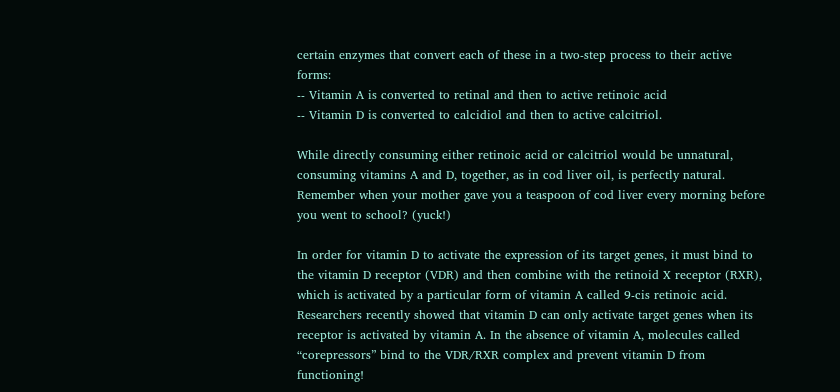certain enzymes that convert each of these in a two-step process to their active forms:
-- Vitamin A is converted to retinal and then to active retinoic acid
-- Vitamin D is converted to calcidiol and then to active calcitriol.

While directly consuming either retinoic acid or calcitriol would be unnatural, consuming vitamins A and D, together, as in cod liver oil, is perfectly natural. Remember when your mother gave you a teaspoon of cod liver every morning before you went to school? (yuck!)

In order for vitamin D to activate the expression of its target genes, it must bind to the vitamin D receptor (VDR) and then combine with the retinoid X receptor (RXR), which is activated by a particular form of vitamin A called 9-cis retinoic acid. Researchers recently showed that vitamin D can only activate target genes when its receptor is activated by vitamin A. In the absence of vitamin A, molecules called “corepressors” bind to the VDR/RXR complex and prevent vitamin D from functioning!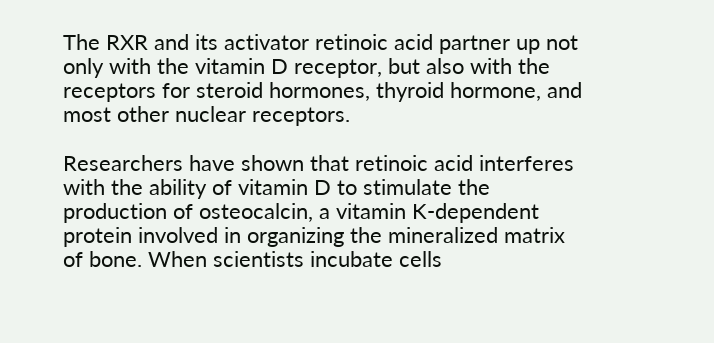The RXR and its activator retinoic acid partner up not only with the vitamin D receptor, but also with the receptors for steroid hormones, thyroid hormone, and most other nuclear receptors.

Researchers have shown that retinoic acid interferes with the ability of vitamin D to stimulate the production of osteocalcin, a vitamin K-dependent protein involved in organizing the mineralized matrix of bone. When scientists incubate cells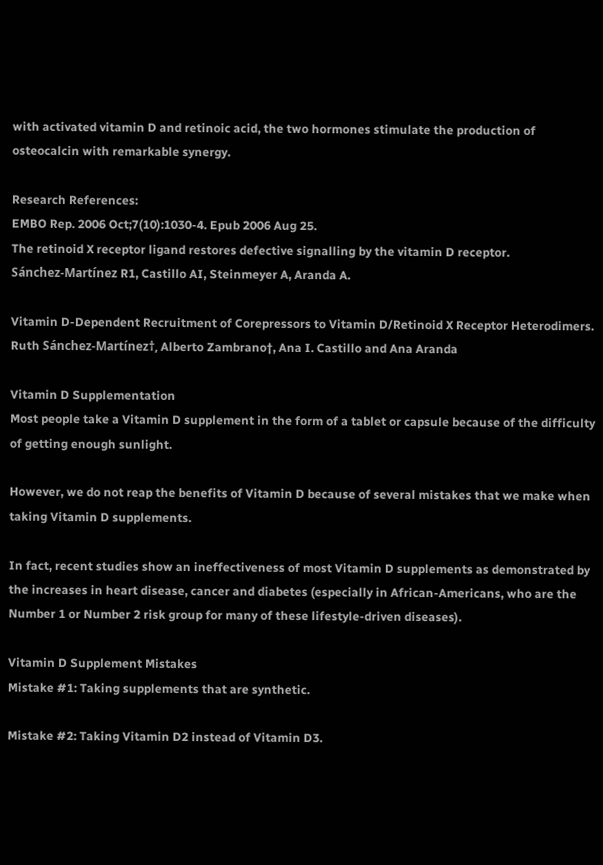with activated vitamin D and retinoic acid, the two hormones stimulate the production of osteocalcin with remarkable synergy.

Research References:
EMBO Rep. 2006 Oct;7(10):1030-4. Epub 2006 Aug 25.
The retinoid X receptor ligand restores defective signalling by the vitamin D receptor.
Sánchez-Martínez R1, Castillo AI, Steinmeyer A, Aranda A.

Vitamin D-Dependent Recruitment of Corepressors to Vitamin D/Retinoid X Receptor Heterodimers.
Ruth Sánchez-Martínez†, Alberto Zambrano†, Ana I. Castillo and Ana Aranda

Vitamin D Supplementation
Most people take a Vitamin D supplement in the form of a tablet or capsule because of the difficulty of getting enough sunlight.

However, we do not reap the benefits of Vitamin D because of several mistakes that we make when taking Vitamin D supplements.

In fact, recent studies show an ineffectiveness of most Vitamin D supplements as demonstrated by the increases in heart disease, cancer and diabetes (especially in African-Americans, who are the Number 1 or Number 2 risk group for many of these lifestyle-driven diseases).

Vitamin D Supplement Mistakes
Mistake #1: Taking supplements that are synthetic.

Mistake #2: Taking Vitamin D2 instead of Vitamin D3.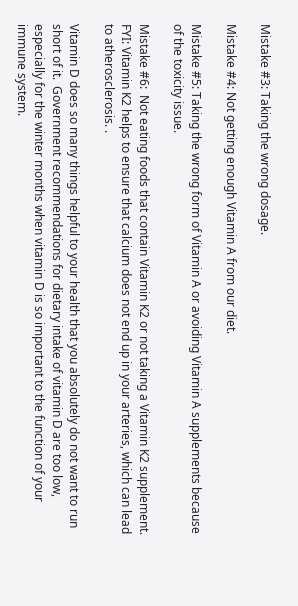Mistake #3: Taking the wrong dosage.

Mistake #4: Not getting enough Vitamin A from our diet.

Mistake #5: Taking the wrong form of Vitamin A or avoiding Vitamin A supplements because of the toxicity issue.

Mistake #6:  Not eating foods that contain Vitamin K2 or not taking a Vitamin K2 supplement.
FYI: Vitamin K2 helps to ensure that calcium does not end up in your arteries, which can lead to atherosclerosis. .

Vitamin D does so many things helpful to your health that you absolutely do not want to run short of it.  Government recommendations for dietary intake of vitamin D are too low, especially for the winter months when vitamin D is so important to the function of your immune system.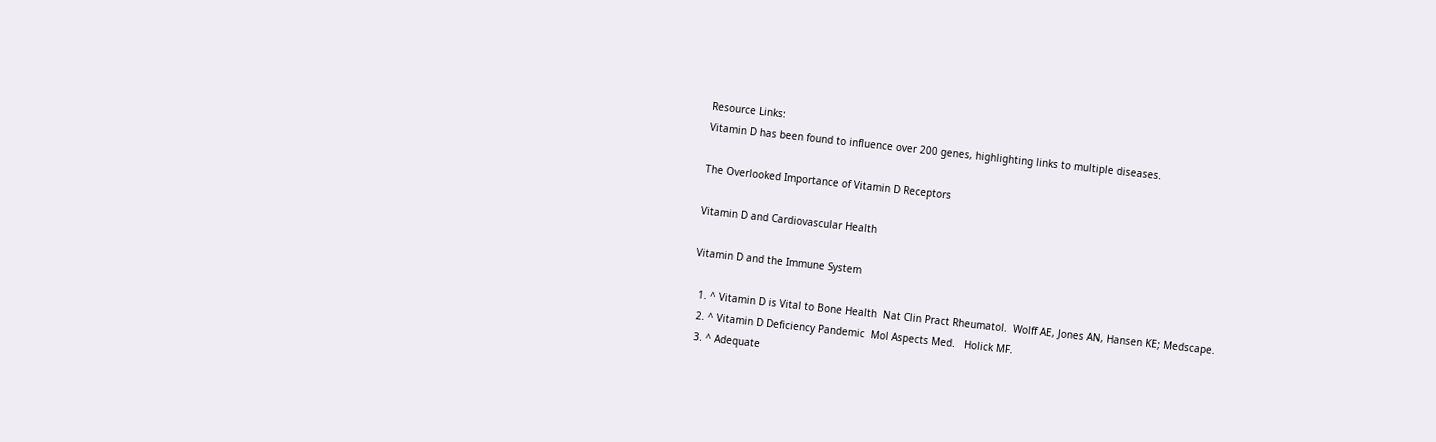Resource Links:
Vitamin D has been found to influence over 200 genes, highlighting links to multiple diseases.

The Overlooked Importance of Vitamin D Receptors

Vitamin D and Cardiovascular Health

Vitamin D and the Immune System

  1. ^ Vitamin D is Vital to Bone Health  Nat Clin Pract Rheumatol.  Wolff AE, Jones AN, Hansen KE; Medscape.
  2. ^ Vitamin D Deficiency Pandemic  Mol Aspects Med.   Holick MF.
  3. ^ Adequate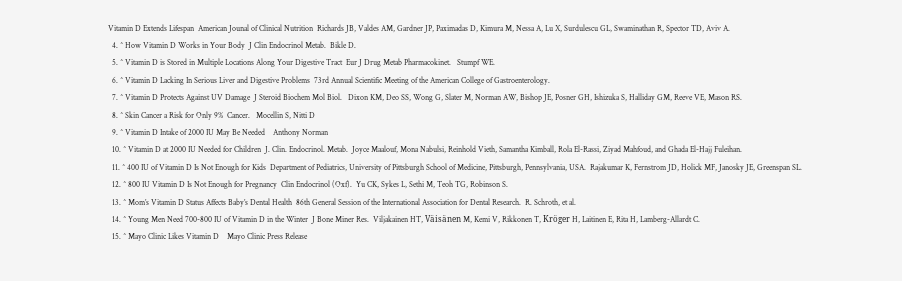Vitamin D Extends Lifespan  American Jounal of Clinical Nutrition  Richards JB, Valdes AM, Gardner JP, Paximadas D, Kimura M, Nessa A, Lu X, Surdulescu GL, Swaminathan R, Spector TD, Aviv A.
  4. ^ How Vitamin D Works in Your Body  J Clin Endocrinol Metab.  Bikle D.
  5. ^ Vitamin D is Stored in Multiple Locations Along Your Digestive Tract  Eur J Drug Metab Pharmacokinet.   Stumpf WE.
  6. ^ Vitamin D Lacking In Serious Liver and Digestive Problems  73rd Annual Scientific Meeting of the American College of Gastroenterology.
  7. ^ Vitamin D Protects Against UV Damage  J Steroid Biochem Mol Biol.   Dixon KM, Deo SS, Wong G, Slater M, Norman AW, Bishop JE, Posner GH, Ishizuka S, Halliday GM, Reeve VE, Mason RS.
  8. ^ Skin Cancer a Risk for Only 9%  Cancer.   Mocellin S, Nitti D
  9. ^ Vitamin D Intake of 2000 IU May Be Needed    Anthony Norman
  10. ^ Vitamin D at 2000 IU Needed for Children  J. Clin. Endocrinol. Metab.  Joyce Maalouf, Mona Nabulsi, Reinhold Vieth, Samantha Kimball, Rola El-Rassi, Ziyad Mahfoud, and Ghada El-Hajj Fuleihan.
  11. ^ 400 IU of Vitamin D Is Not Enough for Kids  Department of Pediatrics, University of Pittsburgh School of Medicine, Pittsburgh, Pennsylvania, USA.  Rajakumar K, Fernstrom JD, Holick MF, Janosky JE, Greenspan SL.
  12. ^ 800 IU Vitamin D Is Not Enough for Pregnancy  Clin Endocrinol (Oxf).  Yu CK, Sykes L, Sethi M, Teoh TG, Robinson S.
  13. ^ Mom’s Vitamin D Status Affects Baby’s Dental Health  86th General Session of the International Association for Dental Research.  R. Schroth, et al.
  14. ^ Young Men Need 700-800 IU of Vitamin D in the Winter  J Bone Miner Res.  Viljakainen HT, Väisänen M, Kemi V, Rikkonen T, Kröger H, Laitinen E, Rita H, Lamberg-Allardt C.
  15. ^ Mayo Clinic Likes Vitamin D    Mayo Clinic Press Release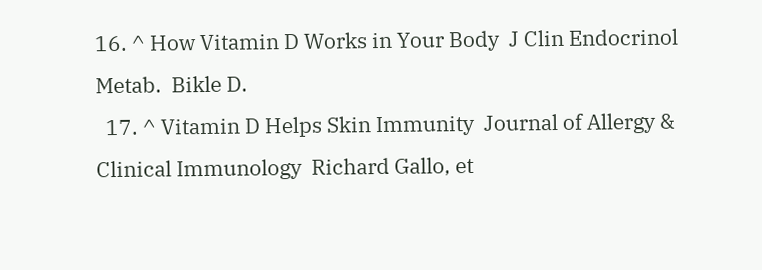16. ^ How Vitamin D Works in Your Body  J Clin Endocrinol Metab.  Bikle D.
  17. ^ Vitamin D Helps Skin Immunity  Journal of Allergy & Clinical Immunology  Richard Gallo, et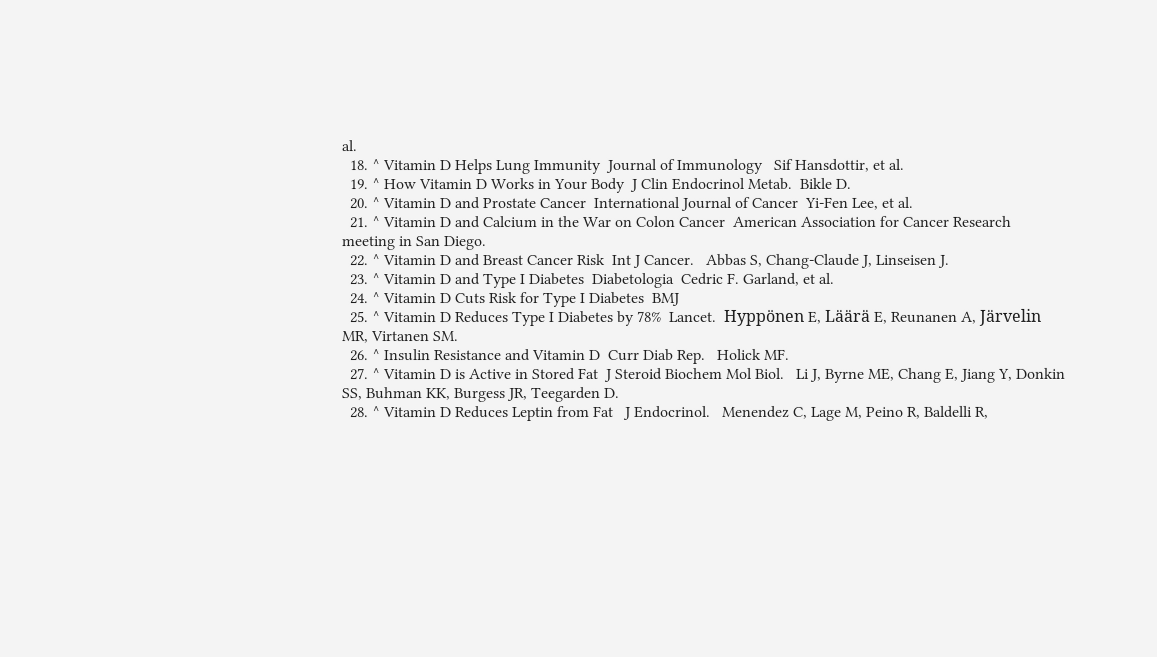al.
  18. ^ Vitamin D Helps Lung Immunity  Journal of Immunology   Sif Hansdottir, et al.
  19. ^ How Vitamin D Works in Your Body  J Clin Endocrinol Metab.  Bikle D.
  20. ^ Vitamin D and Prostate Cancer  International Journal of Cancer  Yi-Fen Lee, et al.
  21. ^ Vitamin D and Calcium in the War on Colon Cancer  American Association for Cancer Research meeting in San Diego.
  22. ^ Vitamin D and Breast Cancer Risk  Int J Cancer.   Abbas S, Chang-Claude J, Linseisen J.
  23. ^ Vitamin D and Type I Diabetes  Diabetologia  Cedric F. Garland, et al.
  24. ^ Vitamin D Cuts Risk for Type I Diabetes  BMJ
  25. ^ Vitamin D Reduces Type I Diabetes by 78%  Lancet.  Hyppönen E, Läärä E, Reunanen A, Järvelin MR, Virtanen SM.
  26. ^ Insulin Resistance and Vitamin D  Curr Diab Rep.   Holick MF.
  27. ^ Vitamin D is Active in Stored Fat  J Steroid Biochem Mol Biol.   Li J, Byrne ME, Chang E, Jiang Y, Donkin SS, Buhman KK, Burgess JR, Teegarden D.
  28. ^ Vitamin D Reduces Leptin from Fat   J Endocrinol.   Menendez C, Lage M, Peino R, Baldelli R,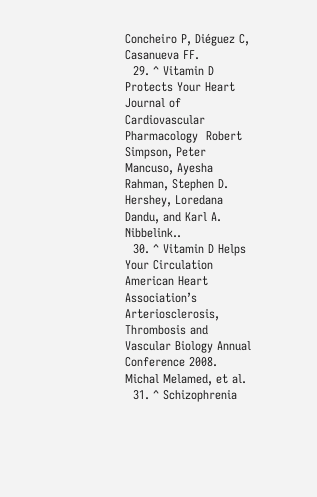Concheiro P, Diéguez C, Casanueva FF.
  29. ^ Vitamin D Protects Your Heart  Journal of Cardiovascular Pharmacology  Robert Simpson, Peter Mancuso, Ayesha Rahman, Stephen D. Hershey, Loredana Dandu, and Karl A. Nibbelink..
  30. ^ Vitamin D Helps Your Circulation  American Heart Association’s Arteriosclerosis, Thrombosis and Vascular Biology Annual Conference 2008.  Michal Melamed, et al.
  31. ^ Schizophrenia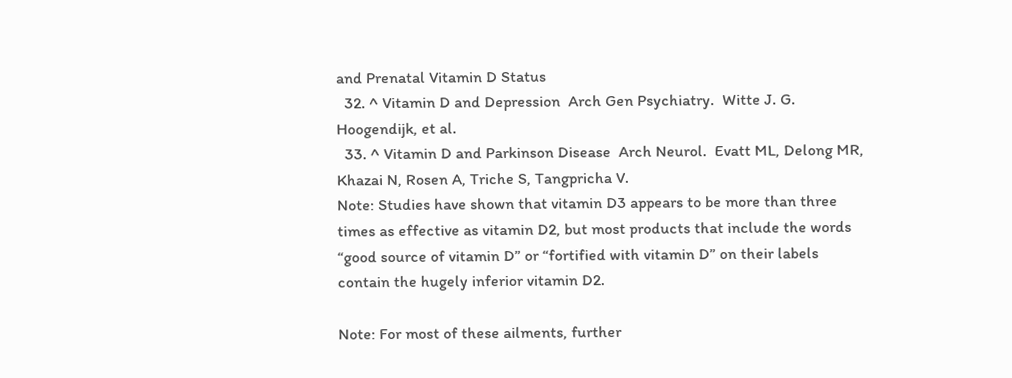and Prenatal Vitamin D Status
  32. ^ Vitamin D and Depression  Arch Gen Psychiatry.  Witte J. G. Hoogendijk, et al.
  33. ^ Vitamin D and Parkinson Disease  Arch Neurol.  Evatt ML, Delong MR, Khazai N, Rosen A, Triche S, Tangpricha V.
Note: Studies have shown that vitamin D3 appears to be more than three times as effective as vitamin D2, but most products that include the words “good source of vitamin D” or “fortified with vitamin D” on their labels contain the hugely inferior vitamin D2.

Note: For most of these ailments, further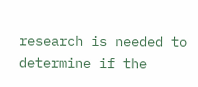research is needed to determine if the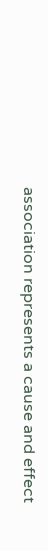association represents a cause and effect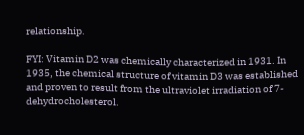relationship.

FYI: Vitamin D2 was chemically characterized in 1931. In 1935, the chemical structure of vitamin D3 was established and proven to result from the ultraviolet irradiation of 7-dehydrocholesterol.